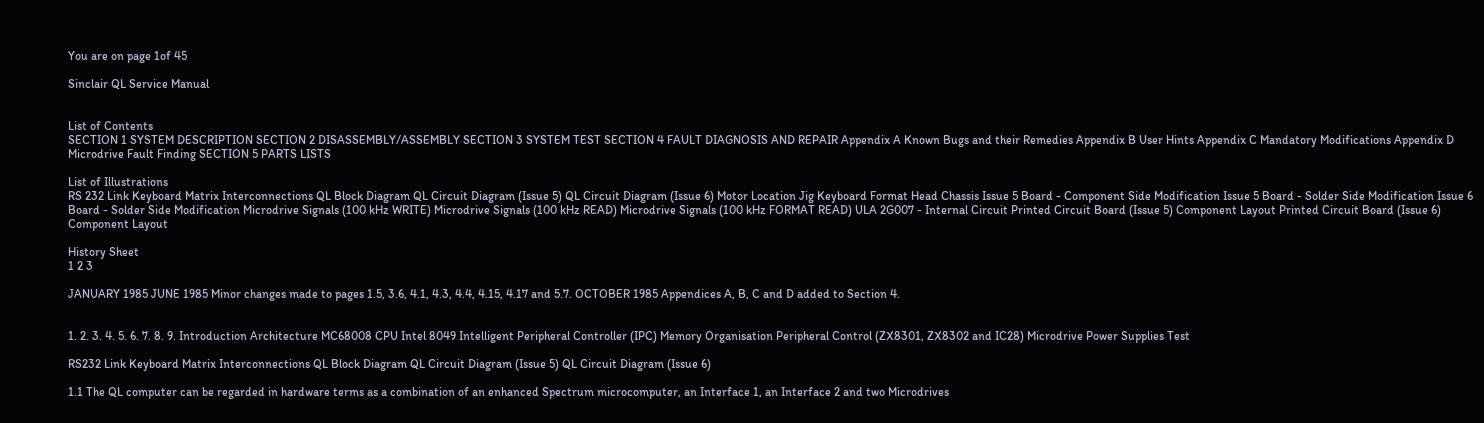You are on page 1of 45

Sinclair QL Service Manual


List of Contents
SECTION 1 SYSTEM DESCRIPTION SECTION 2 DISASSEMBLY/ASSEMBLY SECTION 3 SYSTEM TEST SECTION 4 FAULT DIAGNOSIS AND REPAIR Appendix A Known Bugs and their Remedies Appendix B User Hints Appendix C Mandatory Modifications Appendix D Microdrive Fault Finding SECTION 5 PARTS LISTS

List of Illustrations
RS 232 Link Keyboard Matrix Interconnections QL Block Diagram QL Circuit Diagram (Issue 5) QL Circuit Diagram (Issue 6) Motor Location Jig Keyboard Format Head Chassis Issue 5 Board - Component Side Modification Issue 5 Board - Solder Side Modification Issue 6 Board - Solder Side Modification Microdrive Signals (100 kHz WRITE) Microdrive Signals (100 kHz READ) Microdrive Signals (100 kHz FORMAT READ) ULA 2G007 - Internal Circuit Printed Circuit Board (Issue 5) Component Layout Printed Circuit Board (Issue 6) Component Layout

History Sheet
1 2 3

JANUARY 1985 JUNE 1985 Minor changes made to pages 1.5, 3.6, 4.1, 4.3, 4.4, 4.15, 4.17 and 5.7. OCTOBER 1985 Appendices A, B, C and D added to Section 4.


1. 2. 3. 4. 5. 6. 7. 8. 9. Introduction Architecture MC68008 CPU Intel 8049 Intelligent Peripheral Controller (IPC) Memory Organisation Peripheral Control (ZX8301, ZX8302 and IC28) Microdrive Power Supplies Test

RS232 Link Keyboard Matrix Interconnections QL Block Diagram QL Circuit Diagram (Issue 5) QL Circuit Diagram (Issue 6)

1.1 The QL computer can be regarded in hardware terms as a combination of an enhanced Spectrum microcomputer, an Interface 1, an Interface 2 and two Microdrives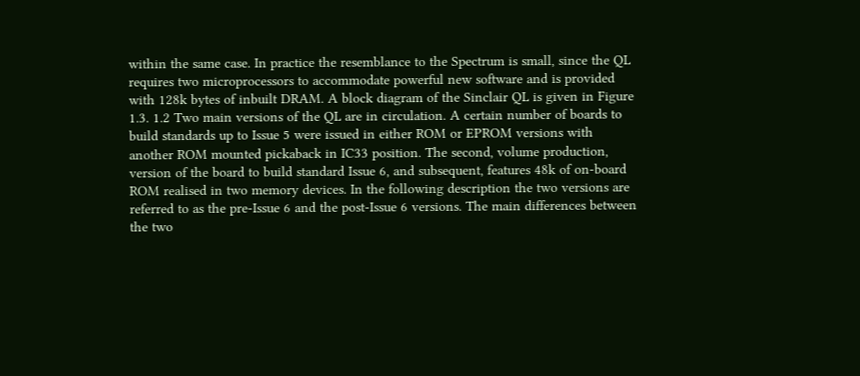within the same case. In practice the resemblance to the Spectrum is small, since the QL requires two microprocessors to accommodate powerful new software and is provided with 128k bytes of inbuilt DRAM. A block diagram of the Sinclair QL is given in Figure 1.3. 1.2 Two main versions of the QL are in circulation. A certain number of boards to build standards up to Issue 5 were issued in either ROM or EPROM versions with another ROM mounted pickaback in IC33 position. The second, volume production, version of the board to build standard Issue 6, and subsequent, features 48k of on-board ROM realised in two memory devices. In the following description the two versions are referred to as the pre-Issue 6 and the post-Issue 6 versions. The main differences between the two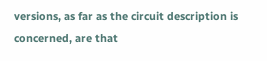versions, as far as the circuit description is concerned, are that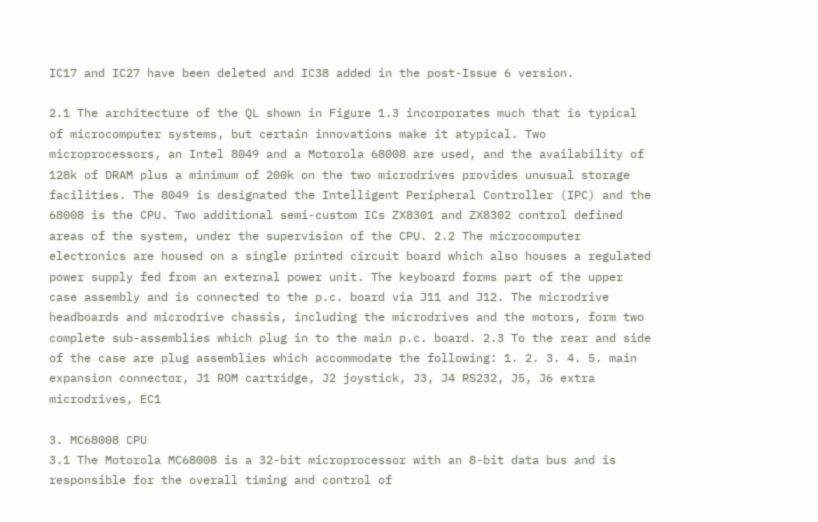IC17 and IC27 have been deleted and IC38 added in the post-Issue 6 version.

2.1 The architecture of the QL shown in Figure 1.3 incorporates much that is typical of microcomputer systems, but certain innovations make it atypical. Two microprocessors, an Intel 8049 and a Motorola 68008 are used, and the availability of 128k of DRAM plus a minimum of 200k on the two microdrives provides unusual storage facilities. The 8049 is designated the Intelligent Peripheral Controller (IPC) and the 68008 is the CPU. Two additional semi-custom ICs ZX8301 and ZX8302 control defined areas of the system, under the supervision of the CPU. 2.2 The microcomputer electronics are housed on a single printed circuit board which also houses a regulated power supply fed from an external power unit. The keyboard forms part of the upper case assembly and is connected to the p.c. board via J11 and J12. The microdrive headboards and microdrive chassis, including the microdrives and the motors, form two complete sub-assemblies which plug in to the main p.c. board. 2.3 To the rear and side of the case are plug assemblies which accommodate the following: 1. 2. 3. 4. 5. main expansion connector, J1 ROM cartridge, J2 joystick, J3, J4 RS232, J5, J6 extra microdrives, EC1

3. MC68008 CPU
3.1 The Motorola MC68008 is a 32-bit microprocessor with an 8-bit data bus and is responsible for the overall timing and control of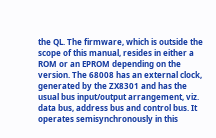the QL. The firmware, which is outside the scope of this manual, resides in either a ROM or an EPROM depending on the version. The 68008 has an external clock, generated by the ZX8301 and has the usual bus input/output arrangement, viz. data bus, address bus and control bus. It operates semisynchronously in this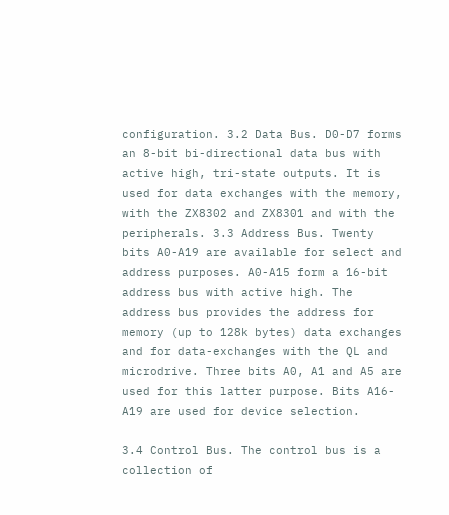configuration. 3.2 Data Bus. D0-D7 forms an 8-bit bi-directional data bus with active high, tri-state outputs. It is used for data exchanges with the memory, with the ZX8302 and ZX8301 and with the peripherals. 3.3 Address Bus. Twenty bits A0-A19 are available for select and address purposes. A0-A15 form a 16-bit address bus with active high. The address bus provides the address for memory (up to 128k bytes) data exchanges and for data-exchanges with the QL and microdrive. Three bits A0, A1 and A5 are used for this latter purpose. Bits A16-A19 are used for device selection.

3.4 Control Bus. The control bus is a collection of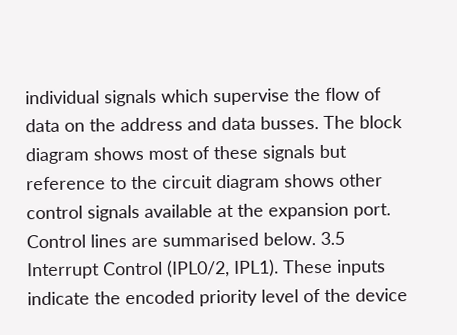individual signals which supervise the flow of data on the address and data busses. The block diagram shows most of these signals but reference to the circuit diagram shows other control signals available at the expansion port. Control lines are summarised below. 3.5 Interrupt Control (IPL0/2, IPL1). These inputs indicate the encoded priority level of the device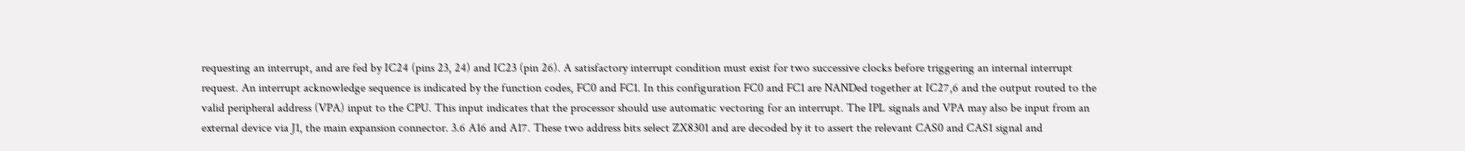requesting an interrupt, and are fed by IC24 (pins 23, 24) and IC23 (pin 26). A satisfactory interrupt condition must exist for two successive clocks before triggering an internal interrupt request. An interrupt acknowledge sequence is indicated by the function codes, FC0 and FC1. In this configuration FC0 and FC1 are NANDed together at IC27,6 and the output routed to the valid peripheral address (VPA) input to the CPU. This input indicates that the processor should use automatic vectoring for an interrupt. The IPL signals and VPA may also be input from an external device via J1, the main expansion connector. 3.6 A16 and A17. These two address bits select ZX8301 and are decoded by it to assert the relevant CAS0 and CAS1 signal and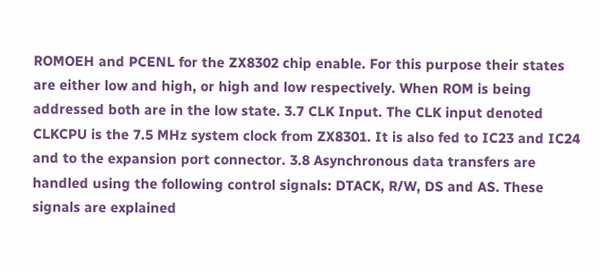ROMOEH and PCENL for the ZX8302 chip enable. For this purpose their states are either low and high, or high and low respectively. When ROM is being addressed both are in the low state. 3.7 CLK Input. The CLK input denoted CLKCPU is the 7.5 MHz system clock from ZX8301. It is also fed to IC23 and IC24 and to the expansion port connector. 3.8 Asynchronous data transfers are handled using the following control signals: DTACK, R/W, DS and AS. These signals are explained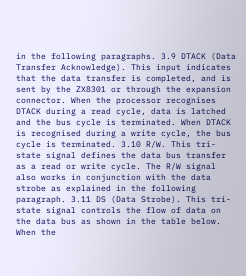in the following paragraphs. 3.9 DTACK (Data Transfer Acknowledge). This input indicates that the data transfer is completed, and is sent by the ZX8301 or through the expansion connector. When the processor recognises DTACK during a read cycle, data is latched and the bus cycle is terminated. When DTACK is recognised during a write cycle, the bus cycle is terminated. 3.10 R/W. This tri-state signal defines the data bus transfer as a read or write cycle. The R/W signal also works in conjunction with the data strobe as explained in the following paragraph. 3.11 DS (Data Strobe). This tri-state signal controls the flow of data on the data bus as shown in the table below. When the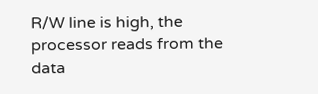R/W line is high, the processor reads from the data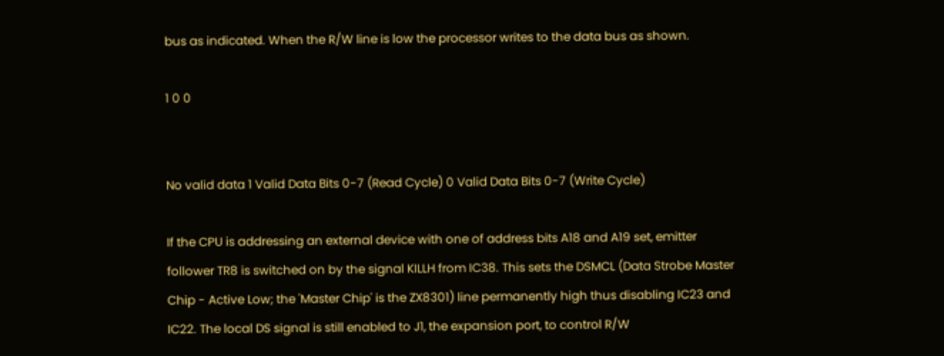bus as indicated. When the R/W line is low the processor writes to the data bus as shown.

1 0 0


No valid data 1 Valid Data Bits 0-7 (Read Cycle) 0 Valid Data Bits 0-7 (Write Cycle)

If the CPU is addressing an external device with one of address bits A18 and A19 set, emitter follower TR8 is switched on by the signal KILLH from IC38. This sets the DSMCL (Data Strobe Master Chip - Active Low; the 'Master Chip' is the ZX8301) line permanently high thus disabling IC23 and IC22. The local DS signal is still enabled to J1, the expansion port, to control R/W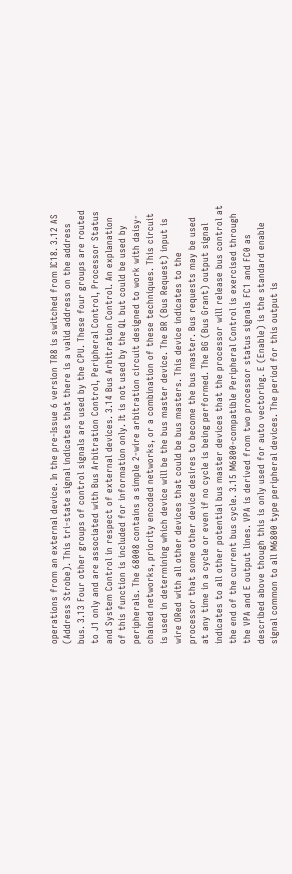operations from an external device. In the pre-Issue 6 version TR8 is switched from IC18. 3.12 AS (Address Strobe). This tri-state signal indicates that there is a valid address on the address bus. 3.13 Four other groups of control signals are used by the CPU. These four groups are routed to J1 only and are associated with Bus Arbitration Control, Peripheral Control, Processor Status and System Control in respect of external devices. 3.14 Bus Arbitration Control. An explanation of this function is included for information only. It is not used by the QL but could be used by peripherals. The 68008 contains a simple 2-wire arbitration circuit designed to work with daisy-chained networks, priority encoded networks, or a combination of these techniques. This circuit is used in determining which device will be the bus master device. The BR (Bus Request) input is wire ORed with all other devices that could be bus masters. This device indicates to the processor that some other device desires to become the bus master. Bus requests may be used at any time in a cycle or even if no cycle is being performed. The BG (Bus Grant) output signal indicates to all other potential bus master devices that the processor will release bus control at the end of the current bus cycle. 3.15 M6800-compatible Peripheral Control is exercised through the VPA and E output lines. VPA is derived from two processor status signals FC1 and FC0 as described above though this is only used for auto vectoring. E (Enable) is the standard enable signal common to all M6800 type peripheral devices. The period for this output is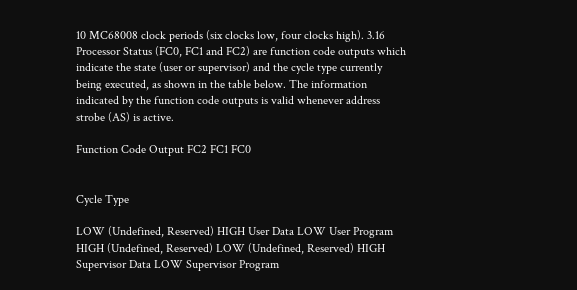10 MC68008 clock periods (six clocks low, four clocks high). 3.16 Processor Status (FC0, FC1 and FC2) are function code outputs which indicate the state (user or supervisor) and the cycle type currently being executed, as shown in the table below. The information indicated by the function code outputs is valid whenever address strobe (AS) is active.

Function Code Output FC2 FC1 FC0


Cycle Type

LOW (Undefined, Reserved) HIGH User Data LOW User Program HIGH (Undefined, Reserved) LOW (Undefined, Reserved) HIGH Supervisor Data LOW Supervisor Program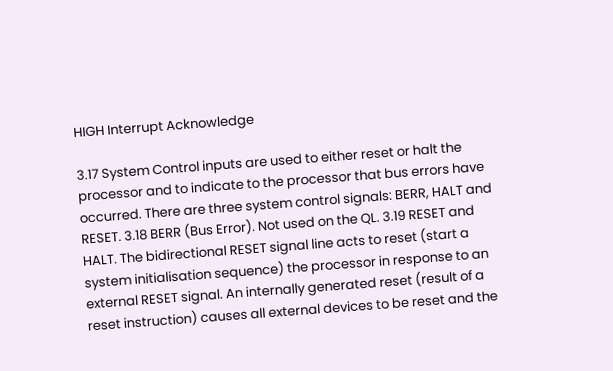HIGH Interrupt Acknowledge

3.17 System Control inputs are used to either reset or halt the processor and to indicate to the processor that bus errors have occurred. There are three system control signals: BERR, HALT and RESET. 3.18 BERR (Bus Error). Not used on the QL. 3.19 RESET and HALT. The bidirectional RESET signal line acts to reset (start a system initialisation sequence) the processor in response to an external RESET signal. An internally generated reset (result of a reset instruction) causes all external devices to be reset and the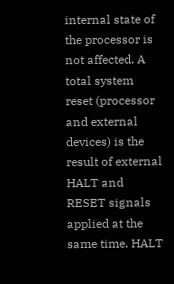internal state of the processor is not affected. A total system reset (processor and external devices) is the result of external HALT and RESET signals applied at the same time. HALT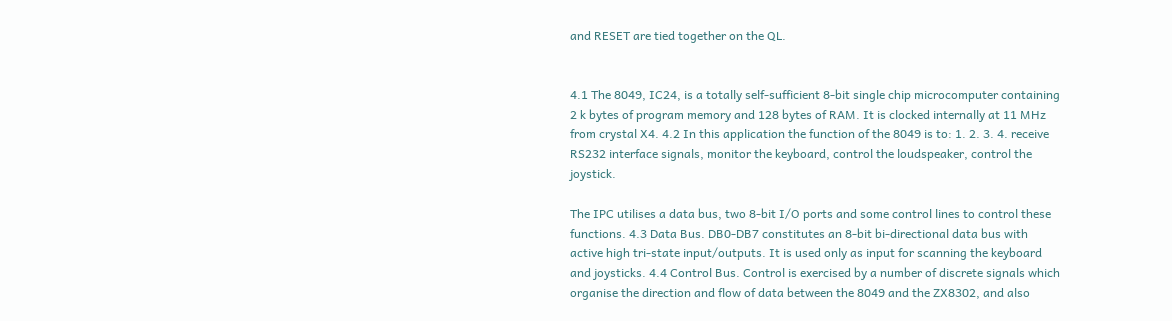and RESET are tied together on the QL.


4.1 The 8049, IC24, is a totally self-sufficient 8-bit single chip microcomputer containing 2 k bytes of program memory and 128 bytes of RAM. It is clocked internally at 11 MHz from crystal X4. 4.2 In this application the function of the 8049 is to: 1. 2. 3. 4. receive RS232 interface signals, monitor the keyboard, control the loudspeaker, control the joystick.

The IPC utilises a data bus, two 8-bit I/O ports and some control lines to control these functions. 4.3 Data Bus. DB0-DB7 constitutes an 8-bit bi-directional data bus with active high tri-state input/outputs. It is used only as input for scanning the keyboard and joysticks. 4.4 Control Bus. Control is exercised by a number of discrete signals which organise the direction and flow of data between the 8049 and the ZX8302, and also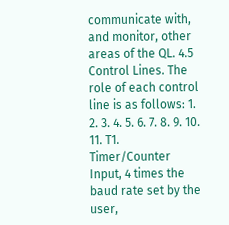communicate with, and monitor, other areas of the QL. 4.5 Control Lines. The role of each control line is as follows: 1. 2. 3. 4. 5. 6. 7. 8. 9. 10. 11. T1. Timer/Counter Input, 4 times the baud rate set by the user,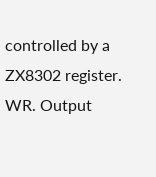controlled by a ZX8302 register. WR. Output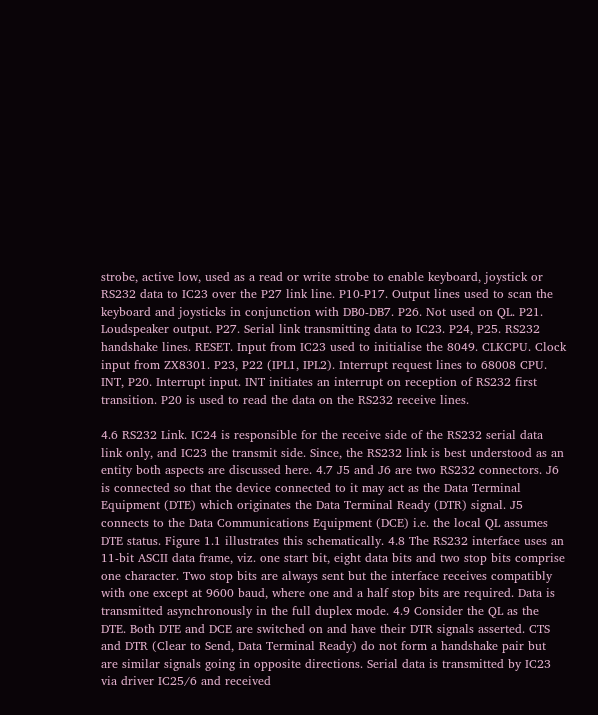strobe, active low, used as a read or write strobe to enable keyboard, joystick or RS232 data to IC23 over the P27 link line. P10-P17. Output lines used to scan the keyboard and joysticks in conjunction with DB0-DB7. P26. Not used on QL. P21. Loudspeaker output. P27. Serial link transmitting data to IC23. P24, P25. RS232 handshake lines. RESET. Input from IC23 used to initialise the 8049. CLKCPU. Clock input from ZX8301. P23, P22 (IPL1, IPL2). Interrupt request lines to 68008 CPU. INT, P20. Interrupt input. INT initiates an interrupt on reception of RS232 first transition. P20 is used to read the data on the RS232 receive lines.

4.6 RS232 Link. IC24 is responsible for the receive side of the RS232 serial data link only, and IC23 the transmit side. Since, the RS232 link is best understood as an entity both aspects are discussed here. 4.7 J5 and J6 are two RS232 connectors. J6 is connected so that the device connected to it may act as the Data Terminal Equipment (DTE) which originates the Data Terminal Ready (DTR) signal. J5 connects to the Data Communications Equipment (DCE) i.e. the local QL assumes DTE status. Figure 1.1 illustrates this schematically. 4.8 The RS232 interface uses an 11-bit ASCII data frame, viz. one start bit, eight data bits and two stop bits comprise one character. Two stop bits are always sent but the interface receives compatibly with one except at 9600 baud, where one and a half stop bits are required. Data is transmitted asynchronously in the full duplex mode. 4.9 Consider the QL as the DTE. Both DTE and DCE are switched on and have their DTR signals asserted. CTS and DTR (Clear to Send, Data Terminal Ready) do not form a handshake pair but are similar signals going in opposite directions. Serial data is transmitted by IC23 via driver IC25/6 and received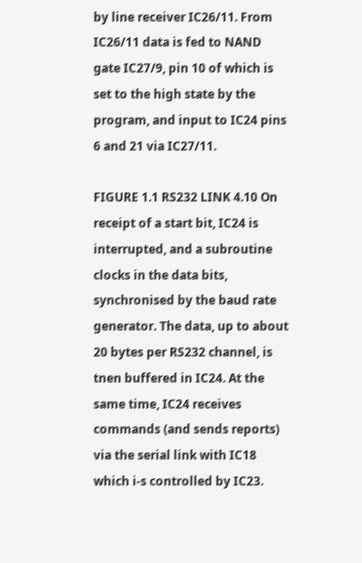by line receiver IC26/11. From IC26/11 data is fed to NAND gate IC27/9, pin 10 of which is set to the high state by the program, and input to IC24 pins 6 and 21 via IC27/11.

FIGURE 1.1 RS232 LINK 4.10 On receipt of a start bit, IC24 is interrupted, and a subroutine clocks in the data bits, synchronised by the baud rate generator. The data, up to about 20 bytes per RS232 channel, is tnen buffered in IC24. At the same time, IC24 receives commands (and sends reports) via the serial link with IC18 which i-s controlled by IC23.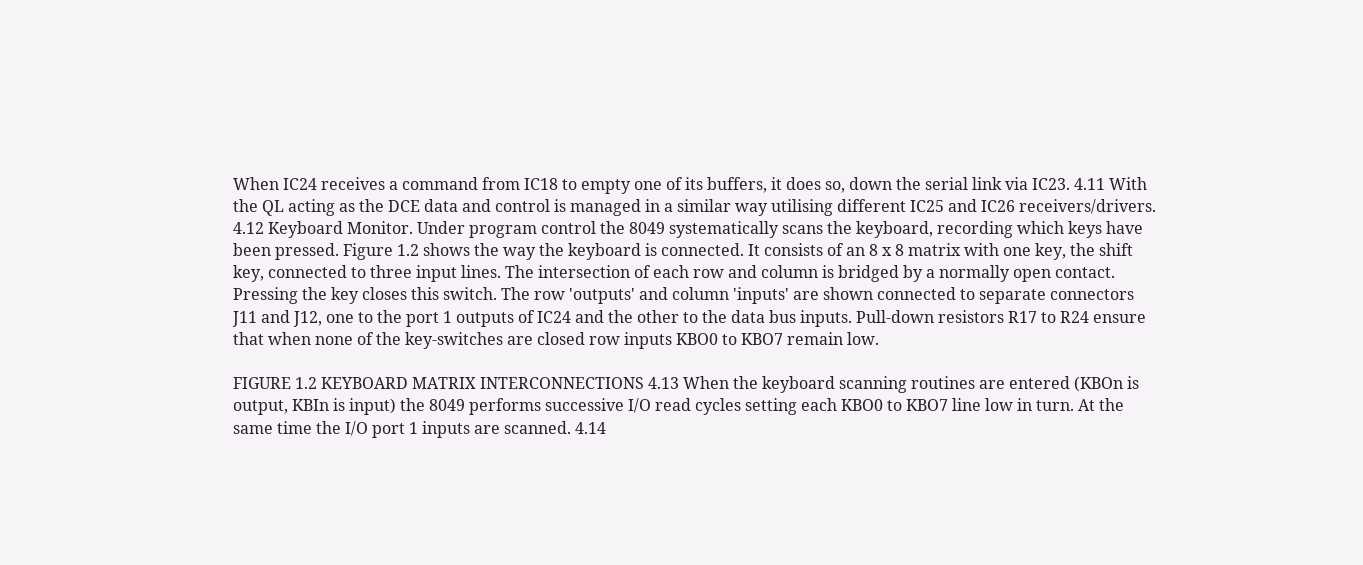When IC24 receives a command from IC18 to empty one of its buffers, it does so, down the serial link via IC23. 4.11 With the QL acting as the DCE data and control is managed in a similar way utilising different IC25 and IC26 receivers/drivers. 4.12 Keyboard Monitor. Under program control the 8049 systematically scans the keyboard, recording which keys have been pressed. Figure 1.2 shows the way the keyboard is connected. It consists of an 8 x 8 matrix with one key, the shift key, connected to three input lines. The intersection of each row and column is bridged by a normally open contact. Pressing the key closes this switch. The row 'outputs' and column 'inputs' are shown connected to separate connectors J11 and J12, one to the port 1 outputs of IC24 and the other to the data bus inputs. Pull-down resistors R17 to R24 ensure that when none of the key-switches are closed row inputs KBO0 to KBO7 remain low.

FIGURE 1.2 KEYBOARD MATRIX INTERCONNECTIONS 4.13 When the keyboard scanning routines are entered (KBOn is output, KBIn is input) the 8049 performs successive I/O read cycles setting each KBO0 to KBO7 line low in turn. At the same time the I/O port 1 inputs are scanned. 4.14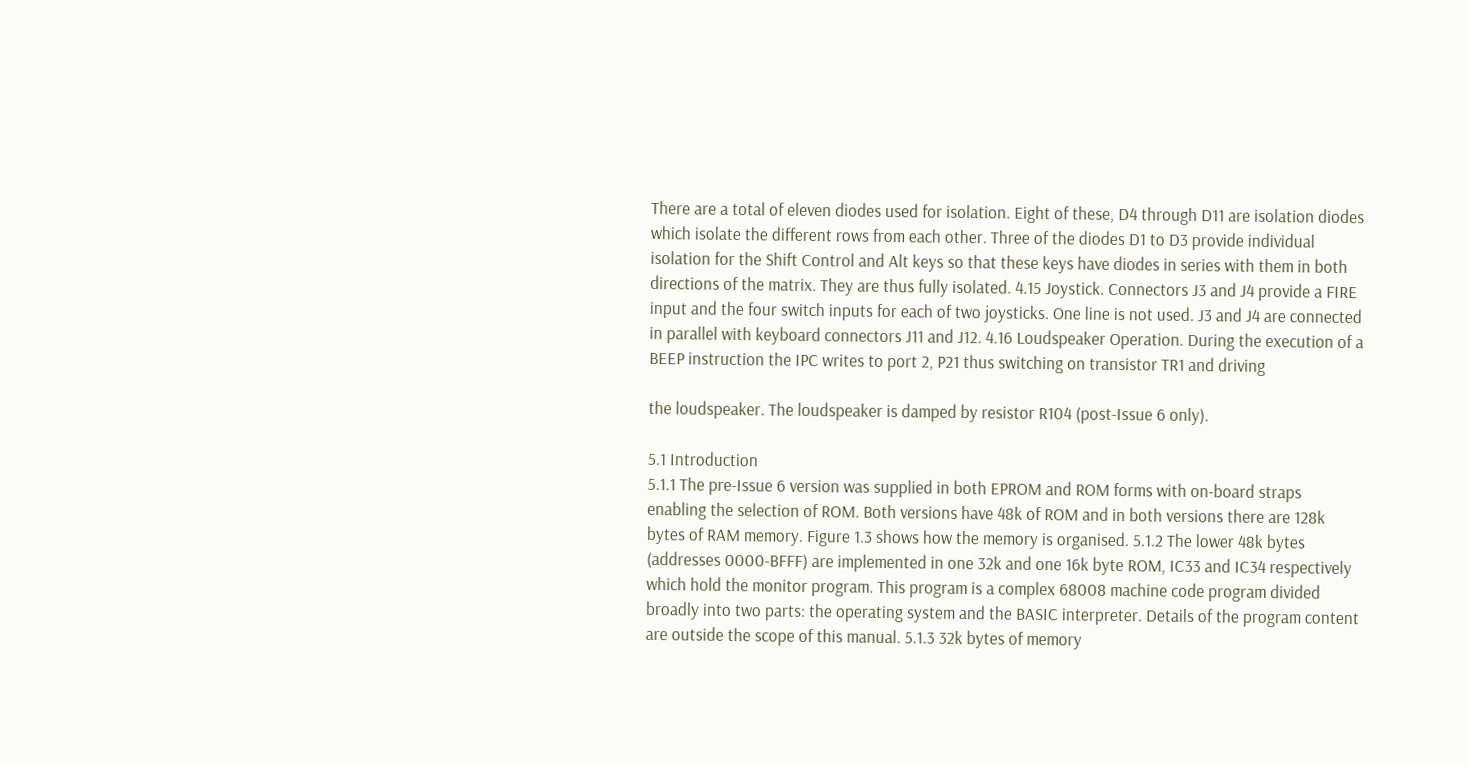There are a total of eleven diodes used for isolation. Eight of these, D4 through D11 are isolation diodes which isolate the different rows from each other. Three of the diodes D1 to D3 provide individual isolation for the Shift Control and Alt keys so that these keys have diodes in series with them in both directions of the matrix. They are thus fully isolated. 4.15 Joystick. Connectors J3 and J4 provide a FIRE input and the four switch inputs for each of two joysticks. One line is not used. J3 and J4 are connected in parallel with keyboard connectors J11 and J12. 4.16 Loudspeaker Operation. During the execution of a BEEP instruction the IPC writes to port 2, P21 thus switching on transistor TR1 and driving

the loudspeaker. The loudspeaker is damped by resistor R104 (post-Issue 6 only).

5.1 Introduction
5.1.1 The pre-Issue 6 version was supplied in both EPROM and ROM forms with on-board straps enabling the selection of ROM. Both versions have 48k of ROM and in both versions there are 128k bytes of RAM memory. Figure 1.3 shows how the memory is organised. 5.1.2 The lower 48k bytes (addresses 0000-BFFF) are implemented in one 32k and one 16k byte ROM, IC33 and IC34 respectively which hold the monitor program. This program is a complex 68008 machine code program divided broadly into two parts: the operating system and the BASIC interpreter. Details of the program content are outside the scope of this manual. 5.1.3 32k bytes of memory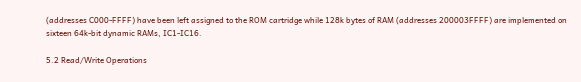(addresses C000-FFFF) have been left assigned to the ROM cartridge while 128k bytes of RAM (addresses 200003FFFF) are implemented on sixteen 64k-bit dynamic RAMs, IC1-IC16.

5.2 Read/Write Operations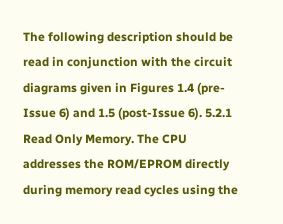The following description should be read in conjunction with the circuit diagrams given in Figures 1.4 (pre-Issue 6) and 1.5 (post-Issue 6). 5.2.1 Read Only Memory. The CPU addresses the ROM/EPROM directly during memory read cycles using the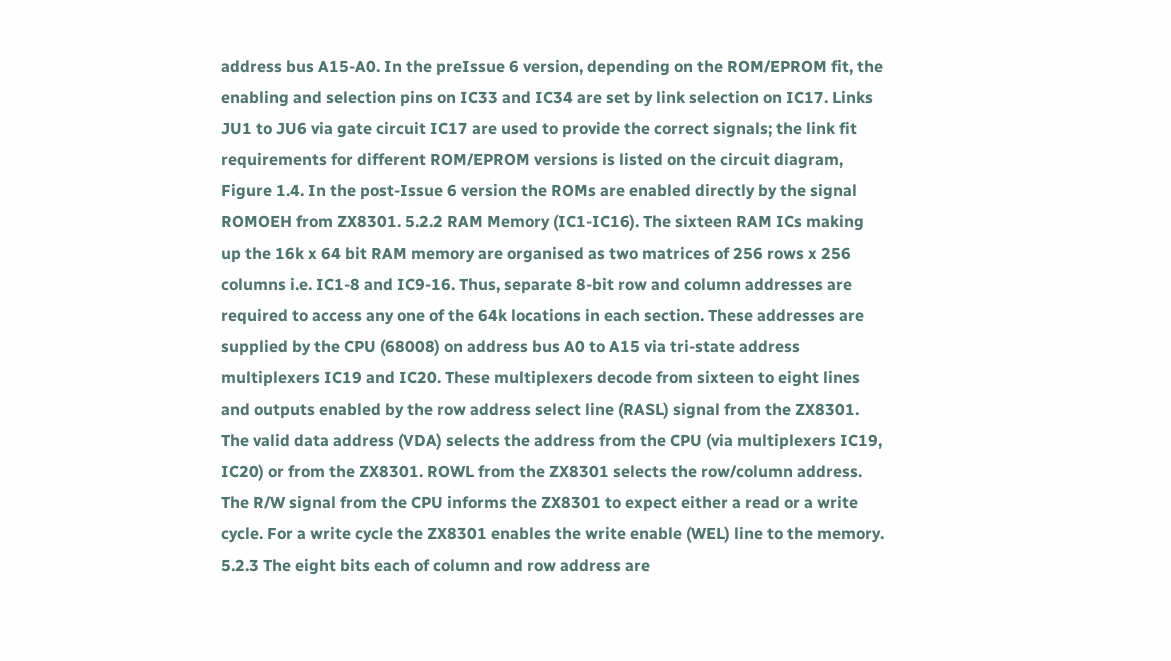address bus A15-A0. In the preIssue 6 version, depending on the ROM/EPROM fit, the enabling and selection pins on IC33 and IC34 are set by link selection on IC17. Links JU1 to JU6 via gate circuit IC17 are used to provide the correct signals; the link fit requirements for different ROM/EPROM versions is listed on the circuit diagram, Figure 1.4. In the post-Issue 6 version the ROMs are enabled directly by the signal ROMOEH from ZX8301. 5.2.2 RAM Memory (IC1-IC16). The sixteen RAM ICs making up the 16k x 64 bit RAM memory are organised as two matrices of 256 rows x 256 columns i.e. IC1-8 and IC9-16. Thus, separate 8-bit row and column addresses are required to access any one of the 64k locations in each section. These addresses are supplied by the CPU (68008) on address bus A0 to A15 via tri-state address multiplexers IC19 and IC20. These multiplexers decode from sixteen to eight lines and outputs enabled by the row address select line (RASL) signal from the ZX8301. The valid data address (VDA) selects the address from the CPU (via multiplexers IC19, IC20) or from the ZX8301. ROWL from the ZX8301 selects the row/column address. The R/W signal from the CPU informs the ZX8301 to expect either a read or a write cycle. For a write cycle the ZX8301 enables the write enable (WEL) line to the memory. 5.2.3 The eight bits each of column and row address are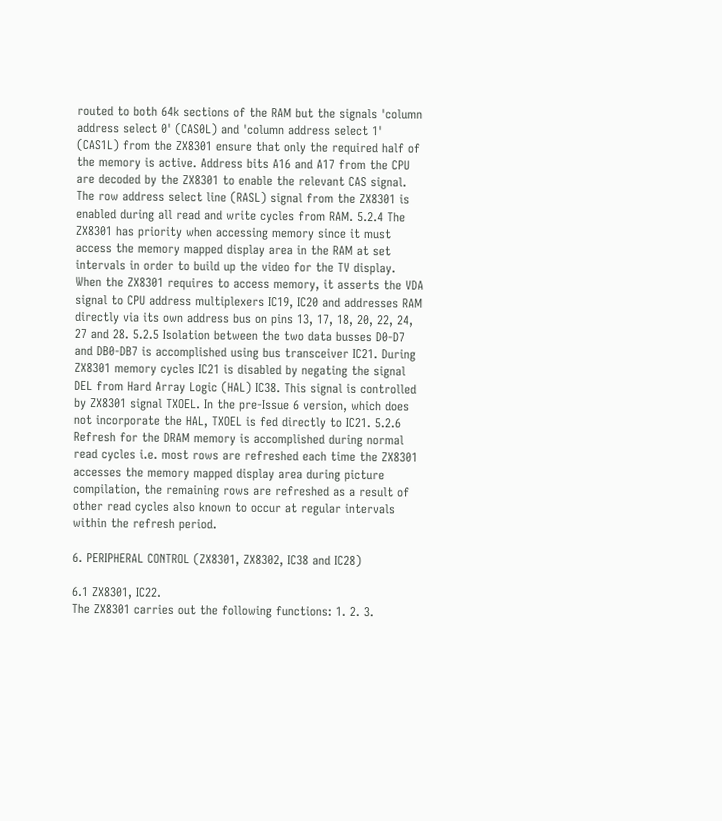routed to both 64k sections of the RAM but the signals 'column address select 0' (CAS0L) and 'column address select 1' (CAS1L) from the ZX8301 ensure that only the required half of the memory is active. Address bits A16 and A17 from the CPU are decoded by the ZX8301 to enable the relevant CAS signal. The row address select line (RASL) signal from the ZX8301 is enabled during all read and write cycles from RAM. 5.2.4 The ZX8301 has priority when accessing memory since it must access the memory mapped display area in the RAM at set intervals in order to build up the video for the TV display. When the ZX8301 requires to access memory, it asserts the VDA signal to CPU address multiplexers IC19, IC20 and addresses RAM directly via its own address bus on pins 13, 17, 18, 20, 22, 24, 27 and 28. 5.2.5 Isolation between the two data busses D0-D7 and DB0-DB7 is accomplished using bus transceiver IC21. During ZX8301 memory cycles IC21 is disabled by negating the signal DEL from Hard Array Logic (HAL) IC38. This signal is controlled by ZX8301 signal TXOEL. In the pre-Issue 6 version, which does not incorporate the HAL, TXOEL is fed directly to IC21. 5.2.6 Refresh for the DRAM memory is accomplished during normal read cycles i.e. most rows are refreshed each time the ZX8301 accesses the memory mapped display area during picture compilation, the remaining rows are refreshed as a result of other read cycles also known to occur at regular intervals within the refresh period.

6. PERIPHERAL CONTROL (ZX8301, ZX8302, IC38 and IC28)

6.1 ZX8301, IC22.
The ZX8301 carries out the following functions: 1. 2. 3.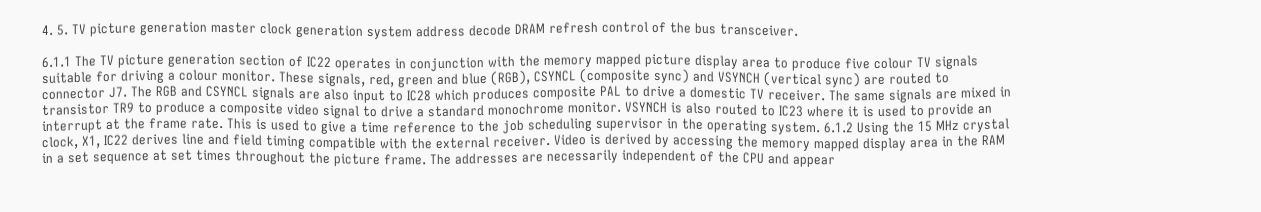4. 5. TV picture generation master clock generation system address decode DRAM refresh control of the bus transceiver.

6.1.1 The TV picture generation section of IC22 operates in conjunction with the memory mapped picture display area to produce five colour TV signals suitable for driving a colour monitor. These signals, red, green and blue (RGB), CSYNCL (composite sync) and VSYNCH (vertical sync) are routed to connector J7. The RGB and CSYNCL signals are also input to IC28 which produces composite PAL to drive a domestic TV receiver. The same signals are mixed in transistor TR9 to produce a composite video signal to drive a standard monochrome monitor. VSYNCH is also routed to IC23 where it is used to provide an interrupt at the frame rate. This is used to give a time reference to the job scheduling supervisor in the operating system. 6.1.2 Using the 15 MHz crystal clock, X1, IC22 derives line and field timing compatible with the external receiver. Video is derived by accessing the memory mapped display area in the RAM in a set sequence at set times throughout the picture frame. The addresses are necessarily independent of the CPU and appear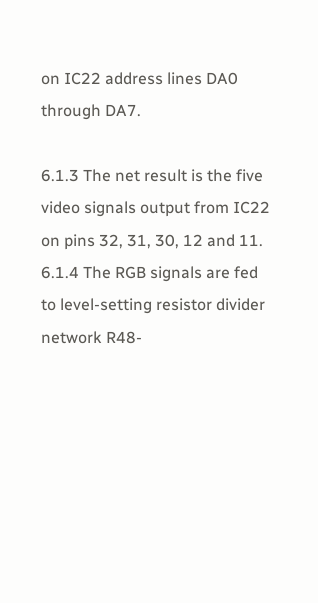on IC22 address lines DA0 through DA7.

6.1.3 The net result is the five video signals output from IC22 on pins 32, 31, 30, 12 and 11. 6.1.4 The RGB signals are fed to level-setting resistor divider network R48-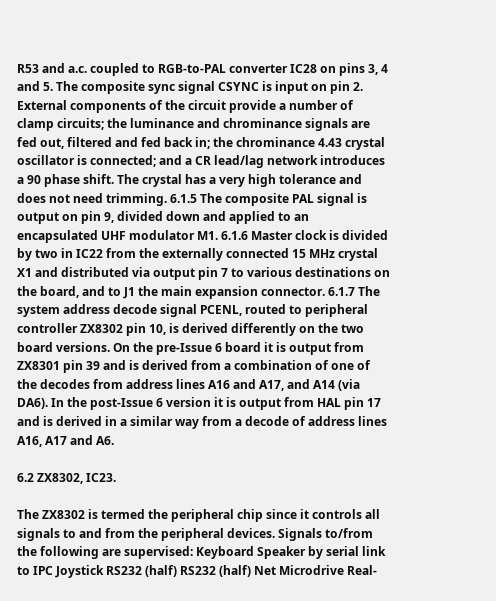R53 and a.c. coupled to RGB-to-PAL converter IC28 on pins 3, 4 and 5. The composite sync signal CSYNC is input on pin 2. External components of the circuit provide a number of clamp circuits; the luminance and chrominance signals are fed out, filtered and fed back in; the chrominance 4.43 crystal oscillator is connected; and a CR lead/lag network introduces a 90 phase shift. The crystal has a very high tolerance and does not need trimming. 6.1.5 The composite PAL signal is output on pin 9, divided down and applied to an encapsulated UHF modulator M1. 6.1.6 Master clock is divided by two in IC22 from the externally connected 15 MHz crystal X1 and distributed via output pin 7 to various destinations on the board, and to J1 the main expansion connector. 6.1.7 The system address decode signal PCENL, routed to peripheral controller ZX8302 pin 10, is derived differently on the two board versions. On the pre-Issue 6 board it is output from ZX8301 pin 39 and is derived from a combination of one of the decodes from address lines A16 and A17, and A14 (via DA6). In the post-Issue 6 version it is output from HAL pin 17 and is derived in a similar way from a decode of address lines A16, A17 and A6.

6.2 ZX8302, IC23.

The ZX8302 is termed the peripheral chip since it controls all signals to and from the peripheral devices. Signals to/from the following are supervised: Keyboard Speaker by serial link to IPC Joystick RS232 (half) RS232 (half) Net Microdrive Real-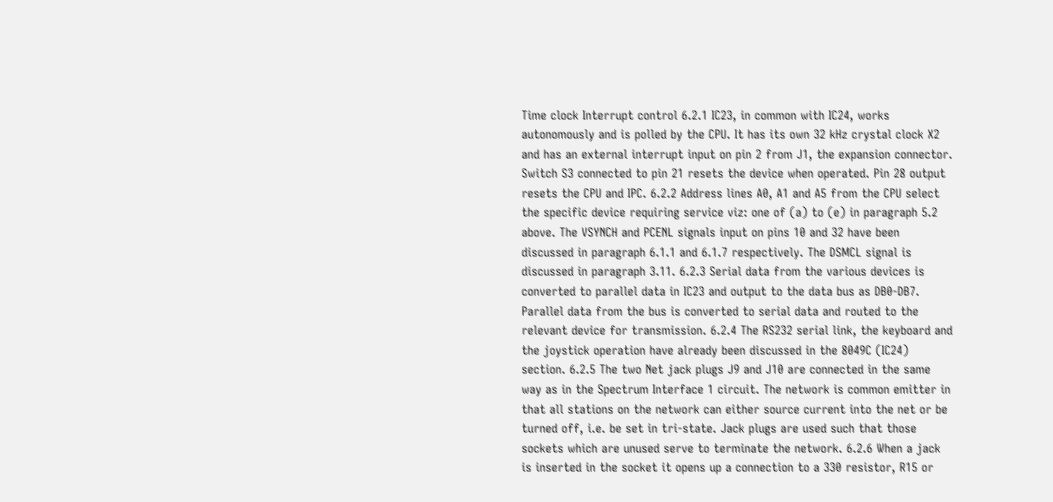Time clock Interrupt control 6.2.1 IC23, in common with IC24, works autonomously and is polled by the CPU. It has its own 32 kHz crystal clock X2 and has an external interrupt input on pin 2 from J1, the expansion connector. Switch S3 connected to pin 21 resets the device when operated. Pin 28 output resets the CPU and IPC. 6.2.2 Address lines A0, A1 and A5 from the CPU select the specific device requiring service viz: one of (a) to (e) in paragraph 5.2 above. The VSYNCH and PCENL signals input on pins 10 and 32 have been discussed in paragraph 6.1.1 and 6.1.7 respectively. The DSMCL signal is discussed in paragraph 3.11. 6.2.3 Serial data from the various devices is converted to parallel data in IC23 and output to the data bus as DB0-DB7. Parallel data from the bus is converted to serial data and routed to the relevant device for transmission. 6.2.4 The RS232 serial link, the keyboard and the joystick operation have already been discussed in the 8049C (IC24) section. 6.2.5 The two Net jack plugs J9 and J10 are connected in the same way as in the Spectrum Interface 1 circuit. The network is common emitter in that all stations on the network can either source current into the net or be turned off, i.e. be set in tri-state. Jack plugs are used such that those sockets which are unused serve to terminate the network. 6.2.6 When a jack is inserted in the socket it opens up a connection to a 330 resistor, R15 or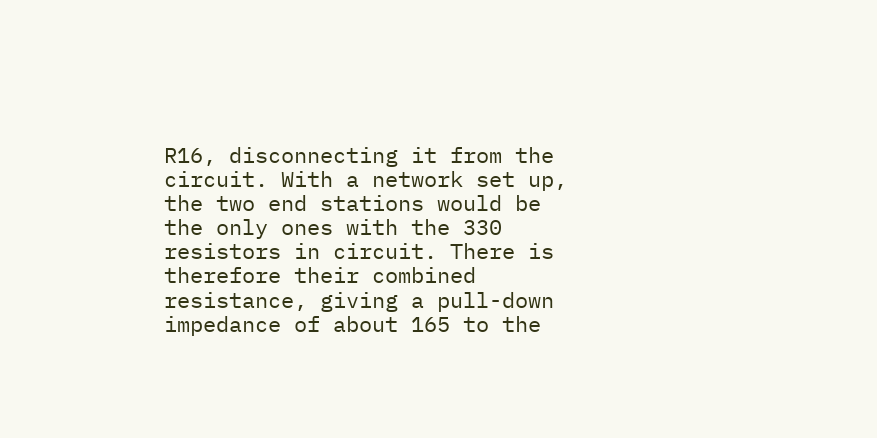R16, disconnecting it from the circuit. With a network set up, the two end stations would be the only ones with the 330 resistors in circuit. There is therefore their combined resistance, giving a pull-down impedance of about 165 to the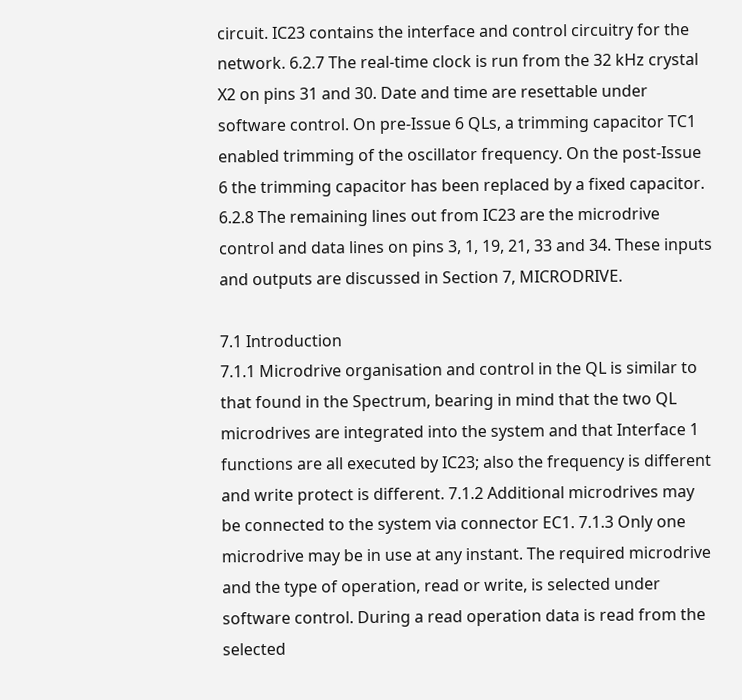circuit. IC23 contains the interface and control circuitry for the network. 6.2.7 The real-time clock is run from the 32 kHz crystal X2 on pins 31 and 30. Date and time are resettable under software control. On pre-Issue 6 QLs, a trimming capacitor TC1 enabled trimming of the oscillator frequency. On the post-Issue 6 the trimming capacitor has been replaced by a fixed capacitor. 6.2.8 The remaining lines out from IC23 are the microdrive control and data lines on pins 3, 1, 19, 21, 33 and 34. These inputs and outputs are discussed in Section 7, MICRODRIVE.

7.1 Introduction
7.1.1 Microdrive organisation and control in the QL is similar to that found in the Spectrum, bearing in mind that the two QL microdrives are integrated into the system and that Interface 1 functions are all executed by IC23; also the frequency is different and write protect is different. 7.1.2 Additional microdrives may be connected to the system via connector EC1. 7.1.3 Only one microdrive may be in use at any instant. The required microdrive and the type of operation, read or write, is selected under software control. During a read operation data is read from the selected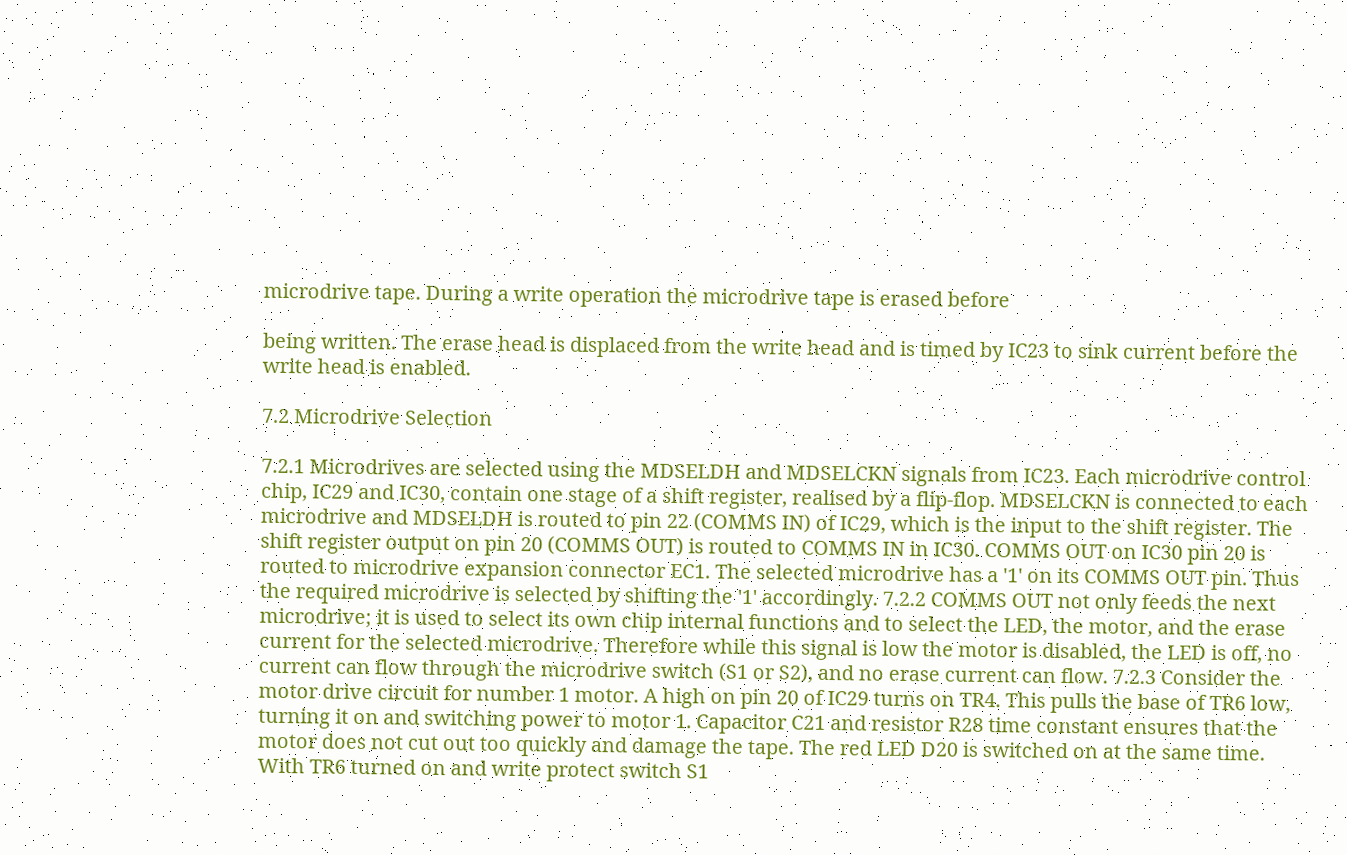microdrive tape. During a write operation the microdrive tape is erased before

being written. The erase head is displaced from the write head and is timed by IC23 to sink current before the write head is enabled.

7.2 Microdrive Selection

7.2.1 Microdrives are selected using the MDSELDH and MDSELCKN signals from IC23. Each microdrive control chip, IC29 and IC30, contain one stage of a shift register, realised by a flip-flop. MDSELCKN is connected to each microdrive and MDSELDH is routed to pin 22 (COMMS IN) of IC29, which is the input to the shift register. The shift register output on pin 20 (COMMS OUT) is routed to COMMS IN in IC30. COMMS OUT on IC30 pin 20 is routed to microdrive expansion connector EC1. The selected microdrive has a '1' on its COMMS OUT pin. Thus the required microdrive is selected by shifting the '1' accordingly. 7.2.2 COMMS OUT not only feeds the next microdrive; it is used to select its own chip internal functions and to select the LED, the motor, and the erase current for the selected microdrive. Therefore while this signal is low the motor is disabled, the LED is off, no current can flow through the microdrive switch (S1 or S2), and no erase current can flow. 7.2.3 Consider the motor drive circuit for number 1 motor. A high on pin 20 of IC29 turns on TR4. This pulls the base of TR6 low, turning it on and switching power to motor 1. Capacitor C21 and resistor R28 time constant ensures that the motor does not cut out too quickly and damage the tape. The red LED D20 is switched on at the same time. With TR6 turned on and write protect switch S1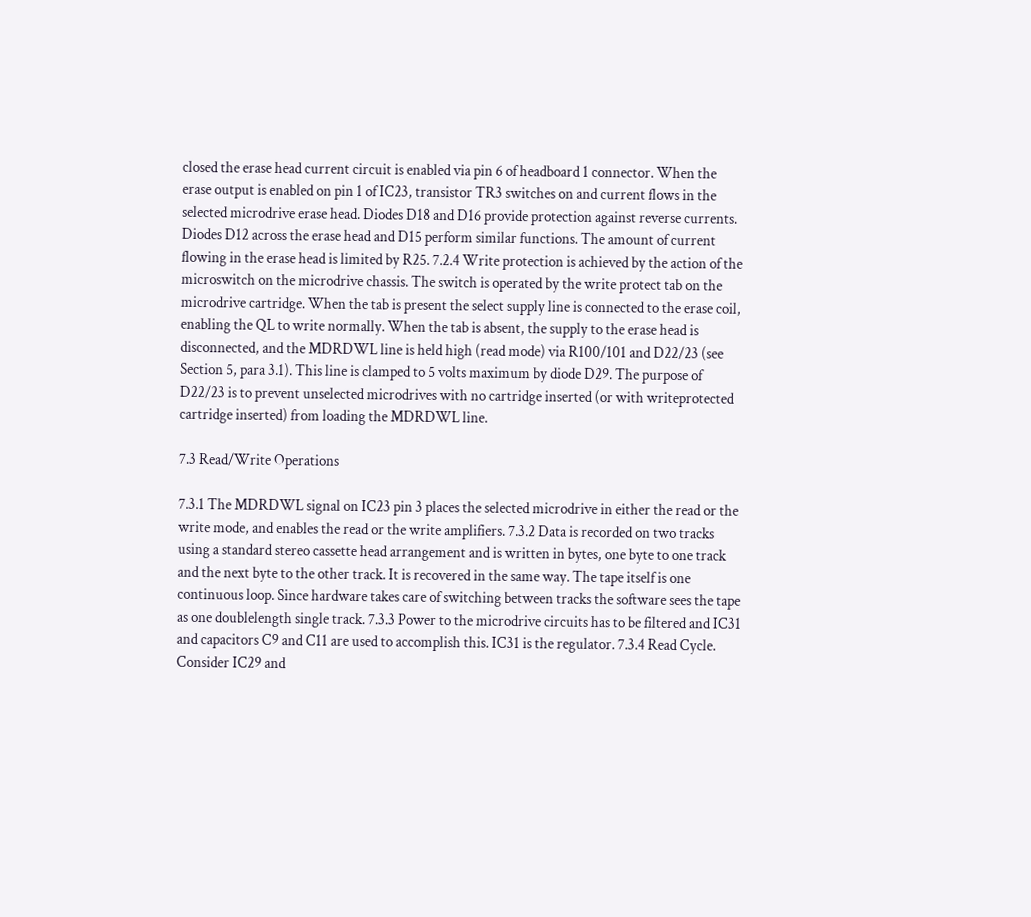closed the erase head current circuit is enabled via pin 6 of headboard 1 connector. When the erase output is enabled on pin 1 of IC23, transistor TR3 switches on and current flows in the selected microdrive erase head. Diodes D18 and D16 provide protection against reverse currents. Diodes D12 across the erase head and D15 perform similar functions. The amount of current flowing in the erase head is limited by R25. 7.2.4 Write protection is achieved by the action of the microswitch on the microdrive chassis. The switch is operated by the write protect tab on the microdrive cartridge. When the tab is present the select supply line is connected to the erase coil, enabling the QL to write normally. When the tab is absent, the supply to the erase head is disconnected, and the MDRDWL line is held high (read mode) via R100/101 and D22/23 (see Section 5, para 3.1). This line is clamped to 5 volts maximum by diode D29. The purpose of D22/23 is to prevent unselected microdrives with no cartridge inserted (or with writeprotected cartridge inserted) from loading the MDRDWL line.

7.3 Read/Write Operations

7.3.1 The MDRDWL signal on IC23 pin 3 places the selected microdrive in either the read or the write mode, and enables the read or the write amplifiers. 7.3.2 Data is recorded on two tracks using a standard stereo cassette head arrangement and is written in bytes, one byte to one track and the next byte to the other track. It is recovered in the same way. The tape itself is one continuous loop. Since hardware takes care of switching between tracks the software sees the tape as one doublelength single track. 7.3.3 Power to the microdrive circuits has to be filtered and IC31 and capacitors C9 and C11 are used to accomplish this. IC31 is the regulator. 7.3.4 Read Cycle. Consider IC29 and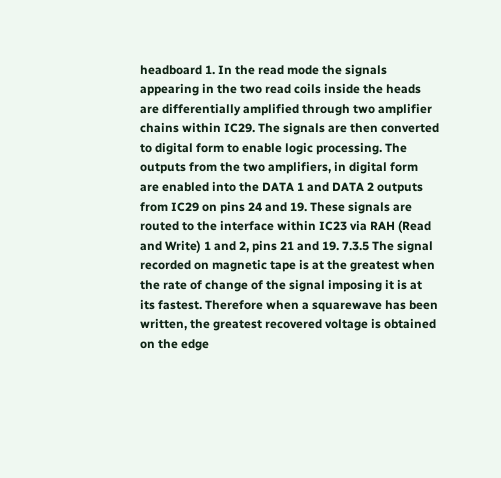headboard 1. In the read mode the signals appearing in the two read coils inside the heads are differentially amplified through two amplifier chains within IC29. The signals are then converted to digital form to enable logic processing. The outputs from the two amplifiers, in digital form are enabled into the DATA 1 and DATA 2 outputs from IC29 on pins 24 and 19. These signals are routed to the interface within IC23 via RAH (Read and Write) 1 and 2, pins 21 and 19. 7.3.5 The signal recorded on magnetic tape is at the greatest when the rate of change of the signal imposing it is at its fastest. Therefore when a squarewave has been written, the greatest recovered voltage is obtained on the edge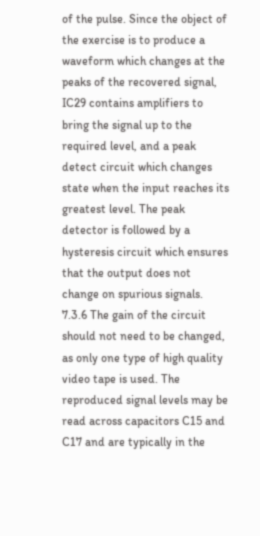of the pulse. Since the object of the exercise is to produce a waveform which changes at the peaks of the recovered signal, IC29 contains amplifiers to bring the signal up to the required level, and a peak detect circuit which changes state when the input reaches its greatest level. The peak detector is followed by a hysteresis circuit which ensures that the output does not change on spurious signals. 7.3.6 The gain of the circuit should not need to be changed, as only one type of high quality video tape is used. The reproduced signal levels may be read across capacitors C15 and C17 and are typically in the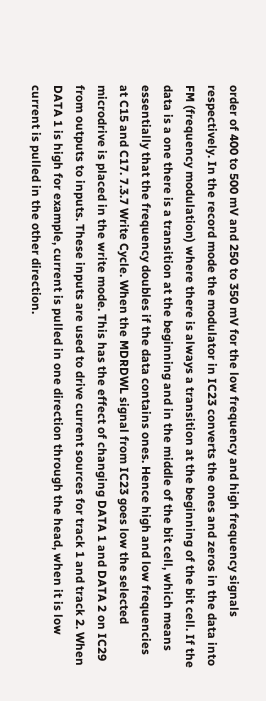order of 400 to 500 mV and 250 to 350 mV for the low frequency and high frequency signals respectively. In the record mode the modulator in IC23 converts the ones and zeros in the data into FM (frequency modulation) where there is always a transition at the beginning of the bit cell. If the data is a one there is a transition at the beginning and in the middle of the bit cell, which means essentially that the frequency doubles if the data contains ones. Hence high and low frequencies at C15 and C17. 7.3.7 Write Cycle. When the MDRDWL signal from IC23 goes low the selected microdrive is placed in the write mode. This has the effect of changing DATA 1 and DATA 2 on IC29 from outputs to inputs. These inputs are used to drive current sources for track 1 and track 2. When DATA 1 is high for example, current is pulled in one direction through the head, when it is low current is pulled in the other direction.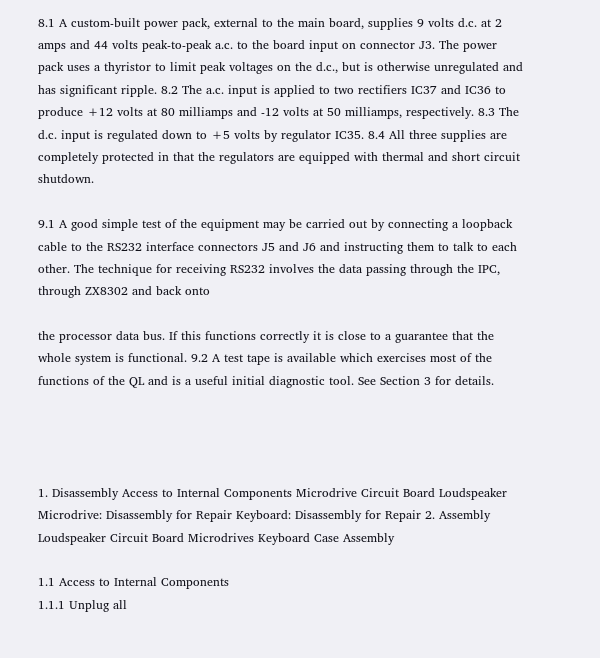8.1 A custom-built power pack, external to the main board, supplies 9 volts d.c. at 2 amps and 44 volts peak-to-peak a.c. to the board input on connector J3. The power pack uses a thyristor to limit peak voltages on the d.c., but is otherwise unregulated and has significant ripple. 8.2 The a.c. input is applied to two rectifiers IC37 and IC36 to produce +12 volts at 80 milliamps and -12 volts at 50 milliamps, respectively. 8.3 The d.c. input is regulated down to +5 volts by regulator IC35. 8.4 All three supplies are completely protected in that the regulators are equipped with thermal and short circuit shutdown.

9.1 A good simple test of the equipment may be carried out by connecting a loopback cable to the RS232 interface connectors J5 and J6 and instructing them to talk to each other. The technique for receiving RS232 involves the data passing through the IPC, through ZX8302 and back onto

the processor data bus. If this functions correctly it is close to a guarantee that the whole system is functional. 9.2 A test tape is available which exercises most of the functions of the QL and is a useful initial diagnostic tool. See Section 3 for details.




1. Disassembly Access to Internal Components Microdrive Circuit Board Loudspeaker Microdrive: Disassembly for Repair Keyboard: Disassembly for Repair 2. Assembly Loudspeaker Circuit Board Microdrives Keyboard Case Assembly

1.1 Access to Internal Components
1.1.1 Unplug all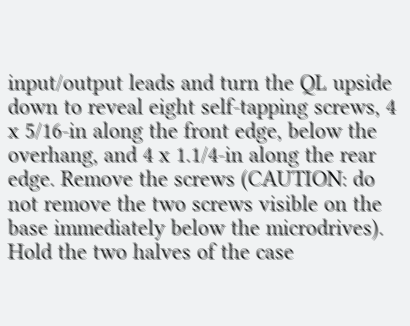input/output leads and turn the QL upside down to reveal eight self-tapping screws, 4 x 5/16-in along the front edge, below the overhang, and 4 x 1.1/4-in along the rear edge. Remove the screws (CAUTION: do not remove the two screws visible on the base immediately below the microdrives). Hold the two halves of the case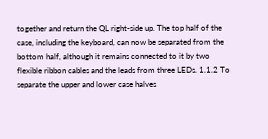together and return the QL right-side up. The top half of the case, including the keyboard, can now be separated from the bottom half, although it remains connected to it by two flexible ribbon cables and the leads from three LEDs. 1.1.2 To separate the upper and lower case halves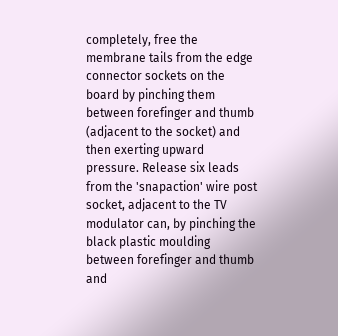completely, free the membrane tails from the edge connector sockets on the board by pinching them between forefinger and thumb (adjacent to the socket) and then exerting upward pressure. Release six leads from the 'snapaction' wire post socket, adjacent to the TV modulator can, by pinching the black plastic moulding between forefinger and thumb and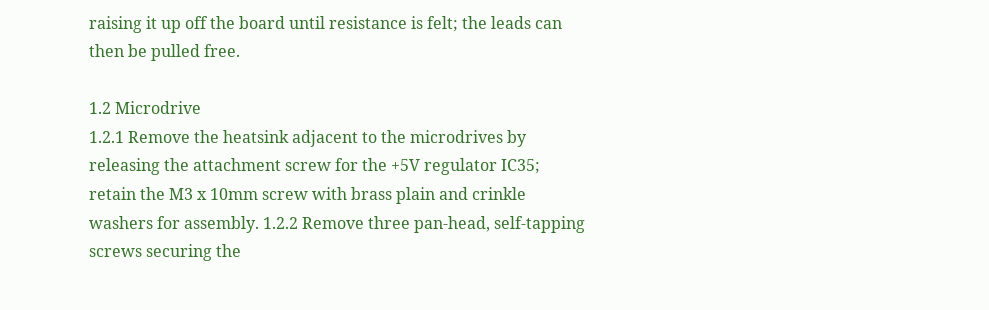raising it up off the board until resistance is felt; the leads can then be pulled free.

1.2 Microdrive
1.2.1 Remove the heatsink adjacent to the microdrives by releasing the attachment screw for the +5V regulator IC35; retain the M3 x 10mm screw with brass plain and crinkle washers for assembly. 1.2.2 Remove three pan-head, self-tapping screws securing the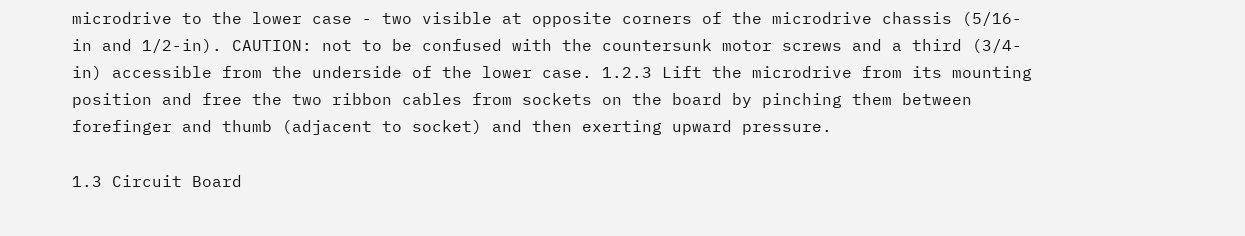microdrive to the lower case - two visible at opposite corners of the microdrive chassis (5/16-in and 1/2-in). CAUTION: not to be confused with the countersunk motor screws and a third (3/4-in) accessible from the underside of the lower case. 1.2.3 Lift the microdrive from its mounting position and free the two ribbon cables from sockets on the board by pinching them between forefinger and thumb (adjacent to socket) and then exerting upward pressure.

1.3 Circuit Board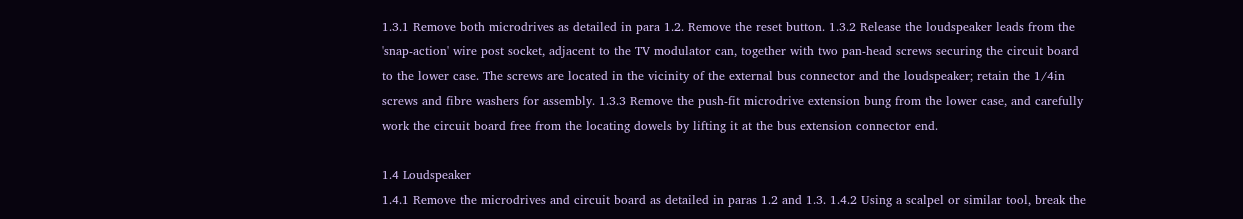1.3.1 Remove both microdrives as detailed in para 1.2. Remove the reset button. 1.3.2 Release the loudspeaker leads from the 'snap-action' wire post socket, adjacent to the TV modulator can, together with two pan-head screws securing the circuit board to the lower case. The screws are located in the vicinity of the external bus connector and the loudspeaker; retain the 1/4in screws and fibre washers for assembly. 1.3.3 Remove the push-fit microdrive extension bung from the lower case, and carefully work the circuit board free from the locating dowels by lifting it at the bus extension connector end.

1.4 Loudspeaker
1.4.1 Remove the microdrives and circuit board as detailed in paras 1.2 and 1.3. 1.4.2 Using a scalpel or similar tool, break the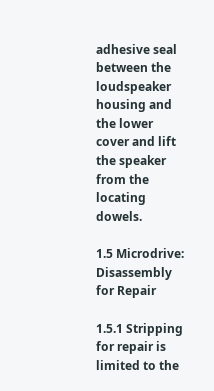adhesive seal between the loudspeaker housing and the lower cover and lift the speaker from the locating dowels.

1.5 Microdrive: Disassembly for Repair

1.5.1 Stripping for repair is limited to the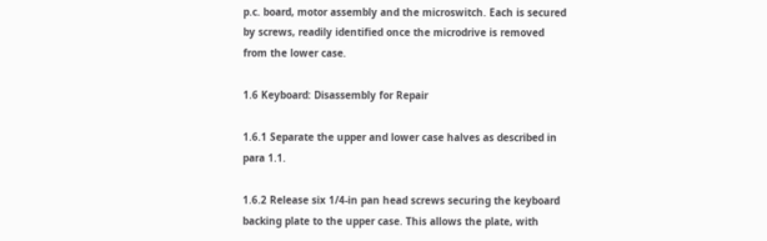p.c. board, motor assembly and the microswitch. Each is secured by screws, readily identified once the microdrive is removed from the lower case.

1.6 Keyboard: Disassembly for Repair

1.6.1 Separate the upper and lower case halves as described in para 1.1.

1.6.2 Release six 1/4-in pan head screws securing the keyboard backing plate to the upper case. This allows the plate, with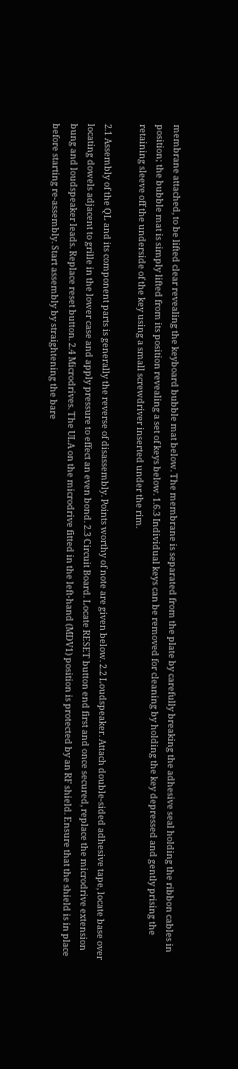membrane attached, to be lifted clear revealing the keyboard bubble mat below. The membrane is separated from the plate by carefully breaking the adhesive seal holding the ribbon cables in position; the bubble mat is simply lifted from its position revealing a set of keys below. 1.6.3 Individual keys can be removed for cleaning by holding the key depressed and gently prising the retaining sleeve off the underside of the key using a small screwdriver inserted under the rim.

2.1 Assembly of the QL and its component parts is generally the reverse of disassembly. Points worthy of note are given below. 2.2 Loudspeaker. Attach double-sided adhesive tape, locate base over locating dowels adjacent to grille in the lower case and apply pressure to effect an even bond. 2.3 Circuit Board. Locate RESET button end first and once secured, replace the microdrive extension bung and loudspeaker leads. Replace reset button. 2.4 Microdrives. The ULA on the microdrive fitted in the left-hand (MDV1) position is protected by an RF shield. Ensure that the shield is in place before starting re-assembly. Start assembly by straightening the bare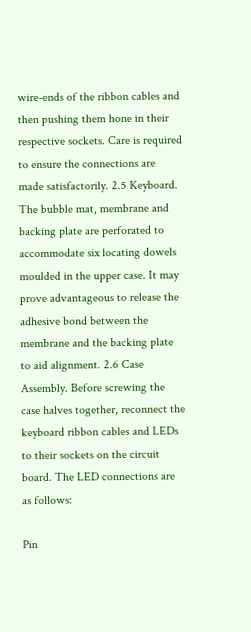wire-ends of the ribbon cables and then pushing them hone in their respective sockets. Care is required to ensure the connections are made satisfactorily. 2.5 Keyboard. The bubble mat, membrane and backing plate are perforated to accommodate six locating dowels moulded in the upper case. It may prove advantageous to release the adhesive bond between the membrane and the backing plate to aid alignment. 2.6 Case Assembly. Before screwing the case halves together, reconnect the keyboard ribbon cables and LEDs to their sockets on the circuit board. The LED connections are as follows:

Pin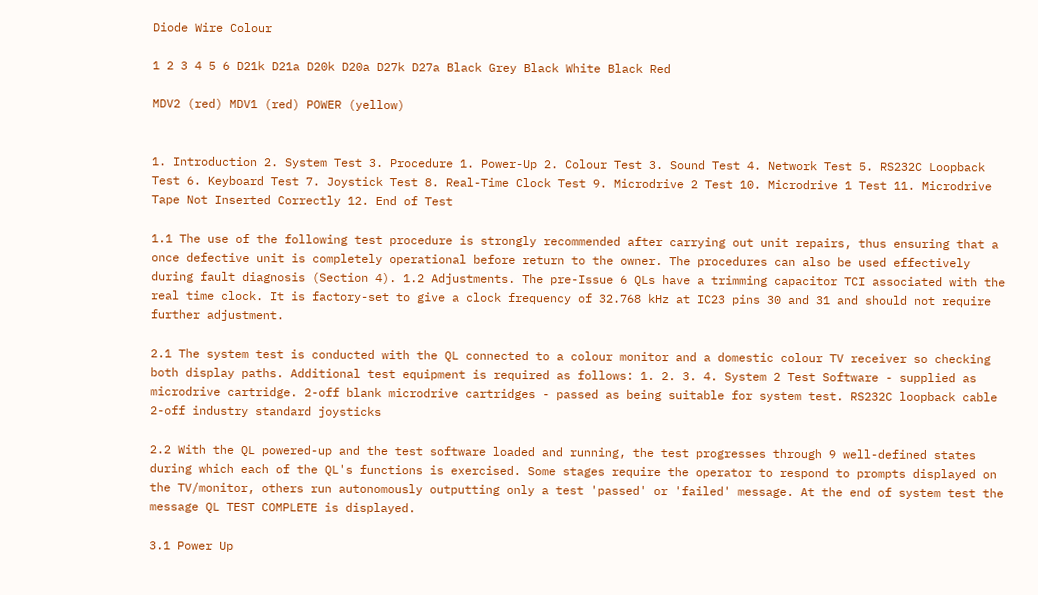Diode Wire Colour

1 2 3 4 5 6 D21k D21a D20k D20a D27k D27a Black Grey Black White Black Red

MDV2 (red) MDV1 (red) POWER (yellow)


1. Introduction 2. System Test 3. Procedure 1. Power-Up 2. Colour Test 3. Sound Test 4. Network Test 5. RS232C Loopback Test 6. Keyboard Test 7. Joystick Test 8. Real-Time Clock Test 9. Microdrive 2 Test 10. Microdrive 1 Test 11. Microdrive Tape Not Inserted Correctly 12. End of Test

1.1 The use of the following test procedure is strongly recommended after carrying out unit repairs, thus ensuring that a once defective unit is completely operational before return to the owner. The procedures can also be used effectively during fault diagnosis (Section 4). 1.2 Adjustments. The pre-Issue 6 QLs have a trimming capacitor TCI associated with the real time clock. It is factory-set to give a clock frequency of 32.768 kHz at IC23 pins 30 and 31 and should not require further adjustment.

2.1 The system test is conducted with the QL connected to a colour monitor and a domestic colour TV receiver so checking both display paths. Additional test equipment is required as follows: 1. 2. 3. 4. System 2 Test Software - supplied as microdrive cartridge. 2-off blank microdrive cartridges - passed as being suitable for system test. RS232C loopback cable 2-off industry standard joysticks

2.2 With the QL powered-up and the test software loaded and running, the test progresses through 9 well-defined states during which each of the QL's functions is exercised. Some stages require the operator to respond to prompts displayed on the TV/monitor, others run autonomously outputting only a test 'passed' or 'failed' message. At the end of system test the message QL TEST COMPLETE is displayed.

3.1 Power Up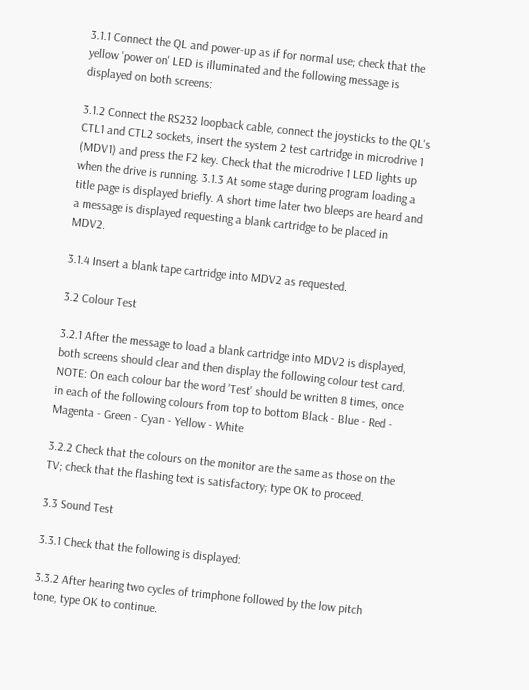3.1.1 Connect the QL and power-up as if for normal use; check that the yellow 'power on' LED is illuminated and the following message is displayed on both screens:

3.1.2 Connect the RS232 loopback cable, connect the joysticks to the QL's CTL1 and CTL2 sockets, insert the system 2 test cartridge in microdrive 1 (MDV1) and press the F2 key. Check that the microdrive 1 LED lights up when the drive is running. 3.1.3 At some stage during program loading a title page is displayed briefly. A short time later two bleeps are heard and a message is displayed requesting a blank cartridge to be placed in MDV2.

3.1.4 Insert a blank tape cartridge into MDV2 as requested.

3.2 Colour Test

3.2.1 After the message to load a blank cartridge into MDV2 is displayed, both screens should clear and then display the following colour test card. NOTE: On each colour bar the word 'Test' should be written 8 times, once in each of the following colours from top to bottom Black - Blue - Red - Magenta - Green - Cyan - Yellow - White

3.2.2 Check that the colours on the monitor are the same as those on the TV; check that the flashing text is satisfactory; type OK to proceed.

3.3 Sound Test

3.3.1 Check that the following is displayed:

3.3.2 After hearing two cycles of trimphone followed by the low pitch tone, type OK to continue.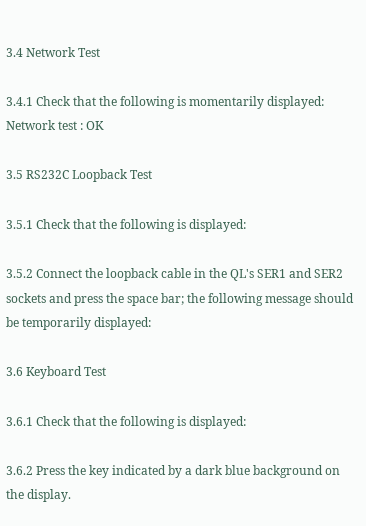3.4 Network Test

3.4.1 Check that the following is momentarily displayed:
Network test : OK

3.5 RS232C Loopback Test

3.5.1 Check that the following is displayed:

3.5.2 Connect the loopback cable in the QL's SER1 and SER2 sockets and press the space bar; the following message should be temporarily displayed:

3.6 Keyboard Test

3.6.1 Check that the following is displayed:

3.6.2 Press the key indicated by a dark blue background on the display.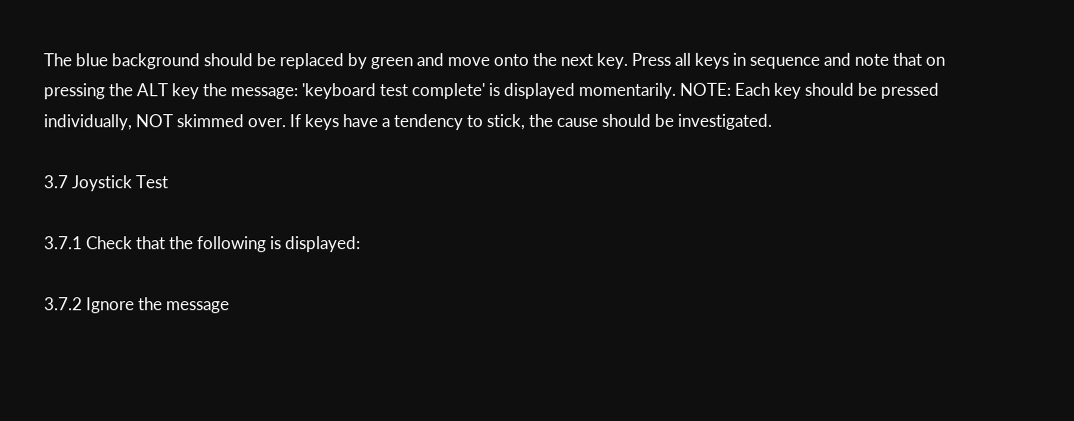The blue background should be replaced by green and move onto the next key. Press all keys in sequence and note that on pressing the ALT key the message: 'keyboard test complete' is displayed momentarily. NOTE: Each key should be pressed individually, NOT skimmed over. If keys have a tendency to stick, the cause should be investigated.

3.7 Joystick Test

3.7.1 Check that the following is displayed:

3.7.2 Ignore the message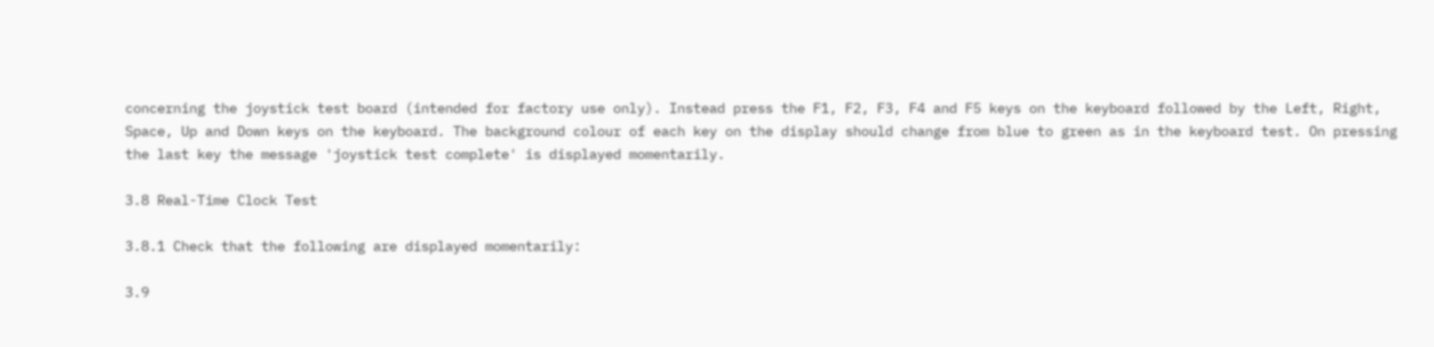concerning the joystick test board (intended for factory use only). Instead press the F1, F2, F3, F4 and F5 keys on the keyboard followed by the Left, Right, Space, Up and Down keys on the keyboard. The background colour of each key on the display should change from blue to green as in the keyboard test. On pressing the last key the message 'joystick test complete' is displayed momentarily.

3.8 Real-Time Clock Test

3.8.1 Check that the following are displayed momentarily:

3.9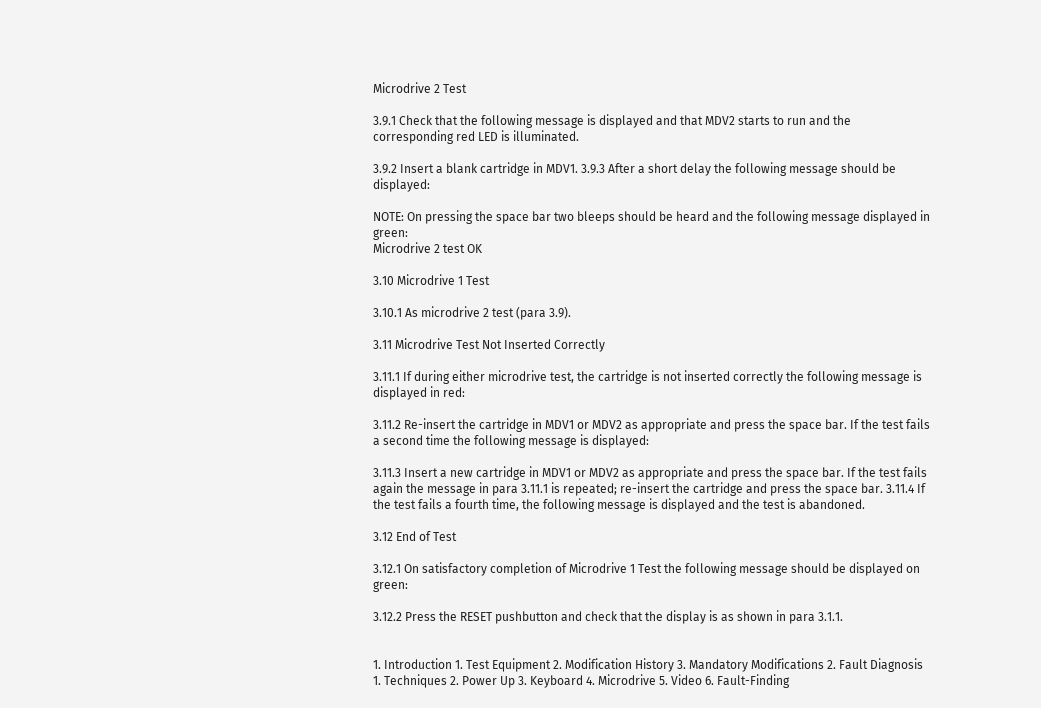Microdrive 2 Test

3.9.1 Check that the following message is displayed and that MDV2 starts to run and the corresponding red LED is illuminated.

3.9.2 Insert a blank cartridge in MDV1. 3.9.3 After a short delay the following message should be displayed:

NOTE: On pressing the space bar two bleeps should be heard and the following message displayed in green:
Microdrive 2 test OK

3.10 Microdrive 1 Test

3.10.1 As microdrive 2 test (para 3.9).

3.11 Microdrive Test Not Inserted Correctly

3.11.1 If during either microdrive test, the cartridge is not inserted correctly the following message is displayed in red:

3.11.2 Re-insert the cartridge in MDV1 or MDV2 as appropriate and press the space bar. If the test fails a second time the following message is displayed:

3.11.3 Insert a new cartridge in MDV1 or MDV2 as appropriate and press the space bar. If the test fails again the message in para 3.11.1 is repeated; re-insert the cartridge and press the space bar. 3.11.4 If the test fails a fourth time, the following message is displayed and the test is abandoned.

3.12 End of Test

3.12.1 On satisfactory completion of Microdrive 1 Test the following message should be displayed on green:

3.12.2 Press the RESET pushbutton and check that the display is as shown in para 3.1.1.


1. Introduction 1. Test Equipment 2. Modification History 3. Mandatory Modifications 2. Fault Diagnosis 1. Techniques 2. Power Up 3. Keyboard 4. Microdrive 5. Video 6. Fault-Finding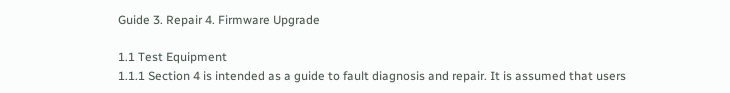Guide 3. Repair 4. Firmware Upgrade

1.1 Test Equipment
1.1.1 Section 4 is intended as a guide to fault diagnosis and repair. It is assumed that users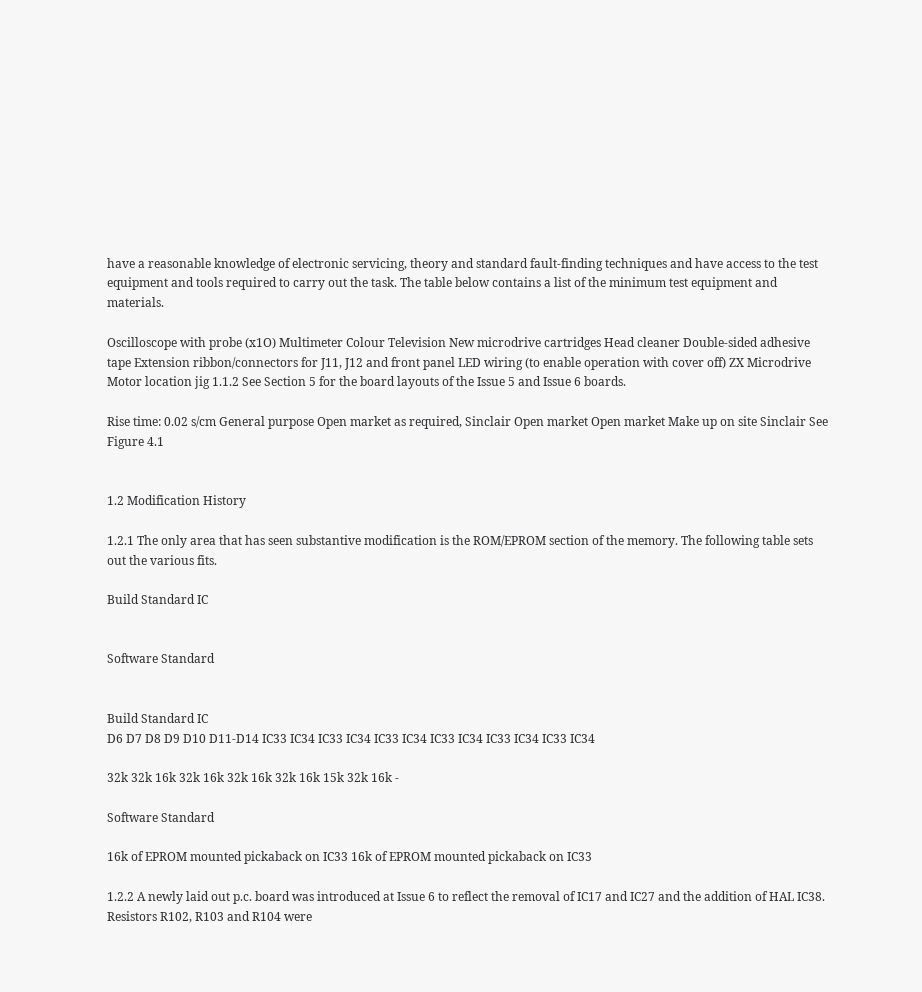have a reasonable knowledge of electronic servicing, theory and standard fault-finding techniques and have access to the test equipment and tools required to carry out the task. The table below contains a list of the minimum test equipment and materials.

Oscilloscope with probe (x1O) Multimeter Colour Television New microdrive cartridges Head cleaner Double-sided adhesive tape Extension ribbon/connectors for J11, J12 and front panel LED wiring (to enable operation with cover off) ZX Microdrive Motor location jig 1.1.2 See Section 5 for the board layouts of the Issue 5 and Issue 6 boards.

Rise time: 0.02 s/cm General purpose Open market as required, Sinclair Open market Open market Make up on site Sinclair See Figure 4.1


1.2 Modification History

1.2.1 The only area that has seen substantive modification is the ROM/EPROM section of the memory. The following table sets out the various fits.

Build Standard IC


Software Standard


Build Standard IC
D6 D7 D8 D9 D10 D11-D14 IC33 IC34 IC33 IC34 IC33 IC34 IC33 IC34 IC33 IC34 IC33 IC34

32k 32k 16k 32k 16k 32k 16k 32k 16k 15k 32k 16k -

Software Standard

16k of EPROM mounted pickaback on IC33 16k of EPROM mounted pickaback on IC33

1.2.2 A newly laid out p.c. board was introduced at Issue 6 to reflect the removal of IC17 and IC27 and the addition of HAL IC38. Resistors R102, R103 and R104 were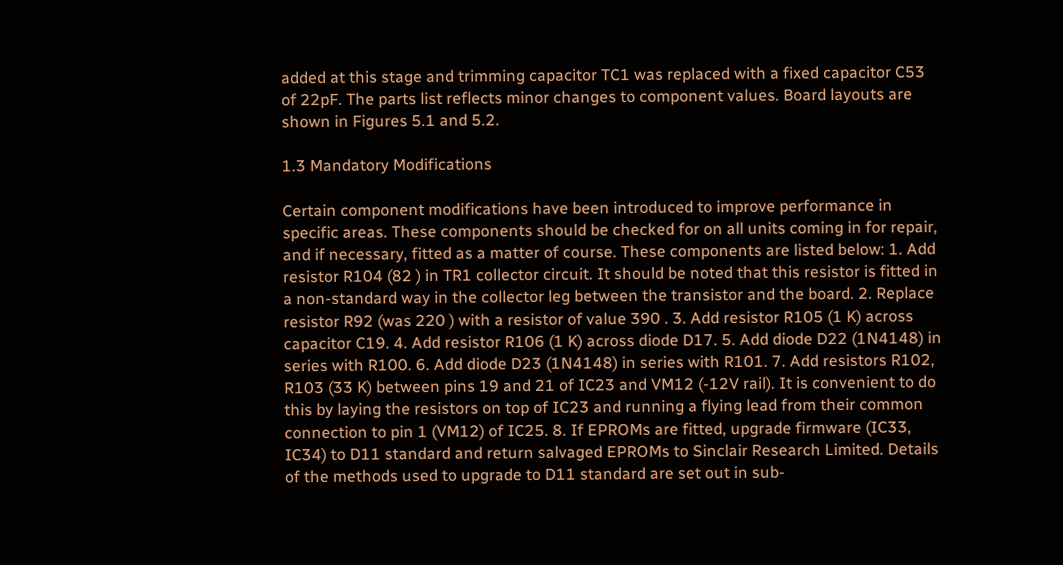added at this stage and trimming capacitor TC1 was replaced with a fixed capacitor C53 of 22pF. The parts list reflects minor changes to component values. Board layouts are shown in Figures 5.1 and 5.2.

1.3 Mandatory Modifications

Certain component modifications have been introduced to improve performance in specific areas. These components should be checked for on all units coming in for repair, and if necessary, fitted as a matter of course. These components are listed below: 1. Add resistor R104 (82 ) in TR1 collector circuit. It should be noted that this resistor is fitted in a non-standard way in the collector leg between the transistor and the board. 2. Replace resistor R92 (was 220 ) with a resistor of value 390 . 3. Add resistor R105 (1 K) across capacitor C19. 4. Add resistor R106 (1 K) across diode D17. 5. Add diode D22 (1N4148) in series with R100. 6. Add diode D23 (1N4148) in series with R101. 7. Add resistors R102, R103 (33 K) between pins 19 and 21 of IC23 and VM12 (-12V rail). It is convenient to do this by laying the resistors on top of IC23 and running a flying lead from their common connection to pin 1 (VM12) of IC25. 8. If EPROMs are fitted, upgrade firmware (IC33, IC34) to D11 standard and return salvaged EPROMs to Sinclair Research Limited. Details of the methods used to upgrade to D11 standard are set out in sub-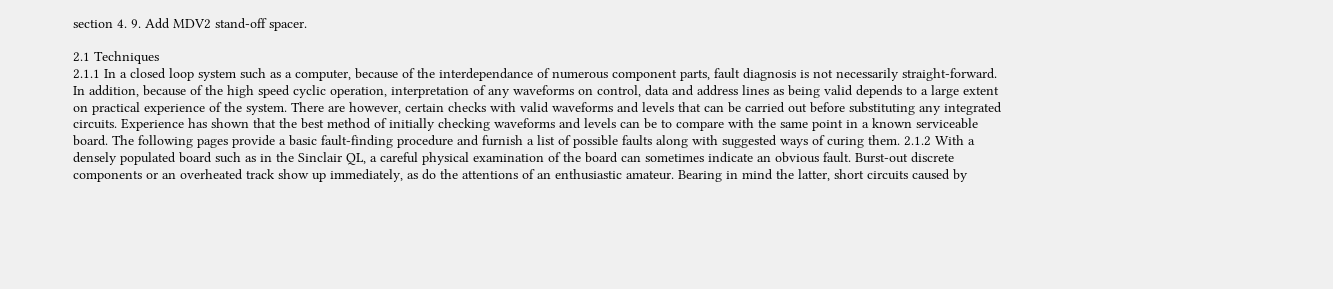section 4. 9. Add MDV2 stand-off spacer.

2.1 Techniques
2.1.1 In a closed loop system such as a computer, because of the interdependance of numerous component parts, fault diagnosis is not necessarily straight-forward. In addition, because of the high speed cyclic operation, interpretation of any waveforms on control, data and address lines as being valid depends to a large extent on practical experience of the system. There are however, certain checks with valid waveforms and levels that can be carried out before substituting any integrated circuits. Experience has shown that the best method of initially checking waveforms and levels can be to compare with the same point in a known serviceable board. The following pages provide a basic fault-finding procedure and furnish a list of possible faults along with suggested ways of curing them. 2.1.2 With a densely populated board such as in the Sinclair QL, a careful physical examination of the board can sometimes indicate an obvious fault. Burst-out discrete components or an overheated track show up immediately, as do the attentions of an enthusiastic amateur. Bearing in mind the latter, short circuits caused by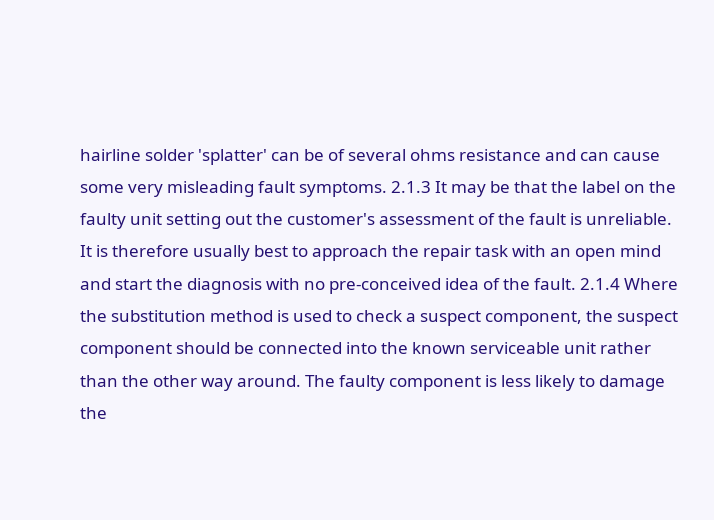hairline solder 'splatter' can be of several ohms resistance and can cause some very misleading fault symptoms. 2.1.3 It may be that the label on the faulty unit setting out the customer's assessment of the fault is unreliable. It is therefore usually best to approach the repair task with an open mind and start the diagnosis with no pre-conceived idea of the fault. 2.1.4 Where the substitution method is used to check a suspect component, the suspect component should be connected into the known serviceable unit rather than the other way around. The faulty component is less likely to damage the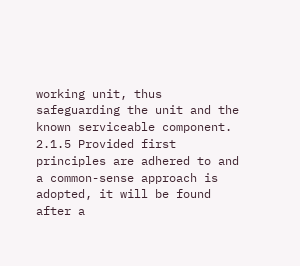working unit, thus safeguarding the unit and the known serviceable component. 2.1.5 Provided first principles are adhered to and a common-sense approach is adopted, it will be found after a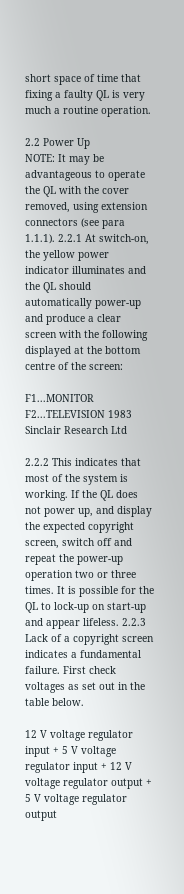short space of time that fixing a faulty QL is very much a routine operation.

2.2 Power Up
NOTE: It may be advantageous to operate the QL with the cover removed, using extension connectors (see para 1.1.1). 2.2.1 At switch-on, the yellow power indicator illuminates and the QL should automatically power-up and produce a clear screen with the following displayed at the bottom centre of the screen:

F1...MONITOR F2...TELEVISION 1983 Sinclair Research Ltd

2.2.2 This indicates that most of the system is working. If the QL does not power up, and display the expected copyright screen, switch off and repeat the power-up operation two or three times. It is possible for the QL to lock-up on start-up and appear lifeless. 2.2.3 Lack of a copyright screen indicates a fundamental failure. First check voltages as set out in the table below.

12 V voltage regulator input + 5 V voltage regulator input + 12 V voltage regulator output + 5 V voltage regulator output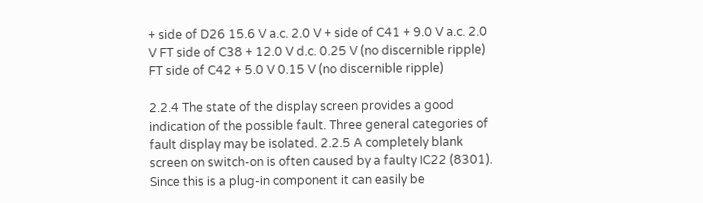+ side of D26 15.6 V a.c. 2.0 V + side of C41 + 9.0 V a.c. 2.0 V FT side of C38 + 12.0 V d.c. 0.25 V (no discernible ripple) FT side of C42 + 5.0 V 0.15 V (no discernible ripple)

2.2.4 The state of the display screen provides a good indication of the possible fault. Three general categories of fault display may be isolated. 2.2.5 A completely blank screen on switch-on is often caused by a faulty IC22 (8301). Since this is a plug-in component it can easily be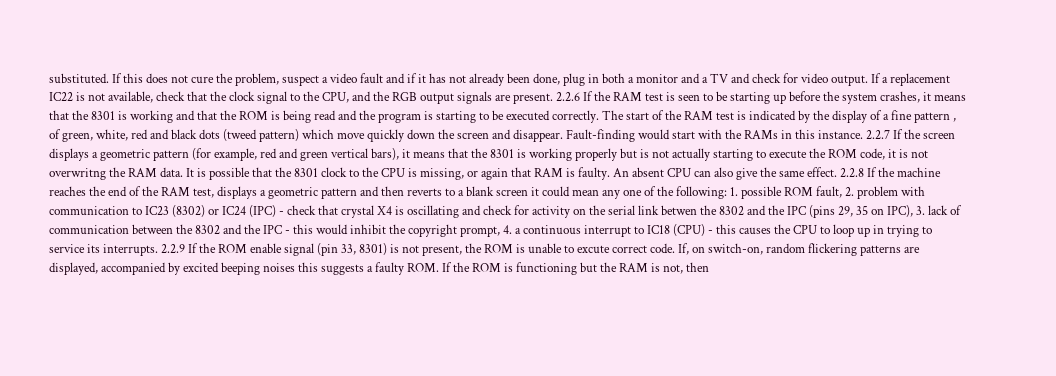substituted. If this does not cure the problem, suspect a video fault and if it has not already been done, plug in both a monitor and a TV and check for video output. If a replacement IC22 is not available, check that the clock signal to the CPU, and the RGB output signals are present. 2.2.6 If the RAM test is seen to be starting up before the system crashes, it means that the 8301 is working and that the ROM is being read and the program is starting to be executed correctly. The start of the RAM test is indicated by the display of a fine pattern , of green, white, red and black dots (tweed pattern) which move quickly down the screen and disappear. Fault-finding would start with the RAMs in this instance. 2.2.7 If the screen displays a geometric pattern (for example, red and green vertical bars), it means that the 8301 is working properly but is not actually starting to execute the ROM code, it is not overwritng the RAM data. It is possible that the 8301 clock to the CPU is missing, or again that RAM is faulty. An absent CPU can also give the same effect. 2.2.8 If the machine reaches the end of the RAM test, displays a geometric pattern and then reverts to a blank screen it could mean any one of the following: 1. possible ROM fault, 2. problem with communication to IC23 (8302) or IC24 (IPC) - check that crystal X4 is oscillating and check for activity on the serial link betwen the 8302 and the IPC (pins 29, 35 on IPC), 3. lack of communication between the 8302 and the IPC - this would inhibit the copyright prompt, 4. a continuous interrupt to IC18 (CPU) - this causes the CPU to loop up in trying to service its interrupts. 2.2.9 If the ROM enable signal (pin 33, 8301) is not present, the ROM is unable to excute correct code. If, on switch-on, random flickering patterns are displayed, accompanied by excited beeping noises this suggests a faulty ROM. If the ROM is functioning but the RAM is not, then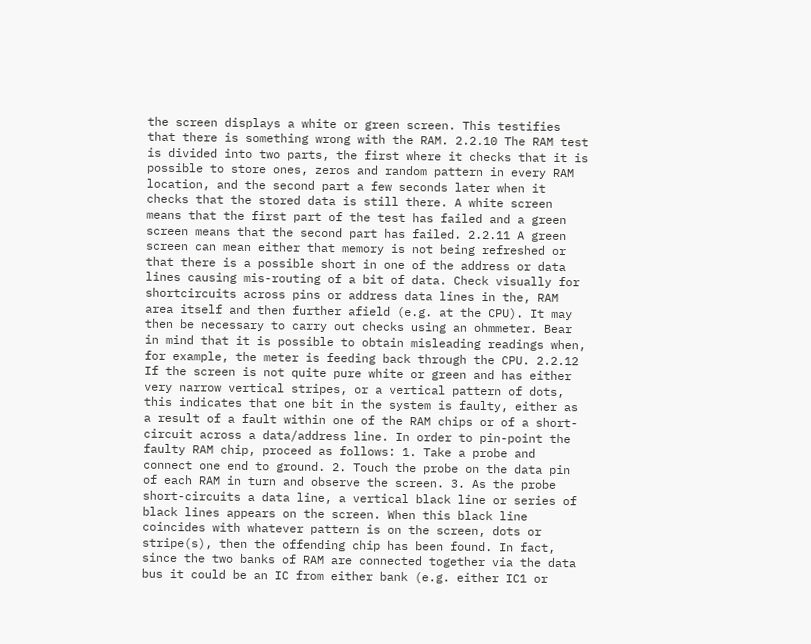the screen displays a white or green screen. This testifies that there is something wrong with the RAM. 2.2.10 The RAM test is divided into two parts, the first where it checks that it is possible to store ones, zeros and random pattern in every RAM location, and the second part a few seconds later when it checks that the stored data is still there. A white screen means that the first part of the test has failed and a green screen means that the second part has failed. 2.2.11 A green screen can mean either that memory is not being refreshed or that there is a possible short in one of the address or data lines causing mis-routing of a bit of data. Check visually for shortcircuits across pins or address data lines in the, RAM area itself and then further afield (e.g. at the CPU). It may then be necessary to carry out checks using an ohmmeter. Bear in mind that it is possible to obtain misleading readings when, for example, the meter is feeding back through the CPU. 2.2.12 If the screen is not quite pure white or green and has either very narrow vertical stripes, or a vertical pattern of dots, this indicates that one bit in the system is faulty, either as a result of a fault within one of the RAM chips or of a short-circuit across a data/address line. In order to pin-point the faulty RAM chip, proceed as follows: 1. Take a probe and connect one end to ground. 2. Touch the probe on the data pin of each RAM in turn and observe the screen. 3. As the probe short-circuits a data line, a vertical black line or series of black lines appears on the screen. When this black line coincides with whatever pattern is on the screen, dots or stripe(s), then the offending chip has been found. In fact, since the two banks of RAM are connected together via the data bus it could be an IC from either bank (e.g. either IC1 or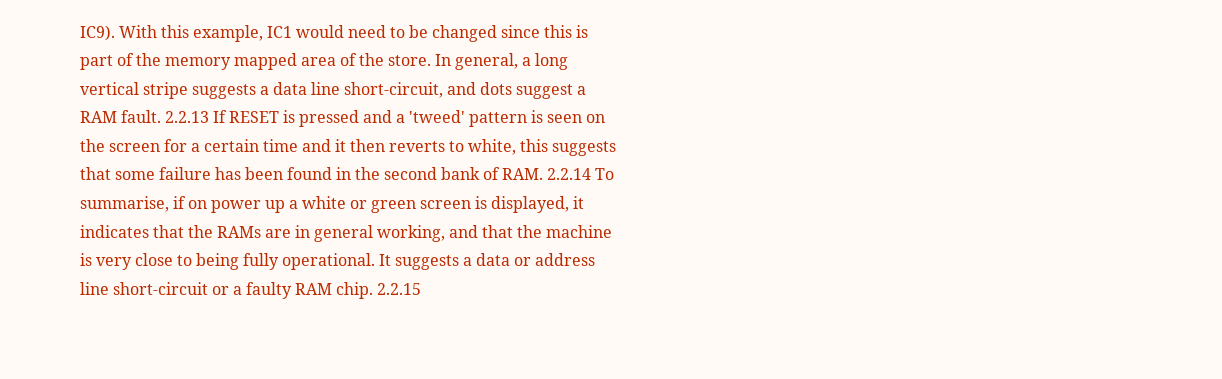IC9). With this example, IC1 would need to be changed since this is part of the memory mapped area of the store. In general, a long vertical stripe suggests a data line short-circuit, and dots suggest a RAM fault. 2.2.13 If RESET is pressed and a 'tweed' pattern is seen on the screen for a certain time and it then reverts to white, this suggests that some failure has been found in the second bank of RAM. 2.2.14 To summarise, if on power up a white or green screen is displayed, it indicates that the RAMs are in general working, and that the machine is very close to being fully operational. It suggests a data or address line short-circuit or a faulty RAM chip. 2.2.15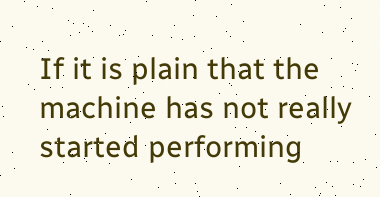If it is plain that the machine has not really started performing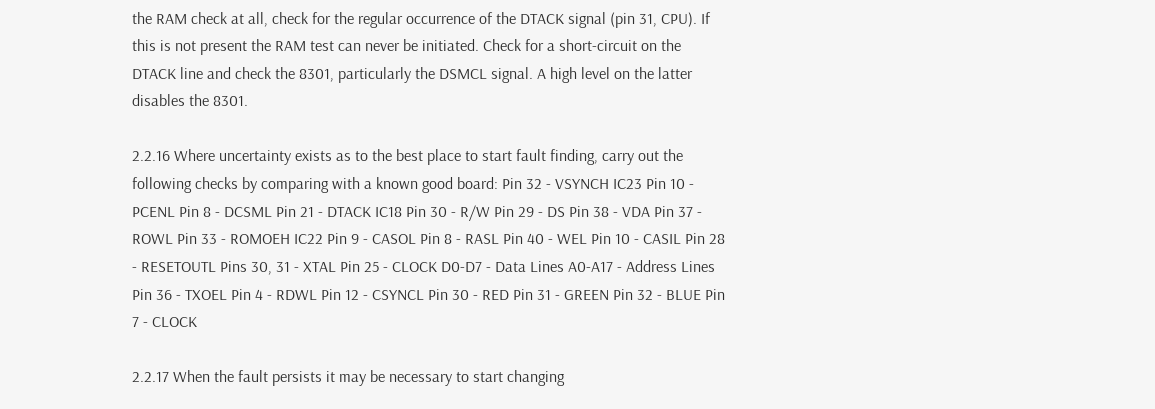the RAM check at all, check for the regular occurrence of the DTACK signal (pin 31, CPU). If this is not present the RAM test can never be initiated. Check for a short-circuit on the DTACK line and check the 8301, particularly the DSMCL signal. A high level on the latter disables the 8301.

2.2.16 Where uncertainty exists as to the best place to start fault finding, carry out the following checks by comparing with a known good board: Pin 32 - VSYNCH IC23 Pin 10 - PCENL Pin 8 - DCSML Pin 21 - DTACK IC18 Pin 30 - R/W Pin 29 - DS Pin 38 - VDA Pin 37 - ROWL Pin 33 - ROMOEH IC22 Pin 9 - CASOL Pin 8 - RASL Pin 40 - WEL Pin 10 - CASIL Pin 28 - RESETOUTL Pins 30, 31 - XTAL Pin 25 - CLOCK D0-D7 - Data Lines A0-A17 - Address Lines Pin 36 - TXOEL Pin 4 - RDWL Pin 12 - CSYNCL Pin 30 - RED Pin 31 - GREEN Pin 32 - BLUE Pin 7 - CLOCK

2.2.17 When the fault persists it may be necessary to start changing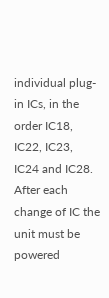individual plug-in ICs, in the order IC18, IC22, IC23, IC24 and IC28. After each change of IC the unit must be powered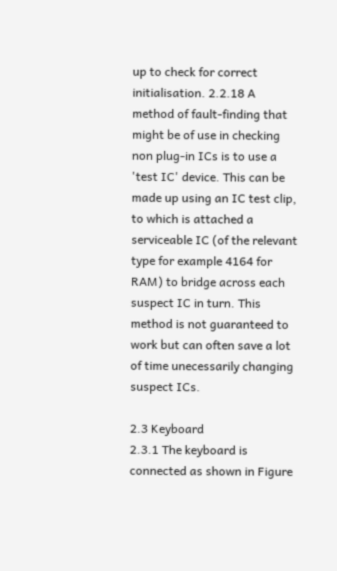up to check for correct initialisation. 2.2.18 A method of fault-finding that might be of use in checking non plug-in ICs is to use a 'test IC' device. This can be made up using an IC test clip, to which is attached a serviceable IC (of the relevant type for example 4164 for RAM) to bridge across each suspect IC in turn. This method is not guaranteed to work but can often save a lot of time unecessarily changing suspect ICs.

2.3 Keyboard
2.3.1 The keyboard is connected as shown in Figure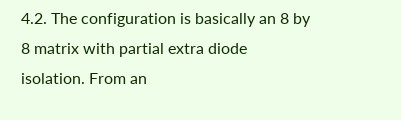4.2. The configuration is basically an 8 by 8 matrix with partial extra diode isolation. From an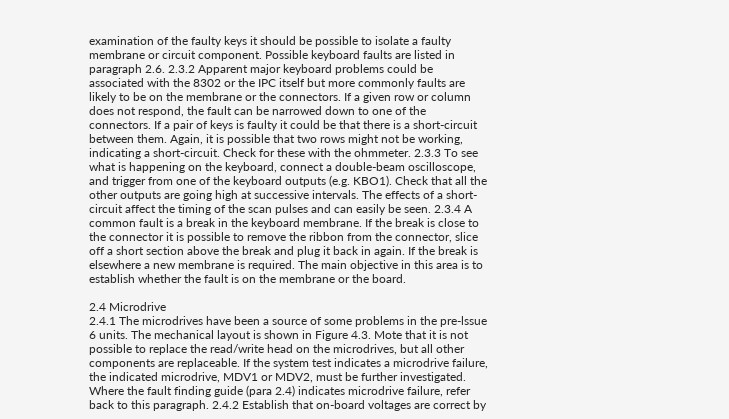examination of the faulty keys it should be possible to isolate a faulty membrane or circuit component. Possible keyboard faults are listed in paragraph 2.6. 2.3.2 Apparent major keyboard problems could be associated with the 8302 or the IPC itself but more commonly faults are likely to be on the membrane or the connectors. If a given row or column does not respond, the fault can be narrowed down to one of the connectors. If a pair of keys is faulty it could be that there is a short-circuit between them. Again, it is possible that two rows might not be working, indicating a short-circuit. Check for these with the ohmmeter. 2.3.3 To see what is happening on the keyboard, connect a double-beam oscilloscope, and trigger from one of the keyboard outputs (e.g. KBO1). Check that all the other outputs are going high at successive intervals. The effects of a short-circuit affect the timing of the scan pulses and can easily be seen. 2.3.4 A common fault is a break in the keyboard membrane. If the break is close to the connector it is possible to remove the ribbon from the connector, slice off a short section above the break and plug it back in again. If the break is elsewhere a new membrane is required. The main objective in this area is to establish whether the fault is on the membrane or the board.

2.4 Microdrive
2.4.1 The microdrives have been a source of some problems in the pre-lssue 6 units. The mechanical layout is shown in Figure 4.3. Mote that it is not possible to replace the read/write head on the microdrives, but all other components are replaceable. If the system test indicates a microdrive failure, the indicated microdrive, MDV1 or MDV2, must be further investigated. Where the fault finding guide (para 2.4) indicates microdrive failure, refer back to this paragraph. 2.4.2 Establish that on-board voltages are correct by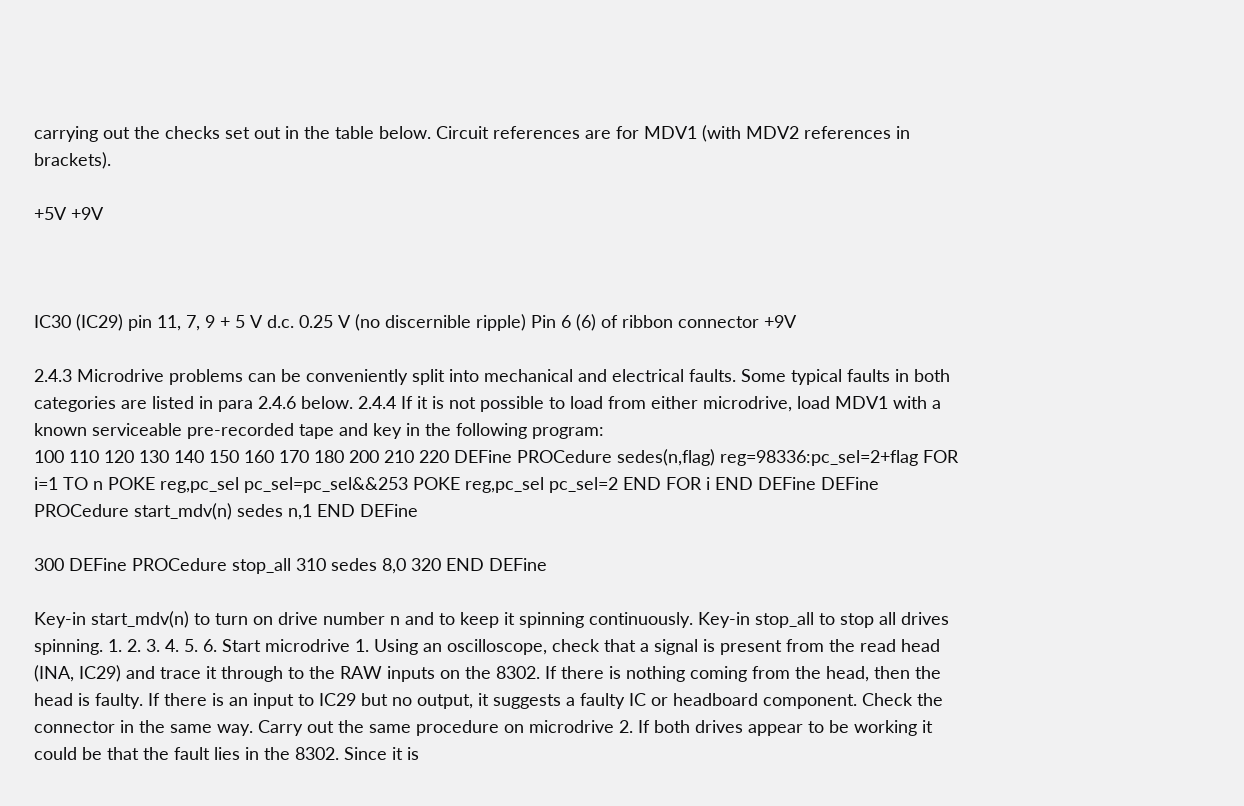carrying out the checks set out in the table below. Circuit references are for MDV1 (with MDV2 references in brackets).

+5V +9V



IC30 (IC29) pin 11, 7, 9 + 5 V d.c. 0.25 V (no discernible ripple) Pin 6 (6) of ribbon connector +9V

2.4.3 Microdrive problems can be conveniently split into mechanical and electrical faults. Some typical faults in both categories are listed in para 2.4.6 below. 2.4.4 If it is not possible to load from either microdrive, load MDV1 with a known serviceable pre-recorded tape and key in the following program:
100 110 120 130 140 150 160 170 180 200 210 220 DEFine PROCedure sedes(n,flag) reg=98336:pc_sel=2+flag FOR i=1 TO n POKE reg,pc_sel pc_sel=pc_sel&&253 POKE reg,pc_sel pc_sel=2 END FOR i END DEFine DEFine PROCedure start_mdv(n) sedes n,1 END DEFine

300 DEFine PROCedure stop_all 310 sedes 8,0 320 END DEFine

Key-in start_mdv(n) to turn on drive number n and to keep it spinning continuously. Key-in stop_all to stop all drives spinning. 1. 2. 3. 4. 5. 6. Start microdrive 1. Using an oscilloscope, check that a signal is present from the read head (INA, IC29) and trace it through to the RAW inputs on the 8302. If there is nothing coming from the head, then the head is faulty. If there is an input to IC29 but no output, it suggests a faulty IC or headboard component. Check the connector in the same way. Carry out the same procedure on microdrive 2. If both drives appear to be working it could be that the fault lies in the 8302. Since it is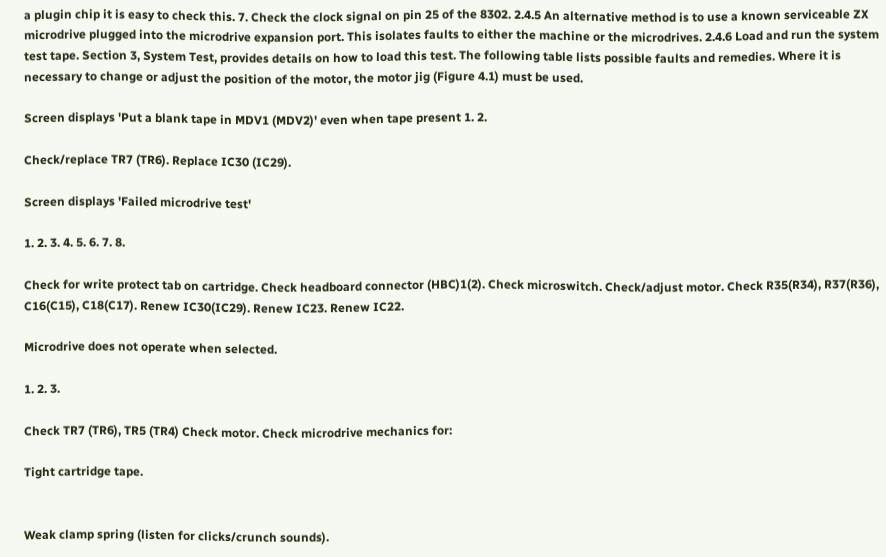a plugin chip it is easy to check this. 7. Check the clock signal on pin 25 of the 8302. 2.4.5 An alternative method is to use a known serviceable ZX microdrive plugged into the microdrive expansion port. This isolates faults to either the machine or the microdrives. 2.4.6 Load and run the system test tape. Section 3, System Test, provides details on how to load this test. The following table lists possible faults and remedies. Where it is necessary to change or adjust the position of the motor, the motor jig (Figure 4.1) must be used.

Screen displays 'Put a blank tape in MDV1 (MDV2)' even when tape present 1. 2.

Check/replace TR7 (TR6). Replace IC30 (IC29).

Screen displays 'Failed microdrive test'

1. 2. 3. 4. 5. 6. 7. 8.

Check for write protect tab on cartridge. Check headboard connector (HBC)1(2). Check microswitch. Check/adjust motor. Check R35(R34), R37(R36), C16(C15), C18(C17). Renew IC30(IC29). Renew IC23. Renew IC22.

Microdrive does not operate when selected.

1. 2. 3.

Check TR7 (TR6), TR5 (TR4) Check motor. Check microdrive mechanics for:

Tight cartridge tape.


Weak clamp spring (listen for clicks/crunch sounds).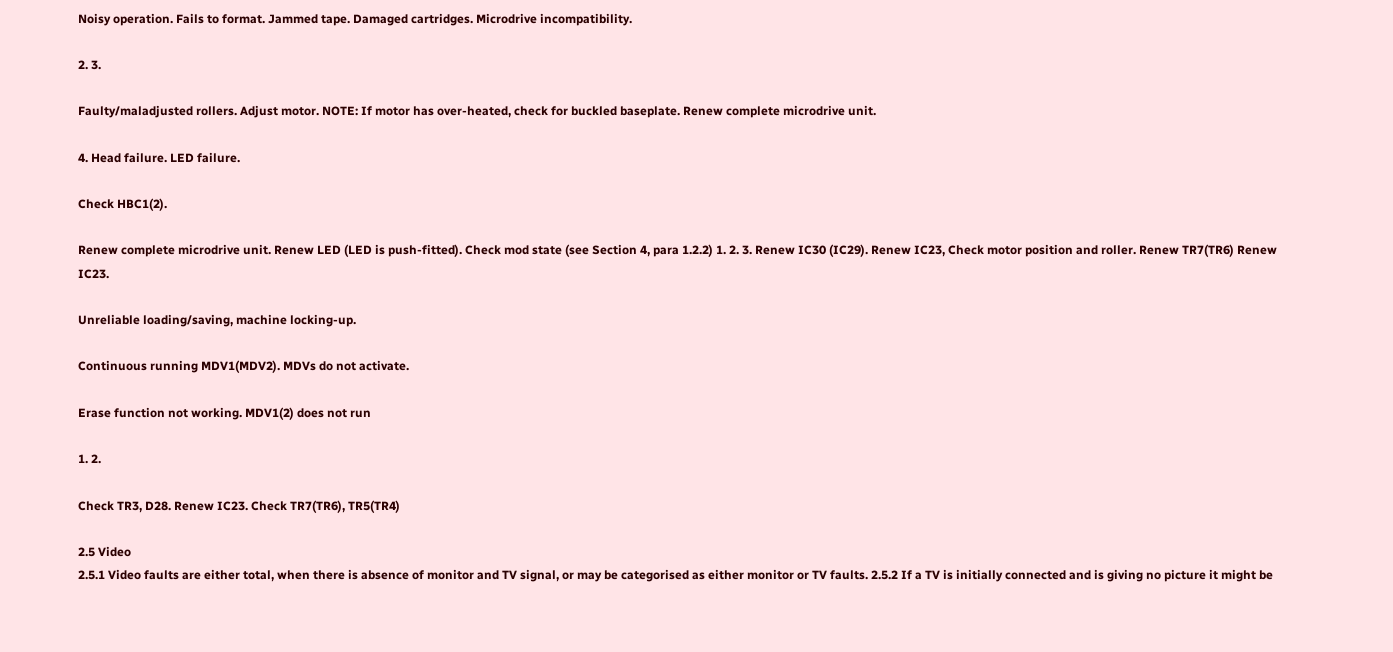Noisy operation. Fails to format. Jammed tape. Damaged cartridges. Microdrive incompatibility.

2. 3.

Faulty/maladjusted rollers. Adjust motor. NOTE: If motor has over-heated, check for buckled baseplate. Renew complete microdrive unit.

4. Head failure. LED failure.

Check HBC1(2).

Renew complete microdrive unit. Renew LED (LED is push-fitted). Check mod state (see Section 4, para 1.2.2) 1. 2. 3. Renew IC30 (IC29). Renew IC23, Check motor position and roller. Renew TR7(TR6) Renew IC23.

Unreliable loading/saving, machine locking-up.

Continuous running MDV1(MDV2). MDVs do not activate.

Erase function not working. MDV1(2) does not run

1. 2.

Check TR3, D28. Renew IC23. Check TR7(TR6), TR5(TR4)

2.5 Video
2.5.1 Video faults are either total, when there is absence of monitor and TV signal, or may be categorised as either monitor or TV faults. 2.5.2 If a TV is initially connected and is giving no picture it might be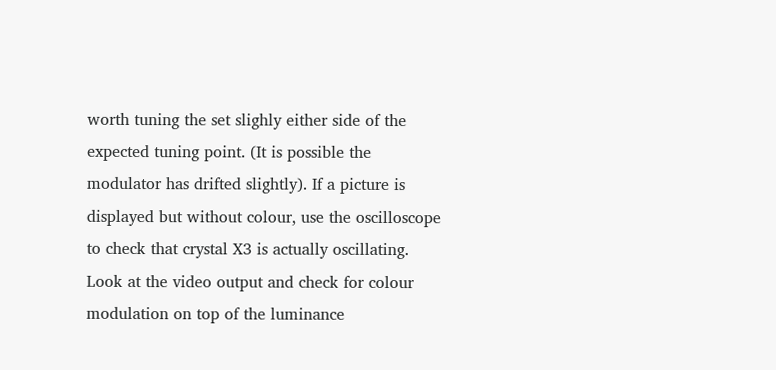worth tuning the set slighly either side of the expected tuning point. (It is possible the modulator has drifted slightly). If a picture is displayed but without colour, use the oscilloscope to check that crystal X3 is actually oscillating. Look at the video output and check for colour modulation on top of the luminance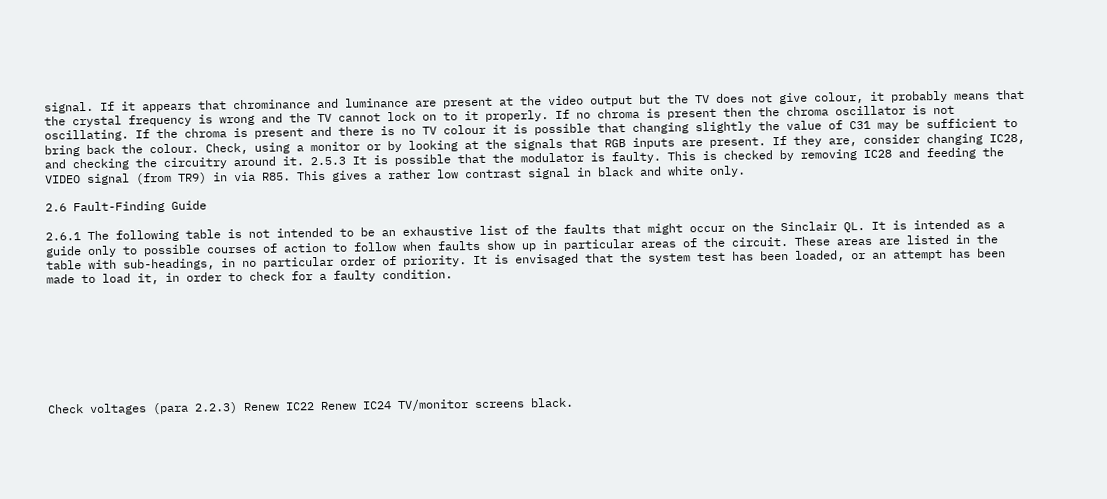signal. If it appears that chrominance and luminance are present at the video output but the TV does not give colour, it probably means that the crystal frequency is wrong and the TV cannot lock on to it properly. If no chroma is present then the chroma oscillator is not oscillating. If the chroma is present and there is no TV colour it is possible that changing slightly the value of C31 may be sufficient to bring back the colour. Check, using a monitor or by looking at the signals that RGB inputs are present. If they are, consider changing IC28, and checking the circuitry around it. 2.5.3 It is possible that the modulator is faulty. This is checked by removing IC28 and feeding the VIDEO signal (from TR9) in via R85. This gives a rather low contrast signal in black and white only.

2.6 Fault-Finding Guide

2.6.1 The following table is not intended to be an exhaustive list of the faults that might occur on the Sinclair QL. It is intended as a guide only to possible courses of action to follow when faults show up in particular areas of the circuit. These areas are listed in the table with sub-headings, in no particular order of priority. It is envisaged that the system test has been loaded, or an attempt has been made to load it, in order to check for a faulty condition.








Check voltages (para 2.2.3) Renew IC22 Renew IC24 TV/monitor screens black.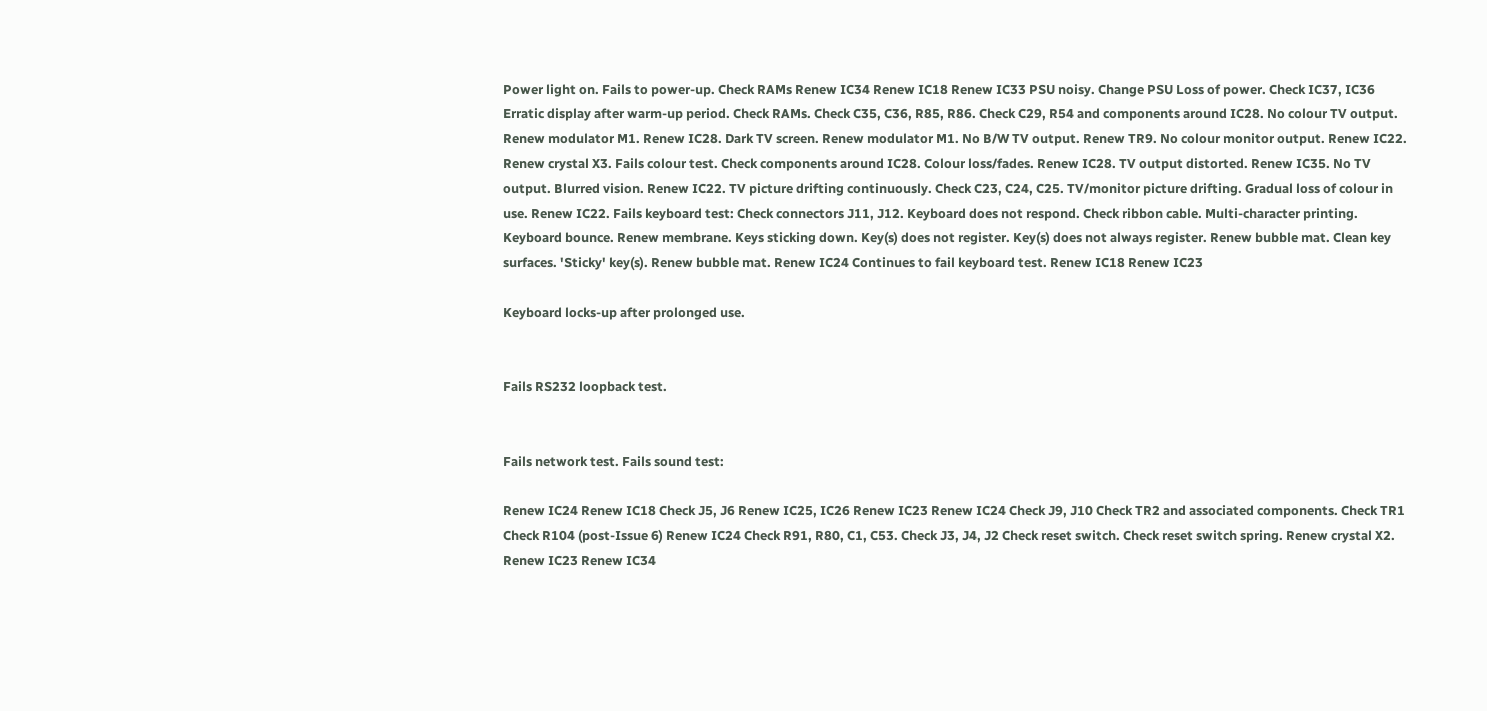Power light on. Fails to power-up. Check RAMs Renew IC34 Renew IC18 Renew IC33 PSU noisy. Change PSU Loss of power. Check IC37, IC36 Erratic display after warm-up period. Check RAMs. Check C35, C36, R85, R86. Check C29, R54 and components around IC28. No colour TV output. Renew modulator M1. Renew IC28. Dark TV screen. Renew modulator M1. No B/W TV output. Renew TR9. No colour monitor output. Renew IC22. Renew crystal X3. Fails colour test. Check components around IC28. Colour loss/fades. Renew IC28. TV output distorted. Renew IC35. No TV output. Blurred vision. Renew IC22. TV picture drifting continuously. Check C23, C24, C25. TV/monitor picture drifting. Gradual loss of colour in use. Renew IC22. Fails keyboard test: Check connectors J11, J12. Keyboard does not respond. Check ribbon cable. Multi-character printing. Keyboard bounce. Renew membrane. Keys sticking down. Key(s) does not register. Key(s) does not always register. Renew bubble mat. Clean key surfaces. 'Sticky' key(s). Renew bubble mat. Renew IC24 Continues to fail keyboard test. Renew IC18 Renew IC23

Keyboard locks-up after prolonged use.


Fails RS232 loopback test.


Fails network test. Fails sound test:

Renew IC24 Renew IC18 Check J5, J6 Renew IC25, IC26 Renew IC23 Renew IC24 Check J9, J10 Check TR2 and associated components. Check TR1 Check R104 (post-Issue 6) Renew IC24 Check R91, R80, C1, C53. Check J3, J4, J2 Check reset switch. Check reset switch spring. Renew crystal X2. Renew IC23 Renew IC34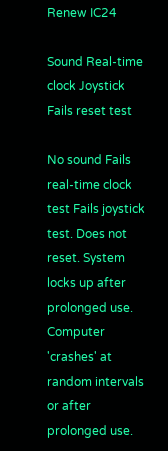Renew IC24

Sound Real-time clock Joystick Fails reset test

No sound Fails real-time clock test Fails joystick test. Does not reset. System locks up after prolonged use. Computer 'crashes' at random intervals or after prolonged use.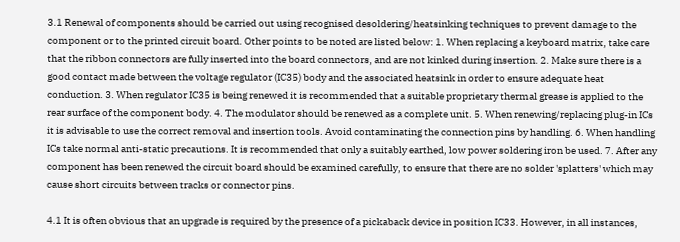3.1 Renewal of components should be carried out using recognised desoldering/heatsinking techniques to prevent damage to the component or to the printed circuit board. Other points to be noted are listed below: 1. When replacing a keyboard matrix, take care that the ribbon connectors are fully inserted into the board connectors, and are not kinked during insertion. 2. Make sure there is a good contact made between the voltage regulator (IC35) body and the associated heatsink in order to ensure adequate heat conduction. 3. When regulator IC35 is being renewed it is recommended that a suitable proprietary thermal grease is applied to the rear surface of the component body. 4. The modulator should be renewed as a complete unit. 5. When renewing/replacing plug-in ICs it is advisable to use the correct removal and insertion tools. Avoid contaminating the connection pins by handling. 6. When handling ICs take normal anti-static precautions. It is recommended that only a suitably earthed, low power soldering iron be used. 7. After any component has been renewed the circuit board should be examined carefully, to ensure that there are no solder 'splatters' which may cause short circuits between tracks or connector pins.

4.1 It is often obvious that an upgrade is required by the presence of a pickaback device in position IC33. However, in all instances,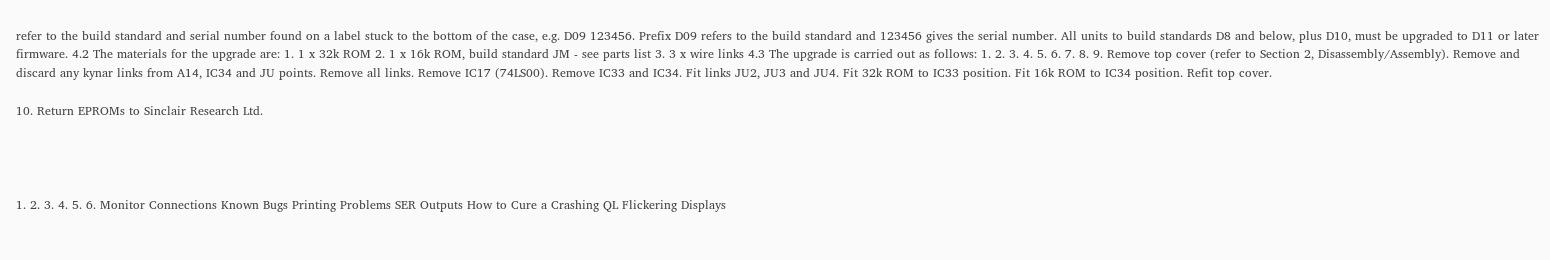refer to the build standard and serial number found on a label stuck to the bottom of the case, e.g. D09 123456. Prefix D09 refers to the build standard and 123456 gives the serial number. All units to build standards D8 and below, plus D10, must be upgraded to D11 or later firmware. 4.2 The materials for the upgrade are: 1. 1 x 32k ROM 2. 1 x 16k ROM, build standard JM - see parts list 3. 3 x wire links 4.3 The upgrade is carried out as follows: 1. 2. 3. 4. 5. 6. 7. 8. 9. Remove top cover (refer to Section 2, Disassembly/Assembly). Remove and discard any kynar links from A14, IC34 and JU points. Remove all links. Remove IC17 (74LS00). Remove IC33 and IC34. Fit links JU2, JU3 and JU4. Fit 32k ROM to IC33 position. Fit 16k ROM to IC34 position. Refit top cover.

10. Return EPROMs to Sinclair Research Ltd.




1. 2. 3. 4. 5. 6. Monitor Connections Known Bugs Printing Problems SER Outputs How to Cure a Crashing QL Flickering Displays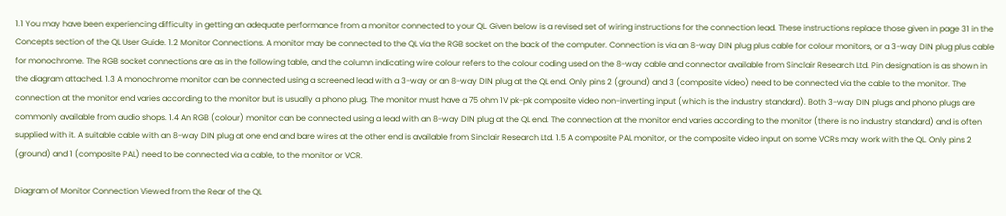1.1 You may have been experiencing difficulty in getting an adequate performance from a monitor connected to your QL. Given below is a revised set of wiring instructions for the connection lead. These instructions replace those given in page 31 in the Concepts section of the QL User Guide. 1.2 Monitor Connections. A monitor may be connected to the QL via the RGB socket on the back of the computer. Connection is via an 8-way DIN plug plus cable for colour monitors, or a 3-way DIN plug plus cable for monochrome. The RGB socket connections are as in the following table, and the column indicating wire colour refers to the colour coding used on the 8-way cable and connector available from Sinclair Research Ltd. Pin designation is as shown in the diagram attached. 1.3 A monochrome monitor can be connected using a screened lead with a 3-way or an 8-way DIN plug at the QL end. Only pins 2 (ground) and 3 (composite video) need to be connected via the cable to the monitor. The connection at the monitor end varies according to the monitor but is usually a phono plug. The monitor must have a 75 ohm 1V pk-pk composite video non-inverting input (which is the industry standard). Both 3-way DIN plugs and phono plugs are commonly available from audio shops. 1.4 An RGB (colour) monitor can be connected using a lead with an 8-way DIN plug at the QL end. The connection at the monitor end varies according to the monitor (there is no industry standard) and is often supplied with it. A suitable cable with an 8-way DIN plug at one end and bare wires at the other end is available from Sinclair Research Ltd. 1.5 A composite PAL monitor, or the composite video input on some VCRs may work with the QL. Only pins 2 (ground) and 1 (composite PAL) need to be connected via a cable, to the monitor or VCR.

Diagram of Monitor Connection Viewed from the Rear of the QL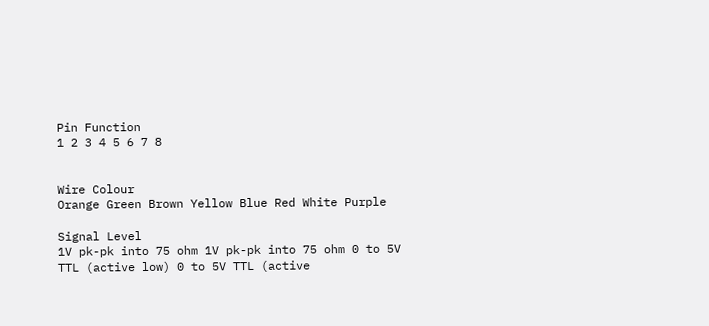Pin Function
1 2 3 4 5 6 7 8


Wire Colour
Orange Green Brown Yellow Blue Red White Purple

Signal Level
1V pk-pk into 75 ohm 1V pk-pk into 75 ohm 0 to 5V TTL (active low) 0 to 5V TTL (active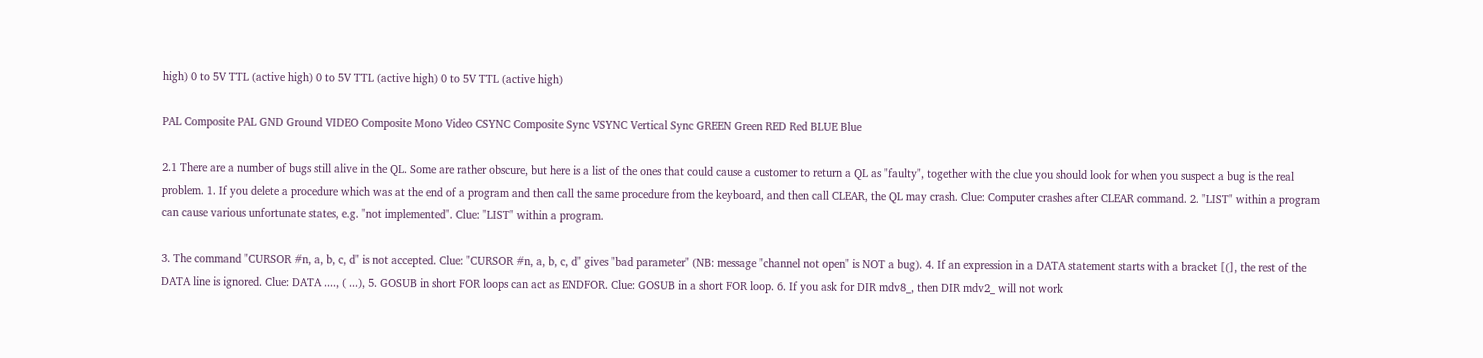high) 0 to 5V TTL (active high) 0 to 5V TTL (active high) 0 to 5V TTL (active high)

PAL Composite PAL GND Ground VIDEO Composite Mono Video CSYNC Composite Sync VSYNC Vertical Sync GREEN Green RED Red BLUE Blue

2.1 There are a number of bugs still alive in the QL. Some are rather obscure, but here is a list of the ones that could cause a customer to return a QL as "faulty", together with the clue you should look for when you suspect a bug is the real problem. 1. If you delete a procedure which was at the end of a program and then call the same procedure from the keyboard, and then call CLEAR, the QL may crash. Clue: Computer crashes after CLEAR command. 2. "LIST" within a program can cause various unfortunate states, e.g. "not implemented". Clue: "LIST" within a program.

3. The command "CURSOR #n, a, b, c, d" is not accepted. Clue: "CURSOR #n, a, b, c, d" gives "bad parameter" (NB: message "channel not open" is NOT a bug). 4. If an expression in a DATA statement starts with a bracket [(], the rest of the DATA line is ignored. Clue: DATA ...., ( ...), 5. GOSUB in short FOR loops can act as ENDFOR. Clue: GOSUB in a short FOR loop. 6. If you ask for DIR mdv8_, then DIR mdv2_ will not work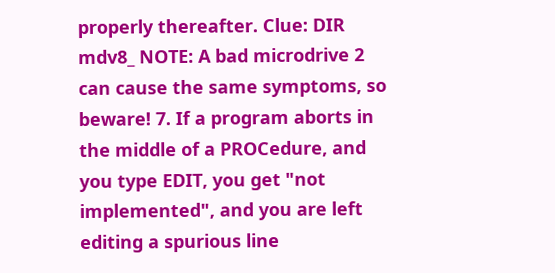properly thereafter. Clue: DIR mdv8_ NOTE: A bad microdrive 2 can cause the same symptoms, so beware! 7. If a program aborts in the middle of a PROCedure, and you type EDIT, you get "not implemented", and you are left editing a spurious line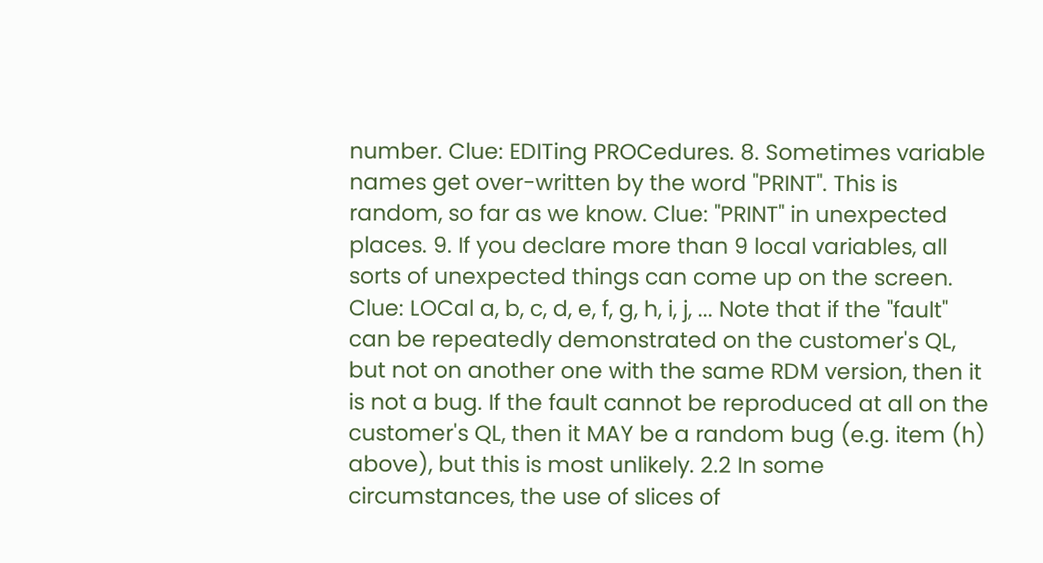number. Clue: EDITing PROCedures. 8. Sometimes variable names get over-written by the word "PRINT". This is random, so far as we know. Clue: "PRINT" in unexpected places. 9. If you declare more than 9 local variables, all sorts of unexpected things can come up on the screen. Clue: LOCal a, b, c, d, e, f, g, h, i, j, ... Note that if the "fault" can be repeatedly demonstrated on the customer's QL, but not on another one with the same RDM version, then it is not a bug. If the fault cannot be reproduced at all on the customer's QL, then it MAY be a random bug (e.g. item (h) above), but this is most unlikely. 2.2 In some circumstances, the use of slices of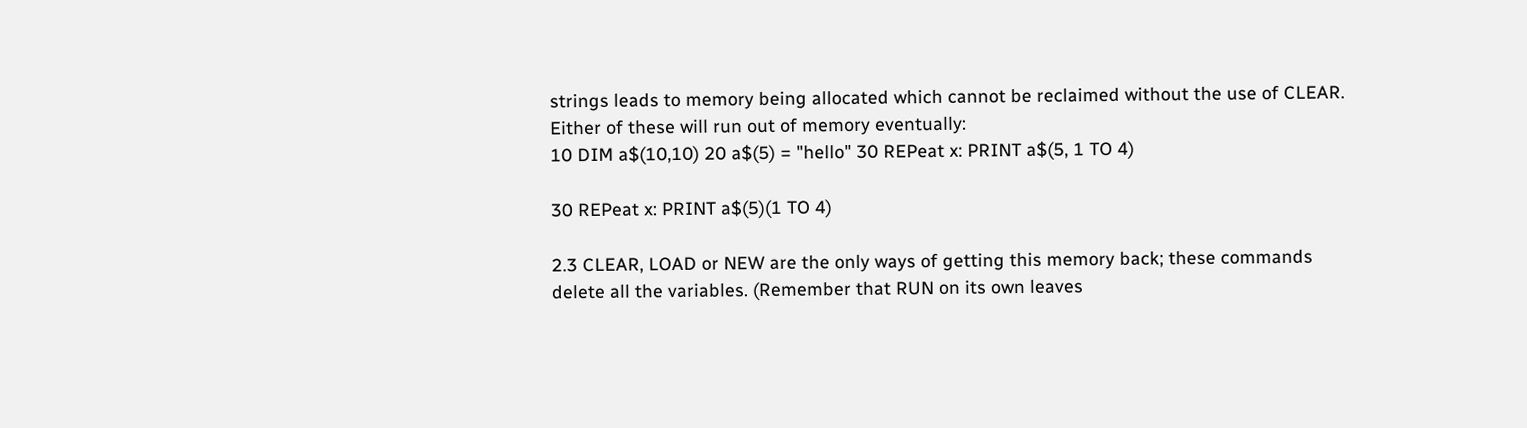strings leads to memory being allocated which cannot be reclaimed without the use of CLEAR. Either of these will run out of memory eventually:
10 DIM a$(10,10) 20 a$(5) = "hello" 30 REPeat x: PRINT a$(5, 1 TO 4)

30 REPeat x: PRINT a$(5)(1 TO 4)

2.3 CLEAR, LOAD or NEW are the only ways of getting this memory back; these commands delete all the variables. (Remember that RUN on its own leaves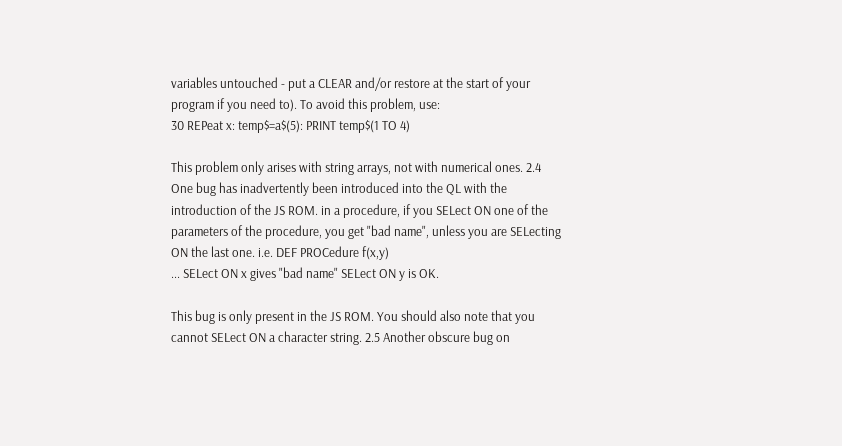variables untouched - put a CLEAR and/or restore at the start of your program if you need to). To avoid this problem, use:
30 REPeat x: temp$=a$(5): PRINT temp$(1 TO 4)

This problem only arises with string arrays, not with numerical ones. 2.4 One bug has inadvertently been introduced into the QL with the introduction of the JS ROM. in a procedure, if you SELect ON one of the parameters of the procedure, you get "bad name", unless you are SELecting ON the last one. i.e. DEF PROCedure f(x,y)
... SELect ON x gives "bad name" SELect ON y is OK.

This bug is only present in the JS ROM. You should also note that you cannot SELect ON a character string. 2.5 Another obscure bug on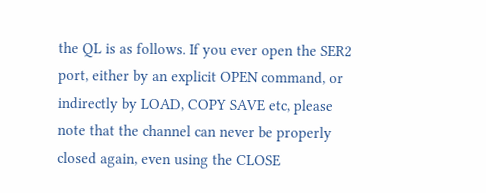the QL is as follows. If you ever open the SER2 port, either by an explicit OPEN command, or indirectly by LOAD, COPY SAVE etc, please note that the channel can never be properly closed again, even using the CLOSE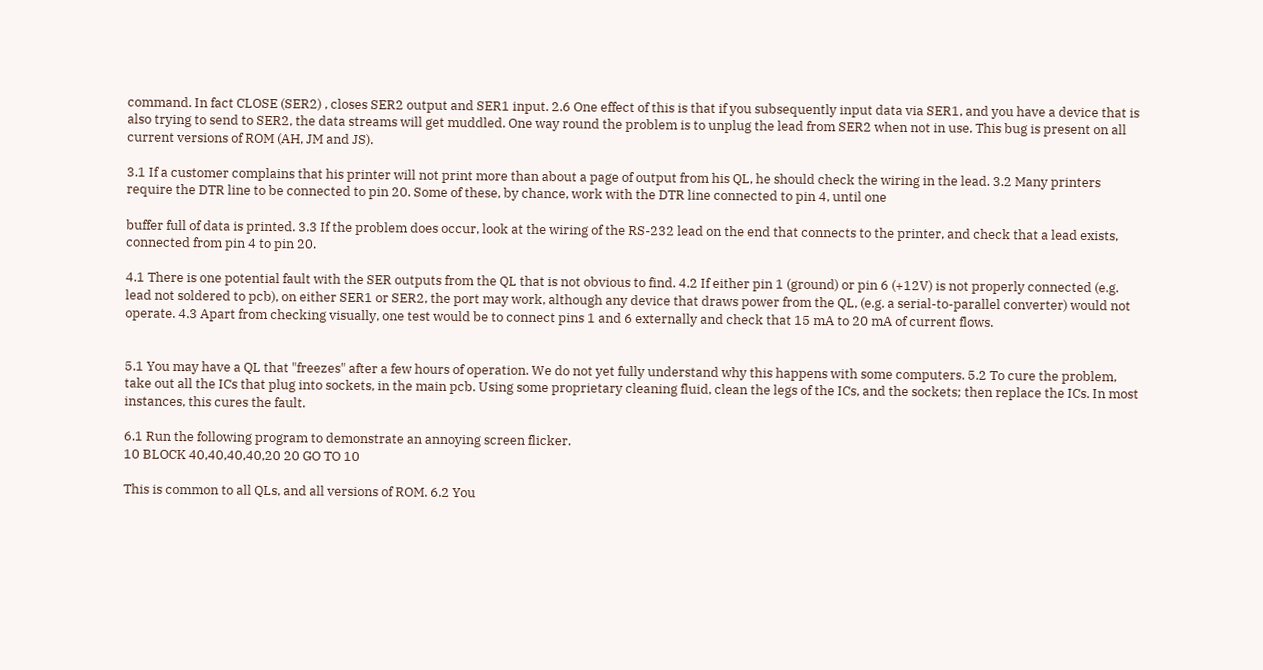command. In fact CLOSE (SER2) , closes SER2 output and SER1 input. 2.6 One effect of this is that if you subsequently input data via SER1, and you have a device that is also trying to send to SER2, the data streams will get muddled. One way round the problem is to unplug the lead from SER2 when not in use. This bug is present on all current versions of ROM (AH, JM and JS).

3.1 If a customer complains that his printer will not print more than about a page of output from his QL, he should check the wiring in the lead. 3.2 Many printers require the DTR line to be connected to pin 20. Some of these, by chance, work with the DTR line connected to pin 4, until one

buffer full of data is printed. 3.3 If the problem does occur, look at the wiring of the RS-232 lead on the end that connects to the printer, and check that a lead exists, connected from pin 4 to pin 20.

4.1 There is one potential fault with the SER outputs from the QL that is not obvious to find. 4.2 If either pin 1 (ground) or pin 6 (+12V) is not properly connected (e.g. lead not soldered to pcb), on either SER1 or SER2, the port may work, although any device that draws power from the QL, (e.g. a serial-to-parallel converter) would not operate. 4.3 Apart from checking visually, one test would be to connect pins 1 and 6 externally and check that 15 mA to 20 mA of current flows.


5.1 You may have a QL that "freezes" after a few hours of operation. We do not yet fully understand why this happens with some computers. 5.2 To cure the problem, take out all the ICs that plug into sockets, in the main pcb. Using some proprietary cleaning fluid, clean the legs of the ICs, and the sockets; then replace the ICs. In most instances, this cures the fault.

6.1 Run the following program to demonstrate an annoying screen flicker.
10 BLOCK 40,40,40,40,20 20 GO TO 10

This is common to all QLs, and all versions of ROM. 6.2 You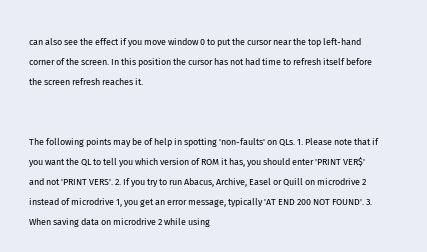can also see the effect if you move window 0 to put the cursor near the top left-hand corner of the screen. In this position the cursor has not had time to refresh itself before the screen refresh reaches it.


The following points may be of help in spotting 'non-faults' on QLs. 1. Please note that if you want the QL to tell you which version of ROM it has, you should enter 'PRINT VER$' and not 'PRINT VERS'. 2. If you try to run Abacus, Archive, Easel or Quill on microdrive 2 instead of microdrive 1, you get an error message, typically 'AT END 200 NOT FOUND'. 3. When saving data on microdrive 2 while using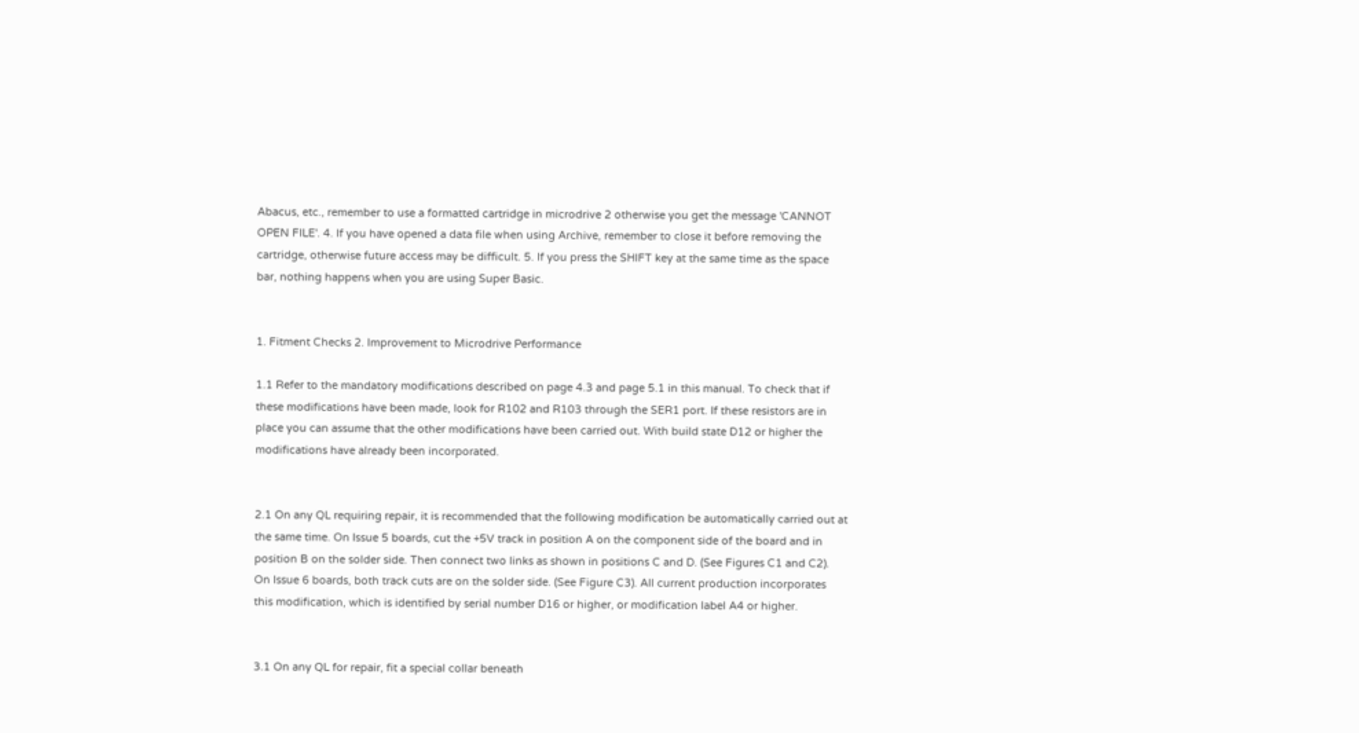Abacus, etc., remember to use a formatted cartridge in microdrive 2 otherwise you get the message 'CANNOT OPEN FILE'. 4. If you have opened a data file when using Archive, remember to close it before removing the cartridge, otherwise future access may be difficult. 5. If you press the SHIFT key at the same time as the space bar, nothing happens when you are using Super Basic.


1. Fitment Checks 2. Improvement to Microdrive Performance

1.1 Refer to the mandatory modifications described on page 4.3 and page 5.1 in this manual. To check that if these modifications have been made, look for R102 and R103 through the SER1 port. If these resistors are in place you can assume that the other modifications have been carried out. With build state D12 or higher the modifications have already been incorporated.


2.1 On any QL requiring repair, it is recommended that the following modification be automatically carried out at the same time. On Issue 5 boards, cut the +5V track in position A on the component side of the board and in position B on the solder side. Then connect two links as shown in positions C and D. (See Figures C1 and C2). On Issue 6 boards, both track cuts are on the solder side. (See Figure C3). All current production incorporates this modification, which is identified by serial number D16 or higher, or modification label A4 or higher.


3.1 On any QL for repair, fit a special collar beneath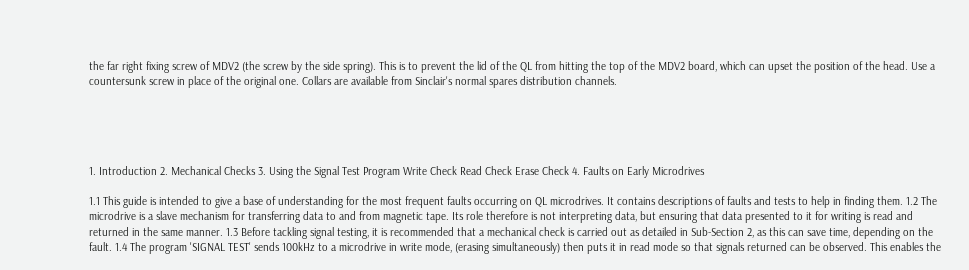the far right fixing screw of MDV2 (the screw by the side spring). This is to prevent the lid of the QL from hitting the top of the MDV2 board, which can upset the position of the head. Use a countersunk screw in place of the original one. Collars are available from Sinclair's normal spares distribution channels.





1. Introduction 2. Mechanical Checks 3. Using the Signal Test Program Write Check Read Check Erase Check 4. Faults on Early Microdrives

1.1 This guide is intended to give a base of understanding for the most frequent faults occurring on QL microdrives. It contains descriptions of faults and tests to help in finding them. 1.2 The microdrive is a slave mechanism for transferring data to and from magnetic tape. Its role therefore is not interpreting data, but ensuring that data presented to it for writing is read and returned in the same manner. 1.3 Before tackling signal testing, it is recommended that a mechanical check is carried out as detailed in Sub-Section 2, as this can save time, depending on the fault. 1.4 The program 'SIGNAL TEST' sends 100kHz to a microdrive in write mode, (erasing simultaneously) then puts it in read mode so that signals returned can be observed. This enables the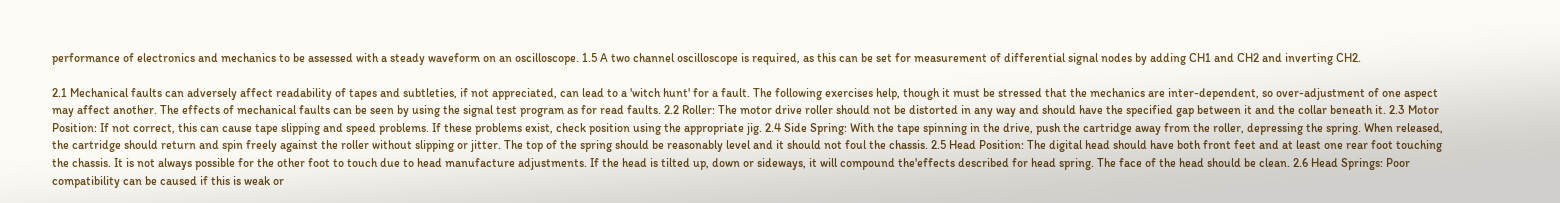performance of electronics and mechanics to be assessed with a steady waveform on an oscilloscope. 1.5 A two channel oscilloscope is required, as this can be set for measurement of differential signal nodes by adding CH1 and CH2 and inverting CH2.

2.1 Mechanical faults can adversely affect readability of tapes and subtleties, if not appreciated, can lead to a 'witch hunt' for a fault. The following exercises help, though it must be stressed that the mechanics are inter-dependent, so over-adjustment of one aspect may affect another. The effects of mechanical faults can be seen by using the signal test program as for read faults. 2.2 Roller: The motor drive roller should not be distorted in any way and should have the specified gap between it and the collar beneath it. 2.3 Motor Position: If not correct, this can cause tape slipping and speed problems. If these problems exist, check position using the appropriate jig. 2.4 Side Spring: With the tape spinning in the drive, push the cartridge away from the roller, depressing the spring. When released, the cartridge should return and spin freely against the roller without slipping or jitter. The top of the spring should be reasonably level and it should not foul the chassis. 2.5 Head Position: The digital head should have both front feet and at least one rear foot touching the chassis. It is not always possible for the other foot to touch due to head manufacture adjustments. If the head is tilted up, down or sideways, it will compound the'effects described for head spring. The face of the head should be clean. 2.6 Head Springs: Poor compatibility can be caused if this is weak or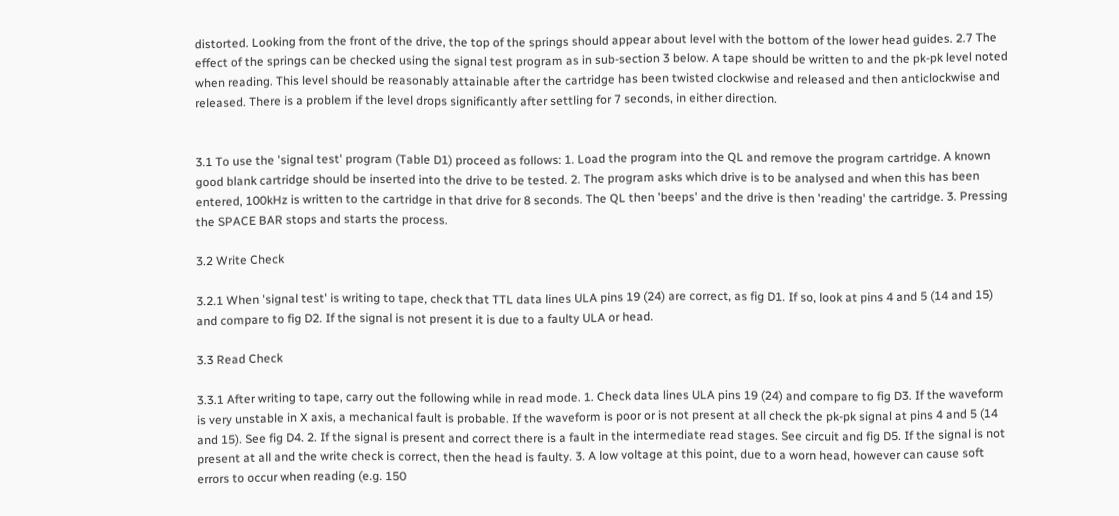distorted. Looking from the front of the drive, the top of the springs should appear about level with the bottom of the lower head guides. 2.7 The effect of the springs can be checked using the signal test program as in sub-section 3 below. A tape should be written to and the pk-pk level noted when reading. This level should be reasonably attainable after the cartridge has been twisted clockwise and released and then anticlockwise and released. There is a problem if the level drops significantly after settling for 7 seconds, in either direction.


3.1 To use the 'signal test' program (Table D1) proceed as follows: 1. Load the program into the QL and remove the program cartridge. A known good blank cartridge should be inserted into the drive to be tested. 2. The program asks which drive is to be analysed and when this has been entered, 100kHz is written to the cartridge in that drive for 8 seconds. The QL then 'beeps' and the drive is then 'reading' the cartridge. 3. Pressing the SPACE BAR stops and starts the process.

3.2 Write Check

3.2.1 When 'signal test' is writing to tape, check that TTL data lines ULA pins 19 (24) are correct, as fig D1. If so, look at pins 4 and 5 (14 and 15) and compare to fig D2. If the signal is not present it is due to a faulty ULA or head.

3.3 Read Check

3.3.1 After writing to tape, carry out the following while in read mode. 1. Check data lines ULA pins 19 (24) and compare to fig D3. If the waveform is very unstable in X axis, a mechanical fault is probable. If the waveform is poor or is not present at all check the pk-pk signal at pins 4 and 5 (14 and 15). See fig D4. 2. If the signal is present and correct there is a fault in the intermediate read stages. See circuit and fig D5. If the signal is not present at all and the write check is correct, then the head is faulty. 3. A low voltage at this point, due to a worn head, however can cause soft errors to occur when reading (e.g. 150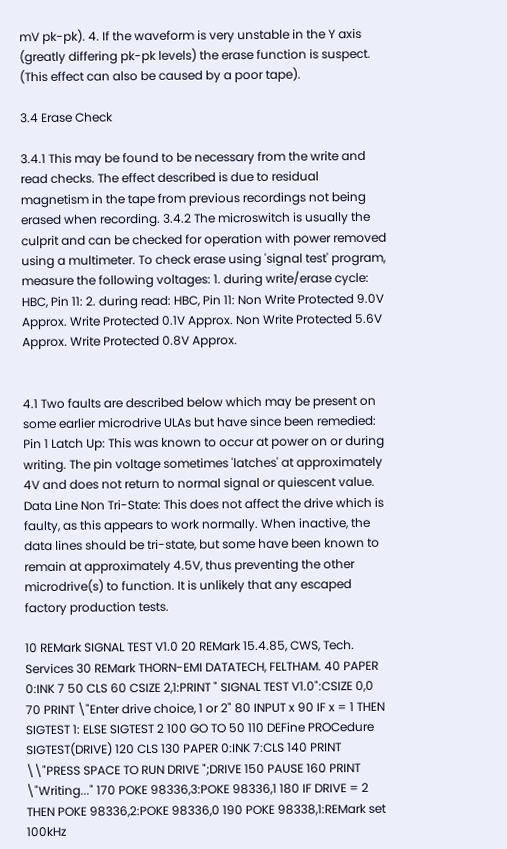mV pk-pk). 4. If the waveform is very unstable in the Y axis (greatly differing pk-pk levels) the erase function is suspect. (This effect can also be caused by a poor tape).

3.4 Erase Check

3.4.1 This may be found to be necessary from the write and read checks. The effect described is due to residual magnetism in the tape from previous recordings not being erased when recording. 3.4.2 The microswitch is usually the culprit and can be checked for operation with power removed using a multimeter. To check erase using 'signal test' program, measure the following voltages: 1. during write/erase cycle: HBC, Pin 11: 2. during read: HBC, Pin 11: Non Write Protected 9.0V Approx. Write Protected 0.1V Approx. Non Write Protected 5.6V Approx. Write Protected 0.8V Approx.


4.1 Two faults are described below which may be present on some earlier microdrive ULAs but have since been remedied: Pin 1 Latch Up: This was known to occur at power on or during writing. The pin voltage sometimes 'latches' at approximately 4V and does not return to normal signal or quiescent value. Data Line Non Tri-State: This does not affect the drive which is faulty, as this appears to work normally. When inactive, the data lines should be tri-state, but some have been known to remain at approximately 4.5V, thus preventing the other microdrive(s) to function. It is unlikely that any escaped factory production tests.

10 REMark SIGNAL TEST V1.0 20 REMark 15.4.85, CWS, Tech. Services 30 REMark THORN-EMI DATATECH, FELTHAM. 40 PAPER 0:INK 7 50 CLS 60 CSIZE 2,1:PRINT " SIGNAL TEST V1.0":CSIZE 0,0 70 PRINT \"Enter drive choice, 1 or 2" 80 INPUT x 90 IF x = 1 THEN SIGTEST 1: ELSE SIGTEST 2 100 GO TO 50 110 DEFine PROCedure SIGTEST(DRIVE) 120 CLS 130 PAPER 0:INK 7:CLS 140 PRINT \\"PRESS SPACE TO RUN DRIVE ";DRIVE 150 PAUSE 160 PRINT \"Writing..." 170 POKE 98336,3:POKE 98336,1 180 IF DRIVE = 2 THEN POKE 98336,2:POKE 98336,0 190 POKE 98338,1:REMark set 100kHz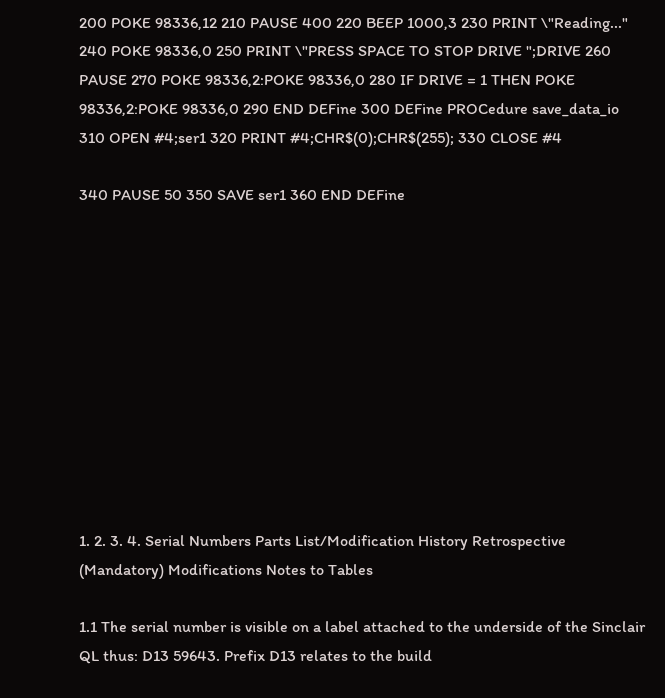200 POKE 98336,12 210 PAUSE 400 220 BEEP 1000,3 230 PRINT \"Reading..." 240 POKE 98336,0 250 PRINT \"PRESS SPACE TO STOP DRIVE ";DRIVE 260 PAUSE 270 POKE 98336,2:POKE 98336,0 280 IF DRIVE = 1 THEN POKE 98336,2:POKE 98336,0 290 END DEFine 300 DEFine PROCedure save_data_io 310 OPEN #4;ser1 320 PRINT #4;CHR$(0);CHR$(255); 330 CLOSE #4

340 PAUSE 50 350 SAVE ser1 360 END DEFine











1. 2. 3. 4. Serial Numbers Parts List/Modification History Retrospective (Mandatory) Modifications Notes to Tables

1.1 The serial number is visible on a label attached to the underside of the Sinclair QL thus: D13 59643. Prefix D13 relates to the build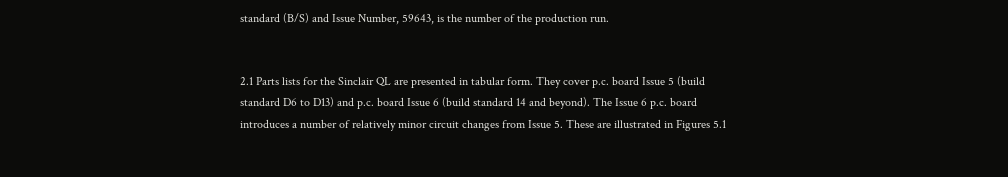standard (B/S) and Issue Number, 59643, is the number of the production run.


2.1 Parts lists for the Sinclair QL are presented in tabular form. They cover p.c. board Issue 5 (build standard D6 to D13) and p.c. board Issue 6 (build standard 14 and beyond). The Issue 6 p.c. board introduces a number of relatively minor circuit changes from Issue 5. These are illustrated in Figures 5.1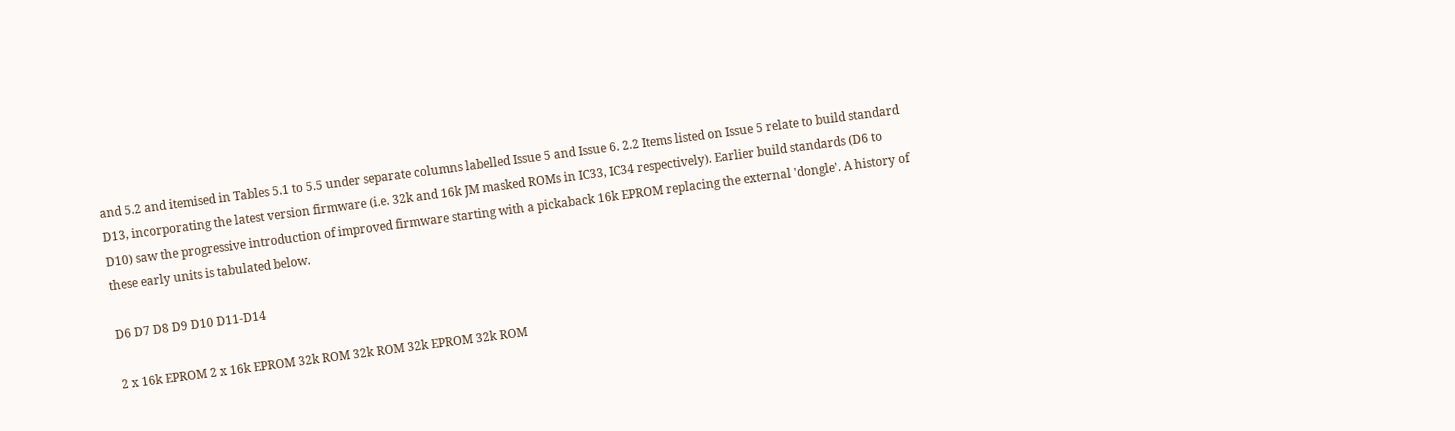and 5.2 and itemised in Tables 5.1 to 5.5 under separate columns labelled Issue 5 and Issue 6. 2.2 Items listed on Issue 5 relate to build standard D13, incorporating the latest version firmware (i.e. 32k and 16k JM masked ROMs in IC33, IC34 respectively). Earlier build standards (D6 to D10) saw the progressive introduction of improved firmware starting with a pickaback 16k EPROM replacing the external 'dongle'. A history of these early units is tabulated below.

D6 D7 D8 D9 D10 D11-D14

2 x 16k EPROM 2 x 16k EPROM 32k ROM 32k ROM 32k EPROM 32k ROM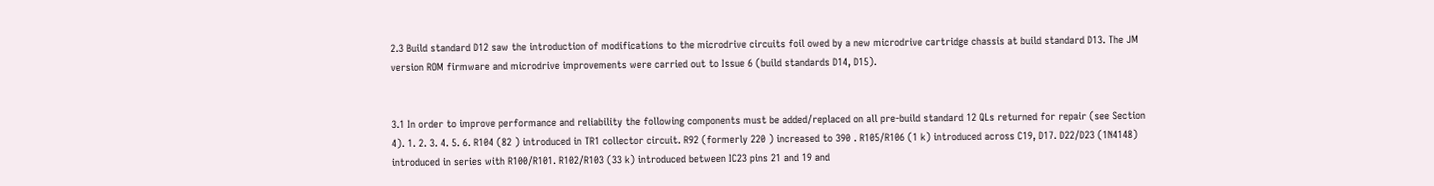2.3 Build standard D12 saw the introduction of modifications to the microdrive circuits foil owed by a new microdrive cartridge chassis at build standard D13. The JM version ROM firmware and microdrive improvements were carried out to Issue 6 (build standards D14, D15).


3.1 In order to improve performance and reliability the following components must be added/replaced on all pre-build standard 12 QLs returned for repair (see Section 4). 1. 2. 3. 4. 5. 6. R104 (82 ) introduced in TR1 collector circuit. R92 (formerly 220 ) increased to 390 . R105/R106 (1 k) introduced across C19, D17. D22/D23 (1N4148) introduced in series with R100/R101. R102/R103 (33 k) introduced between IC23 pins 21 and 19 and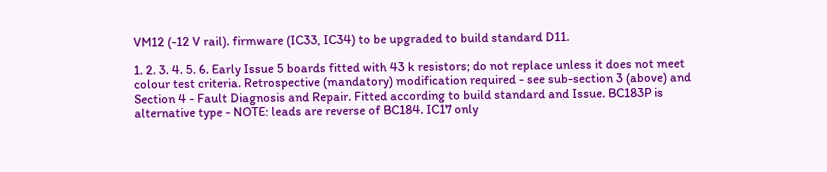VM12 (-12 V rail). firmware (IC33, IC34) to be upgraded to build standard D11.

1. 2. 3. 4. 5. 6. Early Issue 5 boards fitted with 43 k resistors; do not replace unless it does not meet colour test criteria. Retrospective (mandatory) modification required - see sub-section 3 (above) and Section 4 - Fault Diagnosis and Repair. Fitted according to build standard and Issue. BC183P is alternative type - NOTE: leads are reverse of BC184. IC17 only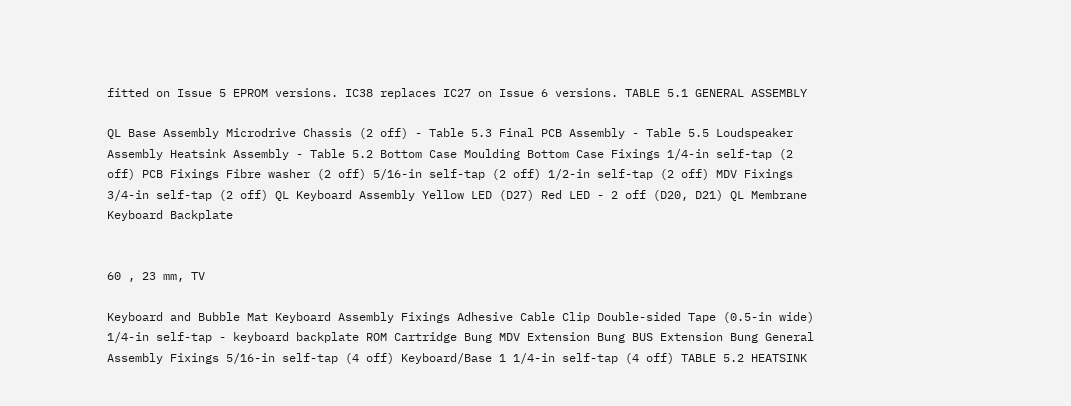fitted on Issue 5 EPROM versions. IC38 replaces IC27 on Issue 6 versions. TABLE 5.1 GENERAL ASSEMBLY

QL Base Assembly Microdrive Chassis (2 off) - Table 5.3 Final PCB Assembly - Table 5.5 Loudspeaker Assembly Heatsink Assembly - Table 5.2 Bottom Case Moulding Bottom Case Fixings 1/4-in self-tap (2 off) PCB Fixings Fibre washer (2 off) 5/16-in self-tap (2 off) 1/2-in self-tap (2 off) MDV Fixings 3/4-in self-tap (2 off) QL Keyboard Assembly Yellow LED (D27) Red LED - 2 off (D20, D21) QL Membrane Keyboard Backplate


60 , 23 mm, TV

Keyboard and Bubble Mat Keyboard Assembly Fixings Adhesive Cable Clip Double-sided Tape (0.5-in wide) 1/4-in self-tap - keyboard backplate ROM Cartridge Bung MDV Extension Bung BUS Extension Bung General Assembly Fixings 5/16-in self-tap (4 off) Keyboard/Base 1 1/4-in self-tap (4 off) TABLE 5.2 HEATSINK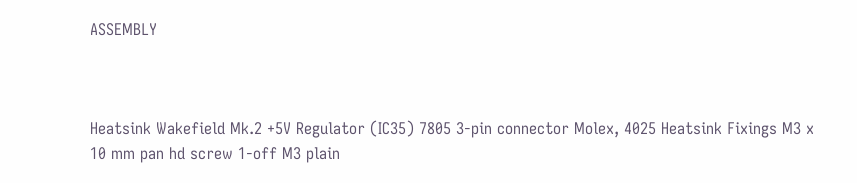ASSEMBLY



Heatsink Wakefield Mk.2 +5V Regulator (IC35) 7805 3-pin connector Molex, 4025 Heatsink Fixings M3 x 10 mm pan hd screw 1-off M3 plain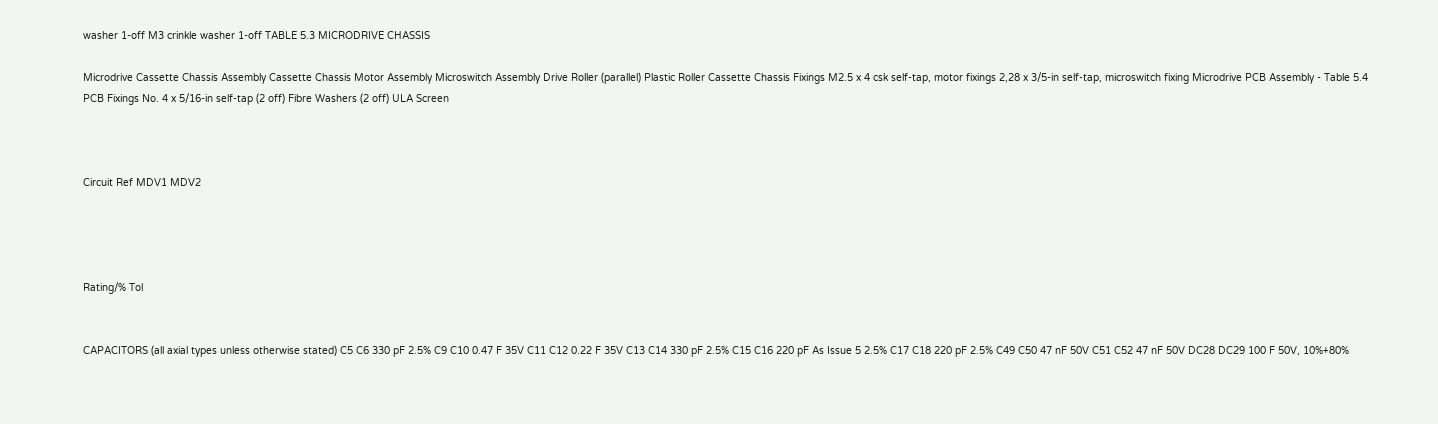washer 1-off M3 crinkle washer 1-off TABLE 5.3 MICRODRIVE CHASSIS

Microdrive Cassette Chassis Assembly Cassette Chassis Motor Assembly Microswitch Assembly Drive Roller (parallel) Plastic Roller Cassette Chassis Fixings M2.5 x 4 csk self-tap, motor fixings 2,28 x 3/5-in self-tap, microswitch fixing Microdrive PCB Assembly - Table 5.4 PCB Fixings No. 4 x 5/16-in self-tap (2 off) Fibre Washers (2 off) ULA Screen



Circuit Ref MDV1 MDV2




Rating/% Tol


CAPACITORS (all axial types unless otherwise stated) C5 C6 330 pF 2.5% C9 C10 0.47 F 35V C11 C12 0.22 F 35V C13 C14 330 pF 2.5% C15 C16 220 pF As Issue 5 2.5% C17 C18 220 pF 2.5% C49 C50 47 nF 50V C51 C52 47 nF 50V DC28 DC29 100 F 50V, 10%+80%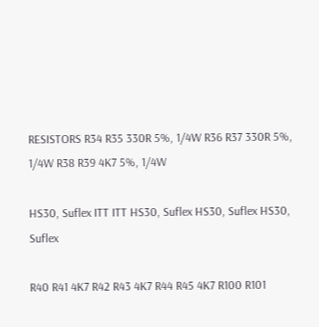RESISTORS R34 R35 330R 5%, 1/4W R36 R37 330R 5%, 1/4W R38 R39 4K7 5%, 1/4W

HS30, Suflex ITT ITT HS30, Suflex HS30, Suflex HS30, Suflex

R40 R41 4K7 R42 R43 4K7 R44 R45 4K7 R100 R101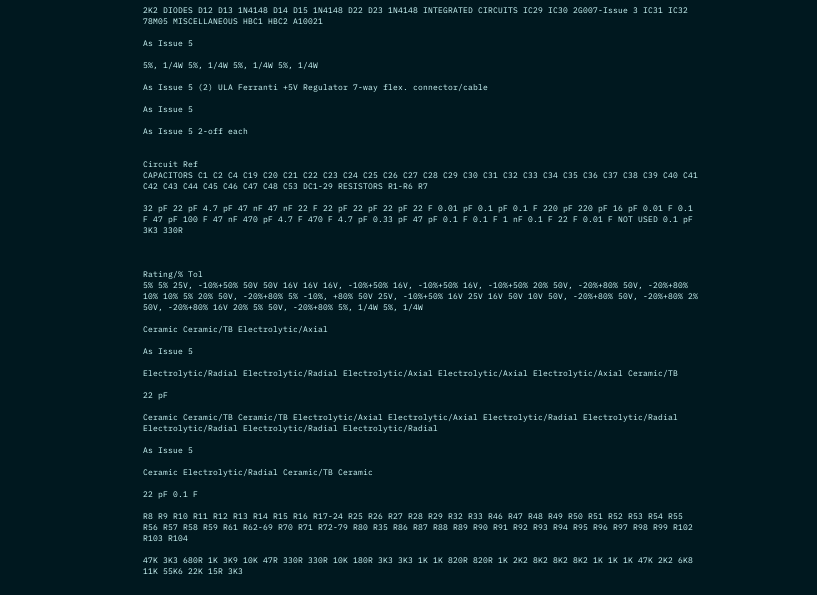2K2 DIODES D12 D13 1N4148 D14 D15 1N4148 D22 D23 1N4148 INTEGRATED CIRCUITS IC29 IC30 2G007-Issue 3 IC31 IC32 78M05 MISCELLANEOUS HBC1 HBC2 A10021

As Issue 5

5%, 1/4W 5%, 1/4W 5%, 1/4W 5%, 1/4W

As Issue 5 (2) ULA Ferranti +5V Regulator 7-way flex. connector/cable

As Issue 5

As Issue 5 2-off each


Circuit Ref
CAPACITORS C1 C2 C4 C19 C20 C21 C22 C23 C24 C25 C26 C27 C28 C29 C30 C31 C32 C33 C34 C35 C36 C37 C38 C39 C40 C41 C42 C43 C44 C45 C46 C47 C48 C53 DC1-29 RESISTORS R1-R6 R7

32 pF 22 pF 4.7 pF 47 nF 47 nF 22 F 22 pF 22 pF 22 pF 22 F 0.01 pF 0.1 pF 0.1 F 220 pF 220 pF 16 pF 0.01 F 0.1 F 47 pF 100 F 47 nF 470 pF 4.7 F 470 F 4.7 pF 0.33 pF 47 pF 0.1 F 0.1 F 1 nF 0.1 F 22 F 0.01 F NOT USED 0.1 pF 3K3 330R



Rating/% Tol
5% 5% 25V, -10%+50% 50V 50V 16V 16V 16V, -10%+50% 16V, -10%+50% 16V, -10%+50% 20% 50V, -20%+80% 50V, -20%+80% 10% 10% 5% 20% 50V, -20%+80% 5% -10%, +80% 50V 25V, -10%+50% 16V 25V 16V 50V 10V 50V, -20%+80% 50V, -20%+80% 2% 50V, -20%+80% 16V 20% 5% 50V, -20%+80% 5%, 1/4W 5%, 1/4W

Ceramic Ceramic/TB Electrolytic/Axial

As Issue 5

Electrolytic/Radial Electrolytic/Radial Electrolytic/Axial Electrolytic/Axial Electrolytic/Axial Ceramic/TB

22 pF

Ceramic Ceramic/TB Ceramic/TB Electrolytic/Axial Electrolytic/Axial Electrolytic/Radial Electrolytic/Radial Electrolytic/Radial Electrolytic/Radial Electrolytic/Radial

As Issue 5

Ceramic Electrolytic/Radial Ceramic/TB Ceramic

22 pF 0.1 F

R8 R9 R10 R11 R12 R13 R14 R15 R16 R17-24 R25 R26 R27 R28 R29 R32 R33 R46 R47 R48 R49 R50 R51 R52 R53 R54 R55 R56 R57 R58 R59 R61 R62-69 R70 R71 R72-79 R80 R35 R86 R87 R88 R89 R90 R91 R92 R93 R94 R95 R96 R97 R98 R99 R102 R103 R104

47K 3K3 680R 1K 3K9 10K 47R 330R 330R 10K 180R 3K3 3K3 1K 1K 820R 820R 1K 2K2 8K2 8K2 8K2 1K 1K 1K 47K 2K2 6K8 11K 55K6 22K 15R 3K3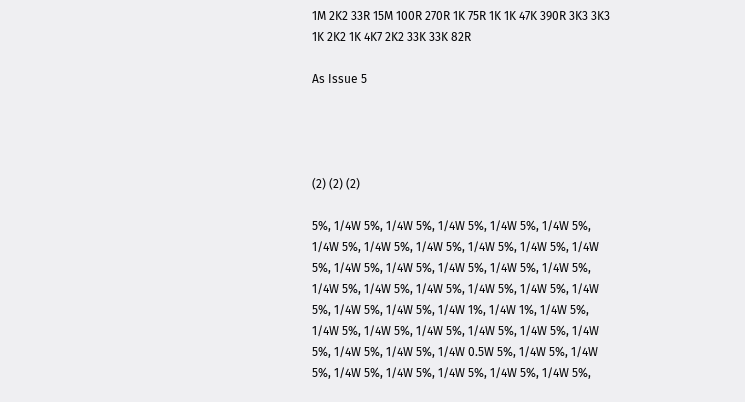1M 2K2 33R 15M 100R 270R 1K 75R 1K 1K 47K 390R 3K3 3K3 1K 2K2 1K 4K7 2K2 33K 33K 82R

As Issue 5




(2) (2) (2)

5%, 1/4W 5%, 1/4W 5%, 1/4W 5%, 1/4W 5%, 1/4W 5%, 1/4W 5%, 1/4W 5%, 1/4W 5%, 1/4W 5%, 1/4W 5%, 1/4W 5%, 1/4W 5%, 1/4W 5%, 1/4W 5%, 1/4W 5%, 1/4W 5%, 1/4W 5%, 1/4W 5%, 1/4W 5%, 1/4W 5%, 1/4W 5%, 1/4W 5%, 1/4W 5%, 1/4W 5%, 1/4W 1%, 1/4W 1%, 1/4W 5%, 1/4W 5%, 1/4W 5%, 1/4W 5%, 1/4W 5%, 1/4W 5%, 1/4W 5%, 1/4W 5%, 1/4W 5%, 1/4W 0.5W 5%, 1/4W 5%, 1/4W 5%, 1/4W 5%, 1/4W 5%, 1/4W 5%, 1/4W 5%, 1/4W 5%,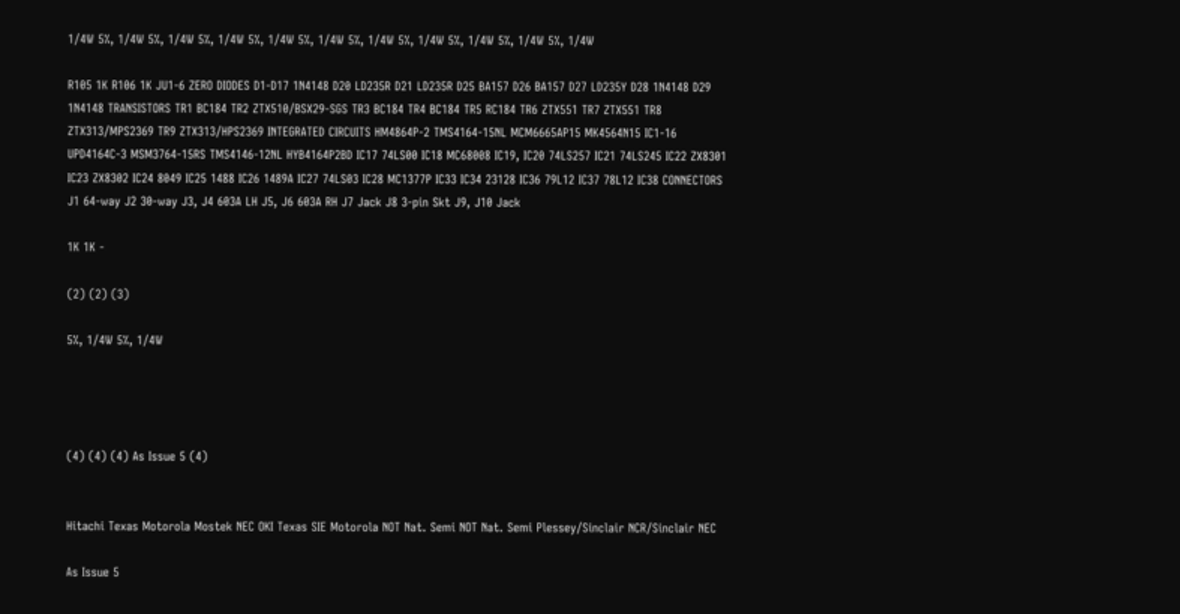1/4W 5%, 1/4W 5%, 1/4W 5%, 1/4W 5%, 1/4W 5%, 1/4W 5%, 1/4W 5%, 1/4W 5%, 1/4W 5%, 1/4W 5%, 1/4W

R105 1K R106 1K JU1-6 ZERO DIODES D1-D17 1N4148 D20 LD235R D21 LD235R D25 BA157 D26 BA157 D27 LD235Y D28 1N4148 D29 1N4148 TRANSISTORS TR1 BC184 TR2 ZTX510/BSX29-SGS TR3 BC184 TR4 BC184 TR5 RC184 TR6 ZTX551 TR7 ZTX551 TR8 ZTX313/MPS2369 TR9 ZTX313/HPS2369 INTEGRATED CIRCUITS HM4864P-2 TMS4164-15NL MCM6665AP15 MK4564N15 IC1-16 UPD4164C-3 MSM3764-15RS TMS4146-12NL HYB4164P2BD IC17 74LS00 IC18 MC68008 IC19, IC20 74LS257 IC21 74LS245 IC22 ZX8301 IC23 ZX8302 IC24 8049 IC25 1488 IC26 1489A IC27 74LS03 IC28 MC1377P IC33 IC34 23128 IC36 79L12 IC37 78L12 IC38 CONNECTORS J1 64-way J2 30-way J3, J4 603A LH J5, J6 603A RH J7 Jack J8 3-pin Skt J9, J10 Jack

1K 1K -

(2) (2) (3)

5%, 1/4W 5%, 1/4W




(4) (4) (4) As Issue 5 (4)


Hitachi Texas Motorola Mostek NEC OKI Texas SIE Motorola NOT Nat. Semi NOT Nat. Semi Plessey/Sinclair NCR/Sinclair NEC

As Issue 5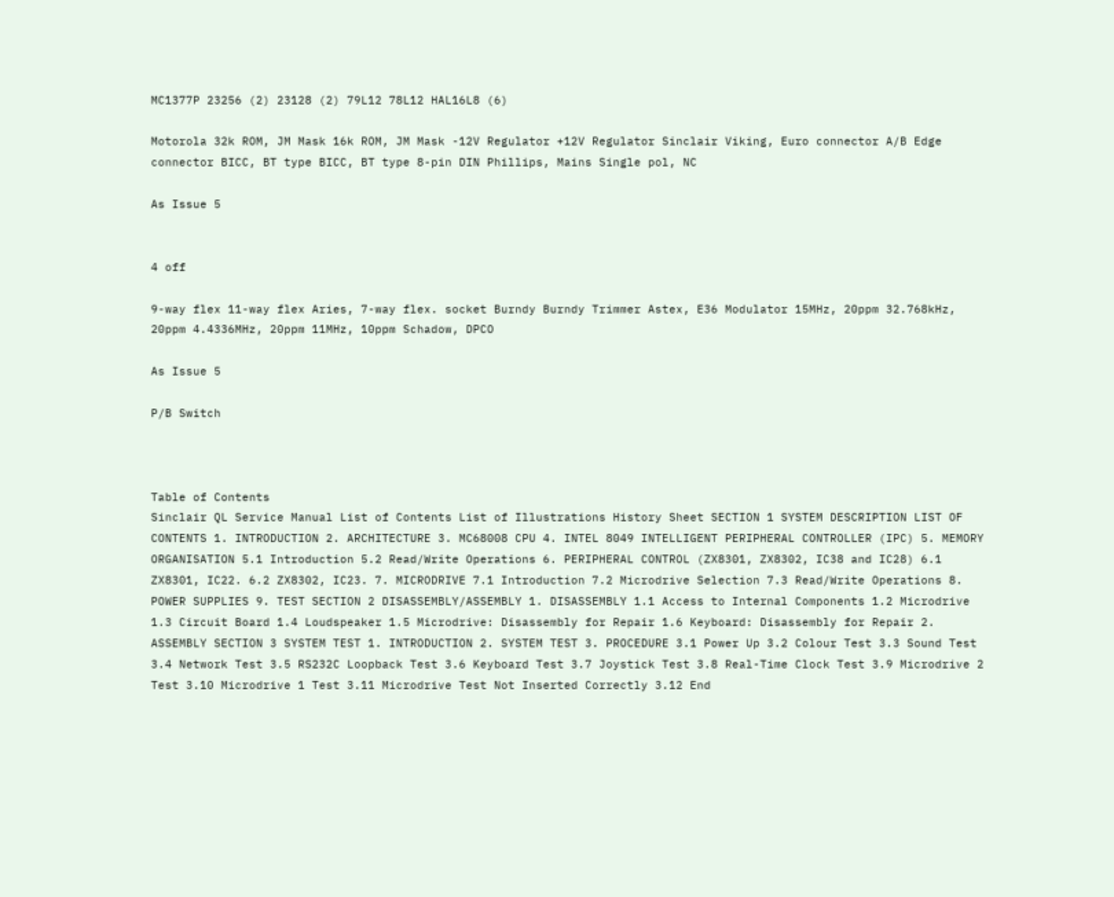MC1377P 23256 (2) 23128 (2) 79L12 78L12 HAL16L8 (6)

Motorola 32k ROM, JM Mask 16k ROM, JM Mask -12V Regulator +12V Regulator Sinclair Viking, Euro connector A/B Edge connector BICC, BT type BICC, BT type 8-pin DIN Phillips, Mains Single pol, NC

As Issue 5


4 off

9-way flex 11-way flex Aries, 7-way flex. socket Burndy Burndy Trimmer Astex, E36 Modulator 15MHz, 20ppm 32.768kHz, 20ppm 4.4336MHz, 20ppm 11MHz, 10ppm Schadow, DPCO

As Issue 5

P/B Switch



Table of Contents
Sinclair QL Service Manual List of Contents List of Illustrations History Sheet SECTION 1 SYSTEM DESCRIPTION LIST OF CONTENTS 1. INTRODUCTION 2. ARCHITECTURE 3. MC68008 CPU 4. INTEL 8049 INTELLIGENT PERIPHERAL CONTROLLER (IPC) 5. MEMORY ORGANISATION 5.1 Introduction 5.2 Read/Write Operations 6. PERIPHERAL CONTROL (ZX8301, ZX8302, IC38 and IC28) 6.1 ZX8301, IC22. 6.2 ZX8302, IC23. 7. MICRODRIVE 7.1 Introduction 7.2 Microdrive Selection 7.3 Read/Write Operations 8. POWER SUPPLIES 9. TEST SECTION 2 DISASSEMBLY/ASSEMBLY 1. DISASSEMBLY 1.1 Access to Internal Components 1.2 Microdrive 1.3 Circuit Board 1.4 Loudspeaker 1.5 Microdrive: Disassembly for Repair 1.6 Keyboard: Disassembly for Repair 2. ASSEMBLY SECTION 3 SYSTEM TEST 1. INTRODUCTION 2. SYSTEM TEST 3. PROCEDURE 3.1 Power Up 3.2 Colour Test 3.3 Sound Test 3.4 Network Test 3.5 RS232C Loopback Test 3.6 Keyboard Test 3.7 Joystick Test 3.8 Real-Time Clock Test 3.9 Microdrive 2 Test 3.10 Microdrive 1 Test 3.11 Microdrive Test Not Inserted Correctly 3.12 End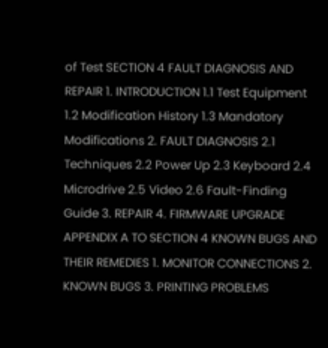of Test SECTION 4 FAULT DIAGNOSIS AND REPAIR 1. INTRODUCTION 1.1 Test Equipment 1.2 Modification History 1.3 Mandatory Modifications 2. FAULT DIAGNOSIS 2.1 Techniques 2.2 Power Up 2.3 Keyboard 2.4 Microdrive 2.5 Video 2.6 Fault-Finding Guide 3. REPAIR 4. FIRMWARE UPGRADE APPENDIX A TO SECTION 4 KNOWN BUGS AND THEIR REMEDIES 1. MONITOR CONNECTIONS 2. KNOWN BUGS 3. PRINTING PROBLEMS